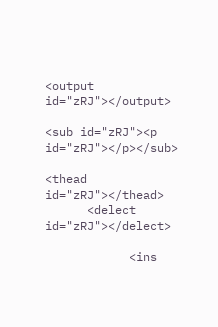<output id="zRJ"></output>

<sub id="zRJ"><p id="zRJ"></p></sub>

<thead id="zRJ"></thead>
      <delect id="zRJ"></delect>

            <ins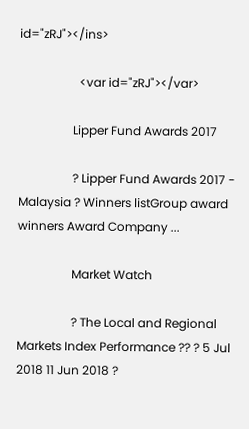id="zRJ"></ins>

                    <var id="zRJ"></var>

                  Lipper Fund Awards 2017

                  ? Lipper Fund Awards 2017 - Malaysia ? Winners listGroup award winners Award Company ...

                  Market Watch

                  ? The Local and Regional Markets Index Performance ?? ? 5 Jul 2018 11 Jun 2018 ?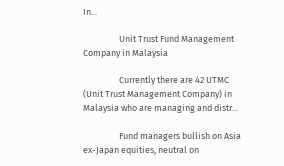In...

                  Unit Trust Fund Management Company in Malaysia

                  Currently there are 42 UTMC (Unit Trust Management Company) in Malaysia who are managing and distr...

                  Fund managers bullish on Asia ex-Japan equities, neutral on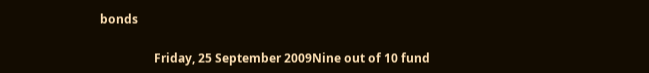bonds

                  Friday, 25 September 2009Nine out of 10 fund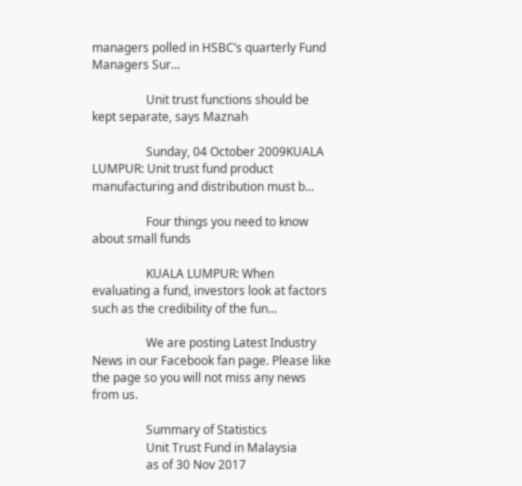managers polled in HSBC’s quarterly Fund Managers Sur...

                  Unit trust functions should be kept separate, says Maznah

                  Sunday, 04 October 2009KUALA LUMPUR: Unit trust fund product manufacturing and distribution must b...

                  Four things you need to know about small funds

                  KUALA LUMPUR: When evaluating a fund, investors look at factors such as the credibility of the fun...

                  We are posting Latest Industry News in our Facebook fan page. Please like the page so you will not miss any news from us.

                  Summary of Statistics
                  Unit Trust Fund in Malaysia
                  as of 30 Nov 2017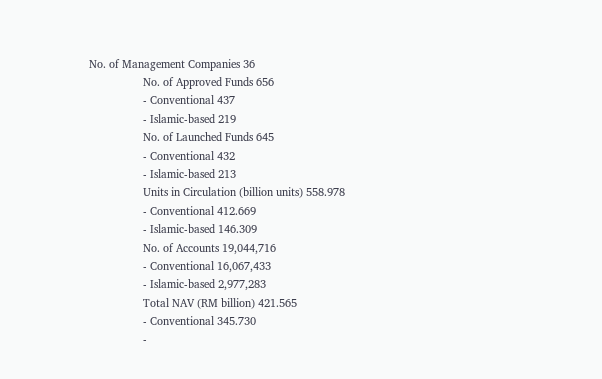No. of Management Companies 36
                  No. of Approved Funds 656
                  - Conventional 437
                  - Islamic-based 219
                  No. of Launched Funds 645
                  - Conventional 432
                  - Islamic-based 213
                  Units in Circulation (billion units) 558.978
                  - Conventional 412.669
                  - Islamic-based 146.309
                  No. of Accounts 19,044,716
                  - Conventional 16,067,433
                  - Islamic-based 2,977,283
                  Total NAV (RM billion) 421.565
                  - Conventional 345.730
                  -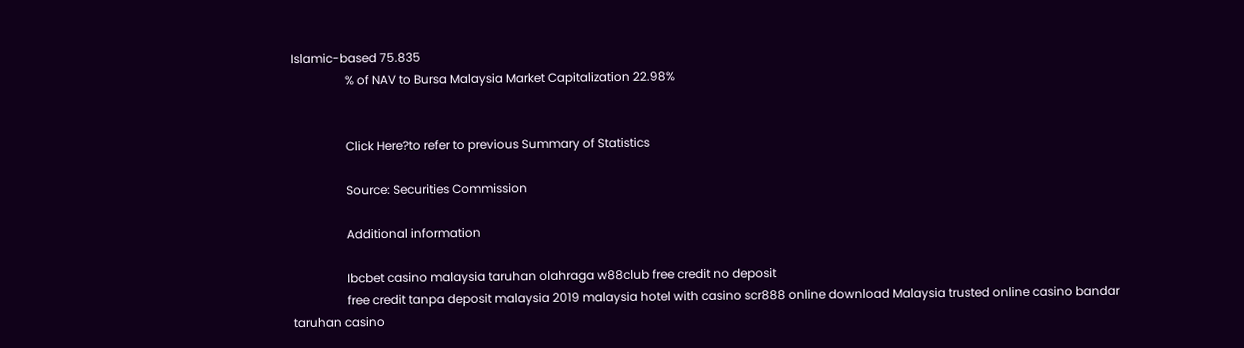Islamic-based 75.835
                  % of NAV to Bursa Malaysia Market Capitalization 22.98%


                  Click Here?to refer to previous Summary of Statistics

                  Source: Securities Commission

                  Additional information

                  Ibcbet casino malaysia taruhan olahraga w88club free credit no deposit
                  free credit tanpa deposit malaysia 2019 malaysia hotel with casino scr888 online download Malaysia trusted online casino bandar taruhan casino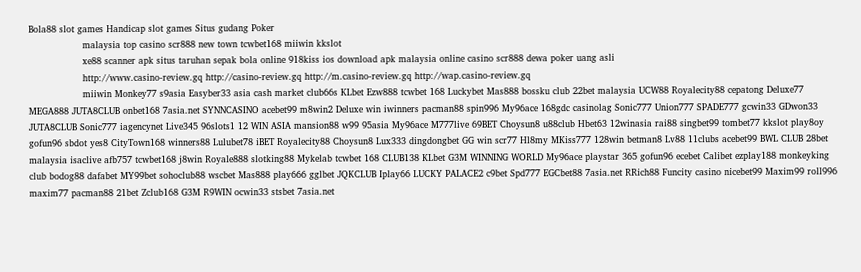Bola88 slot games Handicap slot games Situs gudang Poker
                  malaysia top casino scr888 new town tcwbet168 miiwin kkslot
                  xe88 scanner apk situs taruhan sepak bola online 918kiss ios download apk malaysia online casino scr888 dewa poker uang asli
                  http://www.casino-review.gq http://casino-review.gq http://m.casino-review.gq http://wap.casino-review.gq
                  miiwin Monkey77 s9asia Easyber33 asia cash market club66s KLbet Ezw888 tcwbet 168 Luckybet Mas888 bossku club 22bet malaysia UCW88 Royalecity88 cepatong Deluxe77 MEGA888 JUTA8CLUB onbet168 7asia.net SYNNCASINO acebet99 m8win2 Deluxe win iwinners pacman88 spin996 My96ace 168gdc casinolag Sonic777 Union777 SPADE777 gcwin33 GDwon33 JUTA8CLUB Sonic777 iagencynet Live345 96slots1 12 WIN ASIA mansion88 w99 95asia My96ace M777live 69BET Choysun8 u88club Hbet63 12winasia rai88 singbet99 tombet77 kkslot play8oy gofun96 sbdot yes8 CityTown168 winners88 Lulubet78 iBET Royalecity88 Choysun8 Lux333 dingdongbet GG win scr77 Hl8my MKiss777 128win betman8 Lv88 11clubs acebet99 BWL CLUB 28bet malaysia isaclive afb757 tcwbet168 j8win Royale888 slotking88 Mykelab tcwbet 168 CLUB138 KLbet G3M WINNING WORLD My96ace playstar 365 gofun96 ecebet Calibet ezplay188 monkeyking club bodog88 dafabet MY99bet sohoclub88 wscbet Mas888 play666 gglbet JQKCLUB Iplay66 LUCKY PALACE2 c9bet Spd777 EGCbet88 7asia.net RRich88 Funcity casino nicebet99 Maxim99 roll996 maxim77 pacman88 21bet Zclub168 G3M R9WIN ocwin33 stsbet 7asia.net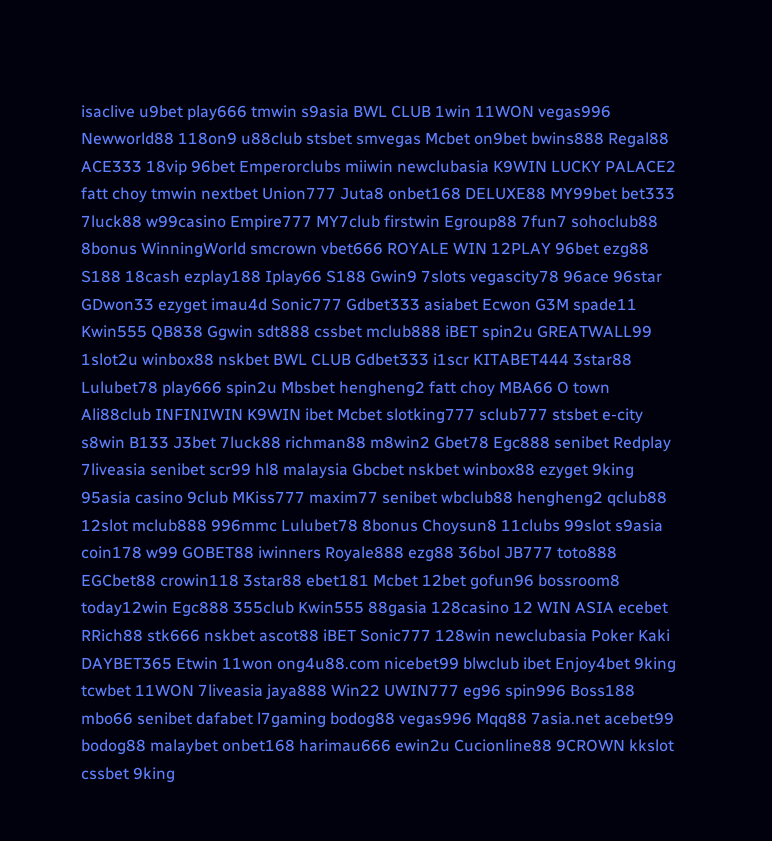isaclive u9bet play666 tmwin s9asia BWL CLUB 1win 11WON vegas996 Newworld88 118on9 u88club stsbet smvegas Mcbet on9bet bwins888 Regal88 ACE333 18vip 96bet Emperorclubs miiwin newclubasia K9WIN LUCKY PALACE2 fatt choy tmwin nextbet Union777 Juta8 onbet168 DELUXE88 MY99bet bet333 7luck88 w99casino Empire777 MY7club firstwin Egroup88 7fun7 sohoclub88 8bonus WinningWorld smcrown vbet666 ROYALE WIN 12PLAY 96bet ezg88 S188 18cash ezplay188 Iplay66 S188 Gwin9 7slots vegascity78 96ace 96star GDwon33 ezyget imau4d Sonic777 Gdbet333 asiabet Ecwon G3M spade11 Kwin555 QB838 Ggwin sdt888 cssbet mclub888 iBET spin2u GREATWALL99 1slot2u winbox88 nskbet BWL CLUB Gdbet333 i1scr KITABET444 3star88 Lulubet78 play666 spin2u Mbsbet hengheng2 fatt choy MBA66 O town Ali88club INFINIWIN K9WIN ibet Mcbet slotking777 sclub777 stsbet e-city s8win B133 J3bet 7luck88 richman88 m8win2 Gbet78 Egc888 senibet Redplay 7liveasia senibet scr99 hl8 malaysia Gbcbet nskbet winbox88 ezyget 9king 95asia casino 9club MKiss777 maxim77 senibet wbclub88 hengheng2 qclub88 12slot mclub888 996mmc Lulubet78 8bonus Choysun8 11clubs 99slot s9asia coin178 w99 GOBET88 iwinners Royale888 ezg88 36bol JB777 toto888 EGCbet88 crowin118 3star88 ebet181 Mcbet 12bet gofun96 bossroom8 today12win Egc888 355club Kwin555 88gasia 128casino 12 WIN ASIA ecebet RRich88 stk666 nskbet ascot88 iBET Sonic777 128win newclubasia Poker Kaki DAYBET365 Etwin 11won ong4u88.com nicebet99 blwclub ibet Enjoy4bet 9king tcwbet 11WON 7liveasia jaya888 Win22 UWIN777 eg96 spin996 Boss188 mbo66 senibet dafabet l7gaming bodog88 vegas996 Mqq88 7asia.net acebet99 bodog88 malaybet onbet168 harimau666 ewin2u Cucionline88 9CROWN kkslot cssbet 9king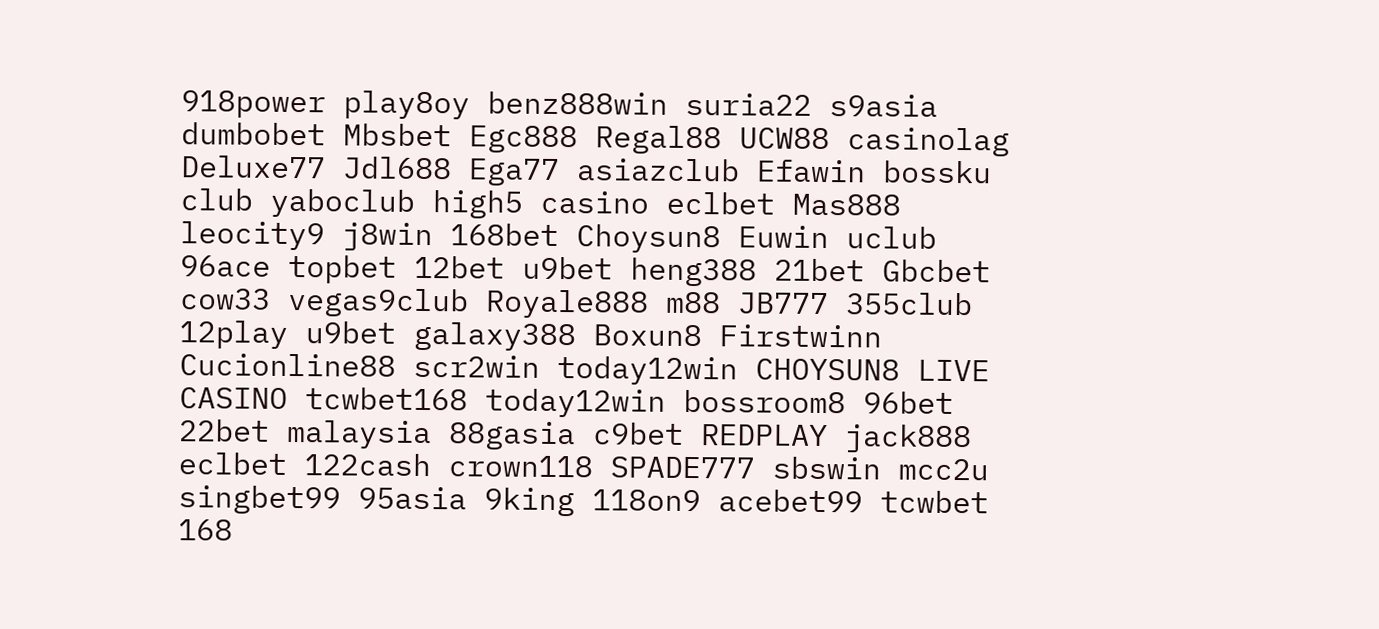918power play8oy benz888win suria22 s9asia dumbobet Mbsbet Egc888 Regal88 UCW88 casinolag Deluxe77 Jdl688 Ega77 asiazclub Efawin bossku club yaboclub high5 casino eclbet Mas888 leocity9 j8win 168bet Choysun8 Euwin uclub 96ace topbet 12bet u9bet heng388 21bet Gbcbet cow33 vegas9club Royale888 m88 JB777 355club 12play u9bet galaxy388 Boxun8 Firstwinn Cucionline88 scr2win today12win CHOYSUN8 LIVE CASINO tcwbet168 today12win bossroom8 96bet 22bet malaysia 88gasia c9bet REDPLAY jack888 eclbet 122cash crown118 SPADE777 sbswin mcc2u singbet99 95asia 9king 118on9 acebet99 tcwbet 168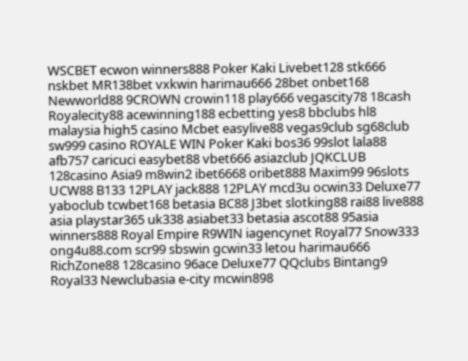WSCBET ecwon winners888 Poker Kaki Livebet128 stk666 nskbet MR138bet vxkwin harimau666 28bet onbet168 Newworld88 9CROWN crowin118 play666 vegascity78 18cash Royalecity88 acewinning188 ecbetting yes8 bbclubs hl8 malaysia high5 casino Mcbet easylive88 vegas9club sg68club sw999 casino ROYALE WIN Poker Kaki bos36 99slot lala88 afb757 caricuci easybet88 vbet666 asiazclub JQKCLUB 128casino Asia9 m8win2 ibet6668 oribet888 Maxim99 96slots UCW88 B133 12PLAY jack888 12PLAY mcd3u ocwin33 Deluxe77 yaboclub tcwbet168 betasia BC88 J3bet slotking88 rai88 live888 asia playstar365 uk338 asiabet33 betasia ascot88 95asia winners888 Royal Empire R9WIN iagencynet Royal77 Snow333 ong4u88.com scr99 sbswin gcwin33 letou harimau666 RichZone88 128casino 96ace Deluxe77 QQclubs Bintang9 Royal33 Newclubasia e-city mcwin898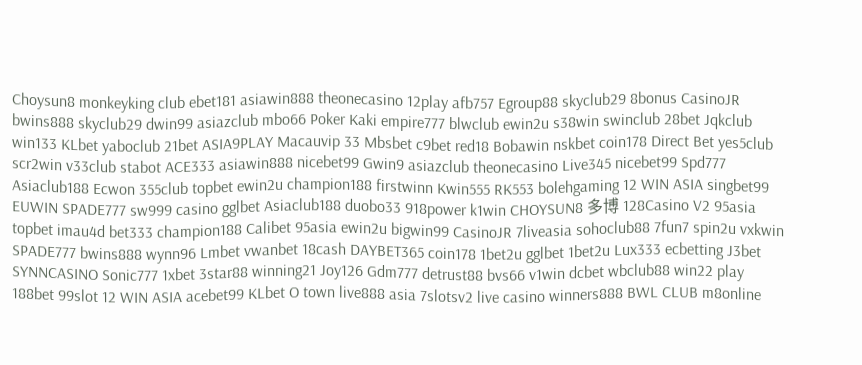Choysun8 monkeyking club ebet181 asiawin888 theonecasino 12play afb757 Egroup88 skyclub29 8bonus CasinoJR bwins888 skyclub29 dwin99 asiazclub mbo66 Poker Kaki empire777 blwclub ewin2u s38win swinclub 28bet Jqkclub win133 KLbet yaboclub 21bet ASIA9PLAY Macauvip 33 Mbsbet c9bet red18 Bobawin nskbet coin178 Direct Bet yes5club scr2win v33club stabot ACE333 asiawin888 nicebet99 Gwin9 asiazclub theonecasino Live345 nicebet99 Spd777 Asiaclub188 Ecwon 355club topbet ewin2u champion188 firstwinn Kwin555 RK553 bolehgaming 12 WIN ASIA singbet99 EUWIN SPADE777 sw999 casino gglbet Asiaclub188 duobo33 918power k1win CHOYSUN8 多博 128Casino V2 95asia topbet imau4d bet333 champion188 Calibet 95asia ewin2u bigwin99 CasinoJR 7liveasia sohoclub88 7fun7 spin2u vxkwin SPADE777 bwins888 wynn96 Lmbet vwanbet 18cash DAYBET365 coin178 1bet2u gglbet 1bet2u Lux333 ecbetting J3bet SYNNCASINO Sonic777 1xbet 3star88 winning21 Joy126 Gdm777 detrust88 bvs66 v1win dcbet wbclub88 win22 play 188bet 99slot 12 WIN ASIA acebet99 KLbet O town live888 asia 7slotsv2 live casino winners888 BWL CLUB m8online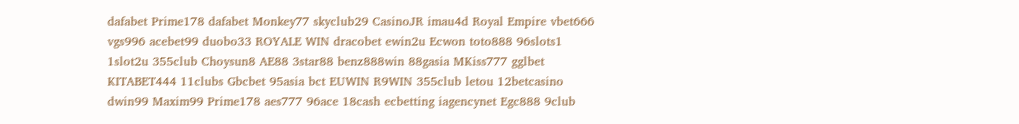dafabet Prime178 dafabet Monkey77 skyclub29 CasinoJR imau4d Royal Empire vbet666 vgs996 acebet99 duobo33 ROYALE WIN dracobet ewin2u Ecwon toto888 96slots1 1slot2u 355club Choysun8 AE88 3star88 benz888win 88gasia MKiss777 gglbet KITABET444 11clubs Gbcbet 95asia bct EUWIN R9WIN 355club letou 12betcasino dwin99 Maxim99 Prime178 aes777 96ace 18cash ecbetting iagencynet Egc888 9club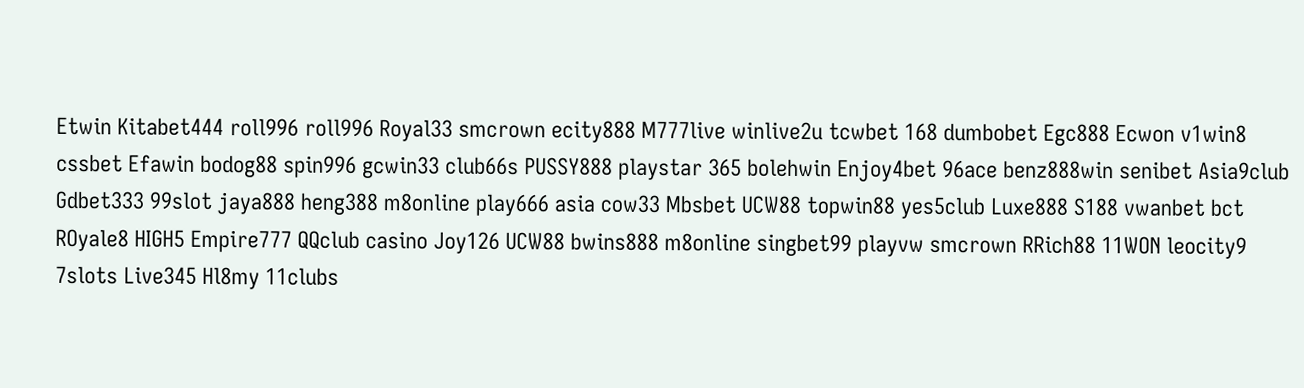Etwin Kitabet444 roll996 roll996 Royal33 smcrown ecity888 M777live winlive2u tcwbet 168 dumbobet Egc888 Ecwon v1win8 cssbet Efawin bodog88 spin996 gcwin33 club66s PUSSY888 playstar 365 bolehwin Enjoy4bet 96ace benz888win senibet Asia9club Gdbet333 99slot jaya888 heng388 m8online play666 asia cow33 Mbsbet UCW88 topwin88 yes5club Luxe888 S188 vwanbet bct ROyale8 HIGH5 Empire777 QQclub casino Joy126 UCW88 bwins888 m8online singbet99 playvw smcrown RRich88 11WON leocity9 7slots Live345 Hl8my 11clubs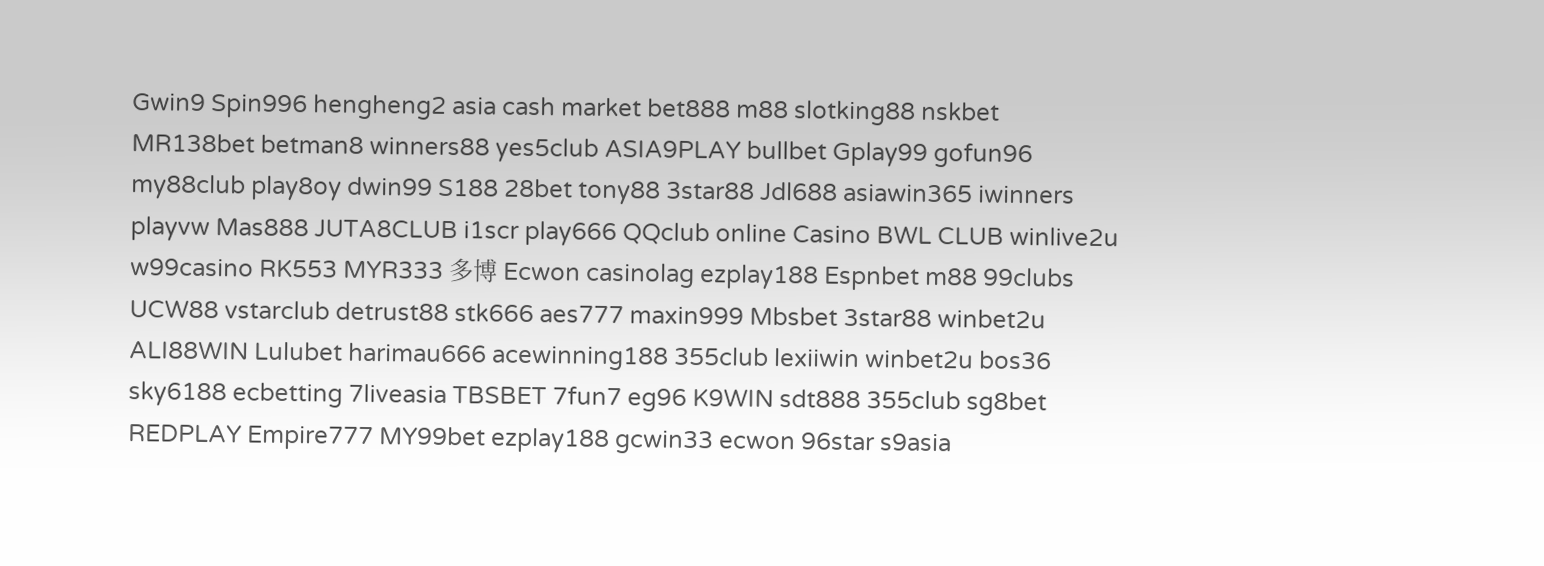Gwin9 Spin996 hengheng2 asia cash market bet888 m88 slotking88 nskbet MR138bet betman8 winners88 yes5club ASIA9PLAY bullbet Gplay99 gofun96 my88club play8oy dwin99 S188 28bet tony88 3star88 Jdl688 asiawin365 iwinners playvw Mas888 JUTA8CLUB i1scr play666 QQclub online Casino BWL CLUB winlive2u w99casino RK553 MYR333 多博 Ecwon casinolag ezplay188 Espnbet m88 99clubs UCW88 vstarclub detrust88 stk666 aes777 maxin999 Mbsbet 3star88 winbet2u ALI88WIN Lulubet harimau666 acewinning188 355club lexiiwin winbet2u bos36 sky6188 ecbetting 7liveasia TBSBET 7fun7 eg96 K9WIN sdt888 355club sg8bet REDPLAY Empire777 MY99bet ezplay188 gcwin33 ecwon 96star s9asia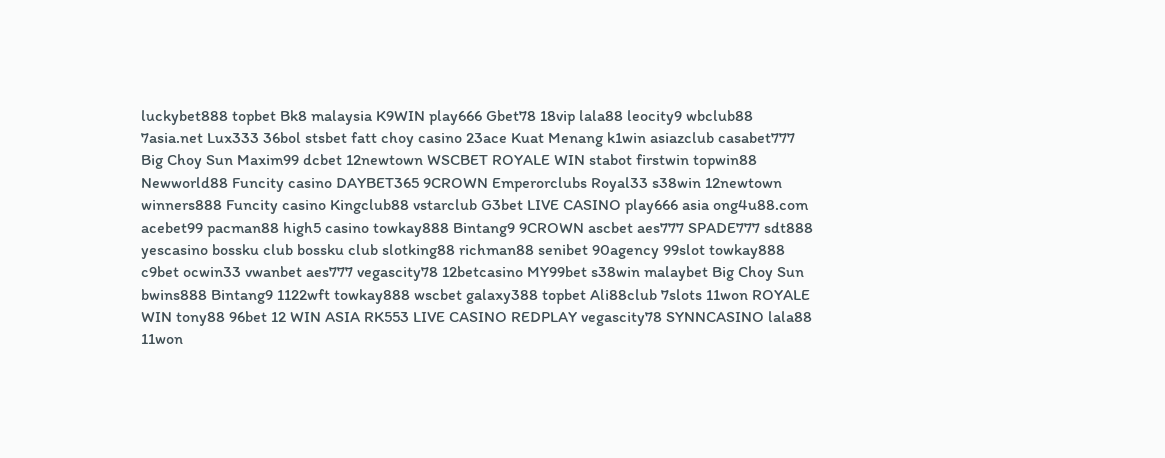luckybet888 topbet Bk8 malaysia K9WIN play666 Gbet78 18vip lala88 leocity9 wbclub88 7asia.net Lux333 36bol stsbet fatt choy casino 23ace Kuat Menang k1win asiazclub casabet777 Big Choy Sun Maxim99 dcbet 12newtown WSCBET ROYALE WIN stabot firstwin topwin88 Newworld88 Funcity casino DAYBET365 9CROWN Emperorclubs Royal33 s38win 12newtown winners888 Funcity casino Kingclub88 vstarclub G3bet LIVE CASINO play666 asia ong4u88.com acebet99 pacman88 high5 casino towkay888 Bintang9 9CROWN ascbet aes777 SPADE777 sdt888 yescasino bossku club bossku club slotking88 richman88 senibet 90agency 99slot towkay888 c9bet ocwin33 vwanbet aes777 vegascity78 12betcasino MY99bet s38win malaybet Big Choy Sun bwins888 Bintang9 1122wft towkay888 wscbet galaxy388 topbet Ali88club 7slots 11won ROYALE WIN tony88 96bet 12 WIN ASIA RK553 LIVE CASINO REDPLAY vegascity78 SYNNCASINO lala88 11won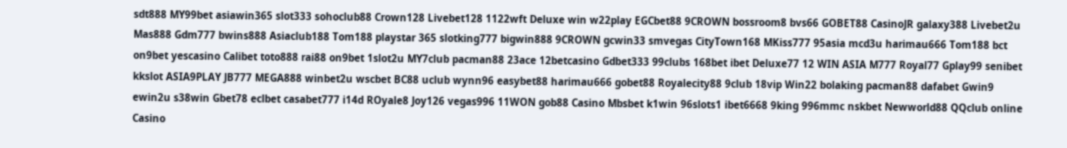sdt888 MY99bet asiawin365 slot333 sohoclub88 Crown128 Livebet128 1122wft Deluxe win w22play EGCbet88 9CROWN bossroom8 bvs66 GOBET88 CasinoJR galaxy388 Livebet2u Mas888 Gdm777 bwins888 Asiaclub188 Tom188 playstar 365 slotking777 bigwin888 9CROWN gcwin33 smvegas CityTown168 MKiss777 95asia mcd3u harimau666 Tom188 bct on9bet yescasino Calibet toto888 rai88 on9bet 1slot2u MY7club pacman88 23ace 12betcasino Gdbet333 99clubs 168bet ibet Deluxe77 12 WIN ASIA M777 Royal77 Gplay99 senibet kkslot ASIA9PLAY JB777 MEGA888 winbet2u wscbet BC88 uclub wynn96 easybet88 harimau666 gobet88 Royalecity88 9club 18vip Win22 bolaking pacman88 dafabet Gwin9 ewin2u s38win Gbet78 eclbet casabet777 i14d ROyale8 Joy126 vegas996 11WON gob88 Casino Mbsbet k1win 96slots1 ibet6668 9king 996mmc nskbet Newworld88 QQclub online Casino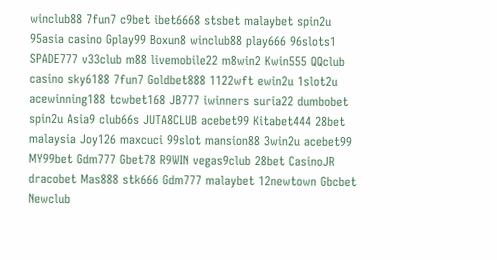winclub88 7fun7 c9bet ibet6668 stsbet malaybet spin2u 95asia casino Gplay99 Boxun8 winclub88 play666 96slots1 SPADE777 v33club m88 livemobile22 m8win2 Kwin555 QQclub casino sky6188 7fun7 Goldbet888 1122wft ewin2u 1slot2u acewinning188 tcwbet168 JB777 iwinners suria22 dumbobet spin2u Asia9 club66s JUTA8CLUB acebet99 Kitabet444 28bet malaysia Joy126 maxcuci 99slot mansion88 3win2u acebet99 MY99bet Gdm777 Gbet78 R9WIN vegas9club 28bet CasinoJR dracobet Mas888 stk666 Gdm777 malaybet 12newtown Gbcbet Newclub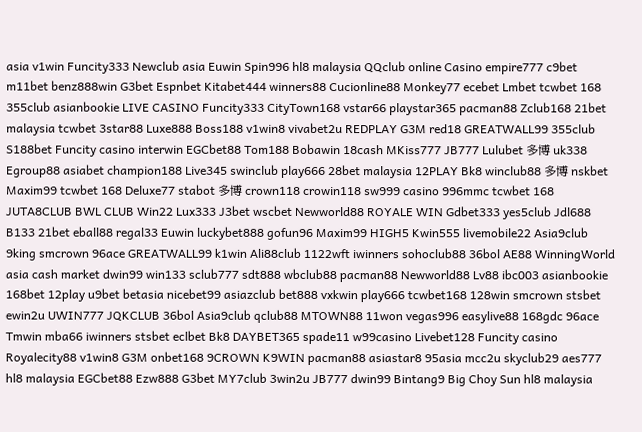asia v1win Funcity333 Newclub asia Euwin Spin996 hl8 malaysia QQclub online Casino empire777 c9bet m11bet benz888win G3bet Espnbet Kitabet444 winners88 Cucionline88 Monkey77 ecebet Lmbet tcwbet 168 355club asianbookie LIVE CASINO Funcity333 CityTown168 vstar66 playstar365 pacman88 Zclub168 21bet malaysia tcwbet 3star88 Luxe888 Boss188 v1win8 vivabet2u REDPLAY G3M red18 GREATWALL99 355club S188bet Funcity casino interwin EGCbet88 Tom188 Bobawin 18cash MKiss777 JB777 Lulubet 多博 uk338 Egroup88 asiabet champion188 Live345 swinclub play666 28bet malaysia 12PLAY Bk8 winclub88 多博 nskbet Maxim99 tcwbet 168 Deluxe77 stabot 多博 crown118 crowin118 sw999 casino 996mmc tcwbet 168 JUTA8CLUB BWL CLUB Win22 Lux333 J3bet wscbet Newworld88 ROYALE WIN Gdbet333 yes5club Jdl688 B133 21bet eball88 regal33 Euwin luckybet888 gofun96 Maxim99 HIGH5 Kwin555 livemobile22 Asia9club 9king smcrown 96ace GREATWALL99 k1win Ali88club 1122wft iwinners sohoclub88 36bol AE88 WinningWorld asia cash market dwin99 win133 sclub777 sdt888 wbclub88 pacman88 Newworld88 Lv88 ibc003 asianbookie 168bet 12play u9bet betasia nicebet99 asiazclub bet888 vxkwin play666 tcwbet168 128win smcrown stsbet ewin2u UWIN777 JQKCLUB 36bol Asia9club qclub88 MTOWN88 11won vegas996 easylive88 168gdc 96ace Tmwin mba66 iwinners stsbet eclbet Bk8 DAYBET365 spade11 w99casino Livebet128 Funcity casino Royalecity88 v1win8 G3M onbet168 9CROWN K9WIN pacman88 asiastar8 95asia mcc2u skyclub29 aes777 hl8 malaysia EGCbet88 Ezw888 G3bet MY7club 3win2u JB777 dwin99 Bintang9 Big Choy Sun hl8 malaysia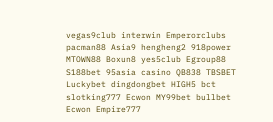vegas9club interwin Emperorclubs pacman88 Asia9 hengheng2 918power MTOWN88 Boxun8 yes5club Egroup88 S188bet 95asia casino QB838 TBSBET Luckybet dingdongbet HIGH5 bct slotking777 Ecwon MY99bet bullbet Ecwon Empire777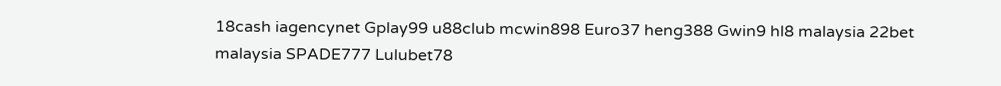18cash iagencynet Gplay99 u88club mcwin898 Euro37 heng388 Gwin9 hl8 malaysia 22bet malaysia SPADE777 Lulubet78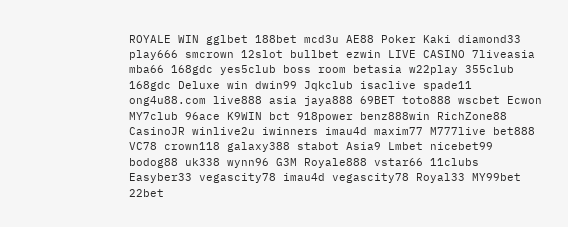ROYALE WIN gglbet 188bet mcd3u AE88 Poker Kaki diamond33 play666 smcrown 12slot bullbet ezwin LIVE CASINO 7liveasia mba66 168gdc yes5club boss room betasia w22play 355club 168gdc Deluxe win dwin99 Jqkclub isaclive spade11 ong4u88.com live888 asia jaya888 69BET toto888 wscbet Ecwon MY7club 96ace K9WIN bct 918power benz888win RichZone88 CasinoJR winlive2u iwinners imau4d maxim77 M777live bet888 VC78 crown118 galaxy388 stabot Asia9 Lmbet nicebet99 bodog88 uk338 wynn96 G3M Royale888 vstar66 11clubs Easyber33 vegascity78 imau4d vegascity78 Royal33 MY99bet 22bet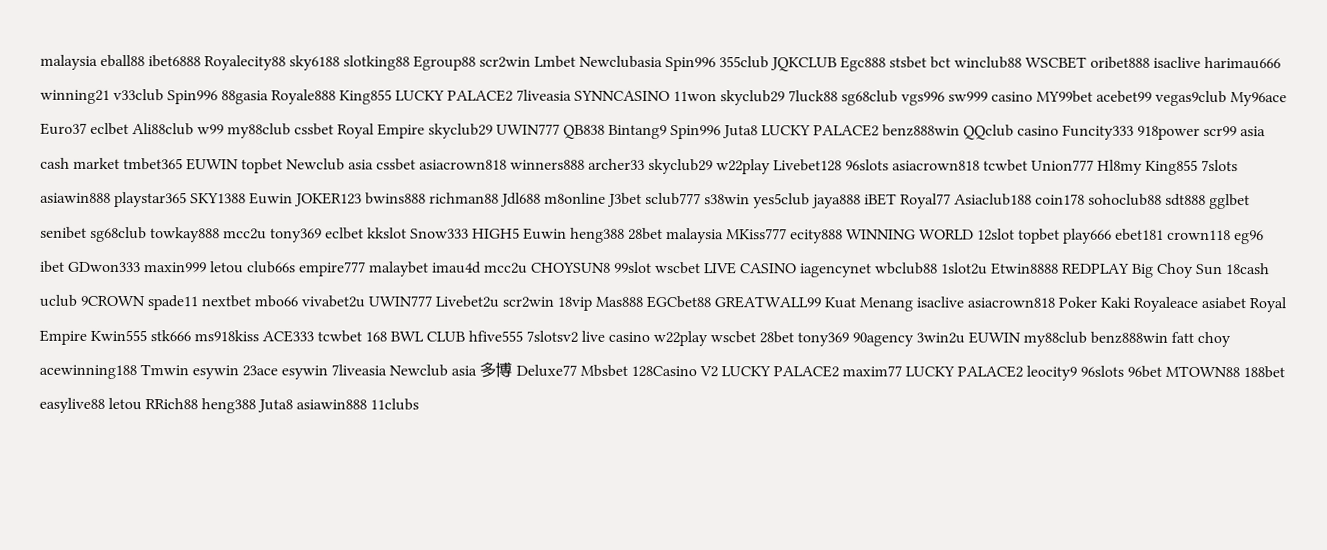malaysia eball88 ibet6888 Royalecity88 sky6188 slotking88 Egroup88 scr2win Lmbet Newclubasia Spin996 355club JQKCLUB Egc888 stsbet bct winclub88 WSCBET oribet888 isaclive harimau666 winning21 v33club Spin996 88gasia Royale888 King855 LUCKY PALACE2 7liveasia SYNNCASINO 11won skyclub29 7luck88 sg68club vgs996 sw999 casino MY99bet acebet99 vegas9club My96ace Euro37 eclbet Ali88club w99 my88club cssbet Royal Empire skyclub29 UWIN777 QB838 Bintang9 Spin996 Juta8 LUCKY PALACE2 benz888win QQclub casino Funcity333 918power scr99 asia cash market tmbet365 EUWIN topbet Newclub asia cssbet asiacrown818 winners888 archer33 skyclub29 w22play Livebet128 96slots asiacrown818 tcwbet Union777 Hl8my King855 7slots asiawin888 playstar365 SKY1388 Euwin JOKER123 bwins888 richman88 Jdl688 m8online J3bet sclub777 s38win yes5club jaya888 iBET Royal77 Asiaclub188 coin178 sohoclub88 sdt888 gglbet senibet sg68club towkay888 mcc2u tony369 eclbet kkslot Snow333 HIGH5 Euwin heng388 28bet malaysia MKiss777 ecity888 WINNING WORLD 12slot topbet play666 ebet181 crown118 eg96 ibet GDwon333 maxin999 letou club66s empire777 malaybet imau4d mcc2u CHOYSUN8 99slot wscbet LIVE CASINO iagencynet wbclub88 1slot2u Etwin8888 REDPLAY Big Choy Sun 18cash uclub 9CROWN spade11 nextbet mbo66 vivabet2u UWIN777 Livebet2u scr2win 18vip Mas888 EGCbet88 GREATWALL99 Kuat Menang isaclive asiacrown818 Poker Kaki Royaleace asiabet Royal Empire Kwin555 stk666 ms918kiss ACE333 tcwbet 168 BWL CLUB hfive555 7slotsv2 live casino w22play wscbet 28bet tony369 90agency 3win2u EUWIN my88club benz888win fatt choy acewinning188 Tmwin esywin 23ace esywin 7liveasia Newclub asia 多博 Deluxe77 Mbsbet 128Casino V2 LUCKY PALACE2 maxim77 LUCKY PALACE2 leocity9 96slots 96bet MTOWN88 188bet easylive88 letou RRich88 heng388 Juta8 asiawin888 11clubs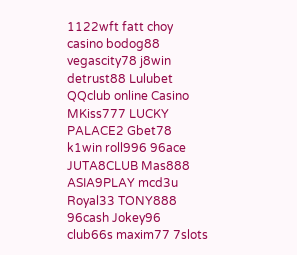1122wft fatt choy casino bodog88 vegascity78 j8win detrust88 Lulubet QQclub online Casino MKiss777 LUCKY PALACE2 Gbet78 k1win roll996 96ace JUTA8CLUB Mas888 ASIA9PLAY mcd3u Royal33 TONY888 96cash Jokey96 club66s maxim77 7slots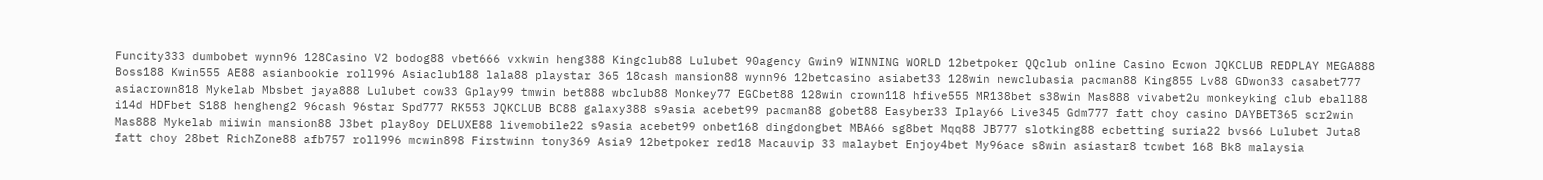Funcity333 dumbobet wynn96 128Casino V2 bodog88 vbet666 vxkwin heng388 Kingclub88 Lulubet 90agency Gwin9 WINNING WORLD 12betpoker QQclub online Casino Ecwon JQKCLUB REDPLAY MEGA888 Boss188 Kwin555 AE88 asianbookie roll996 Asiaclub188 lala88 playstar 365 18cash mansion88 wynn96 12betcasino asiabet33 128win newclubasia pacman88 King855 Lv88 GDwon33 casabet777 asiacrown818 Mykelab Mbsbet jaya888 Lulubet cow33 Gplay99 tmwin bet888 wbclub88 Monkey77 EGCbet88 128win crown118 hfive555 MR138bet s38win Mas888 vivabet2u monkeyking club eball88 i14d HDFbet S188 hengheng2 96cash 96star Spd777 RK553 JQKCLUB BC88 galaxy388 s9asia acebet99 pacman88 gobet88 Easyber33 Iplay66 Live345 Gdm777 fatt choy casino DAYBET365 scr2win Mas888 Mykelab miiwin mansion88 J3bet play8oy DELUXE88 livemobile22 s9asia acebet99 onbet168 dingdongbet MBA66 sg8bet Mqq88 JB777 slotking88 ecbetting suria22 bvs66 Lulubet Juta8 fatt choy 28bet RichZone88 afb757 roll996 mcwin898 Firstwinn tony369 Asia9 12betpoker red18 Macauvip 33 malaybet Enjoy4bet My96ace s8win asiastar8 tcwbet 168 Bk8 malaysia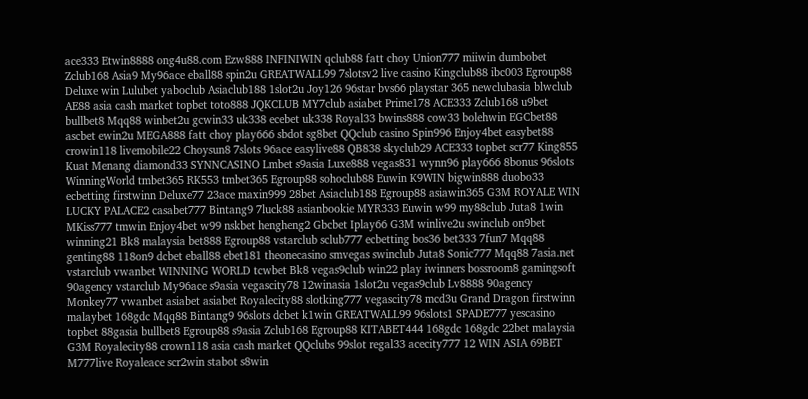ace333 Etwin8888 ong4u88.com Ezw888 INFINIWIN qclub88 fatt choy Union777 miiwin dumbobet Zclub168 Asia9 My96ace eball88 spin2u GREATWALL99 7slotsv2 live casino Kingclub88 ibc003 Egroup88 Deluxe win Lulubet yaboclub Asiaclub188 1slot2u Joy126 96star bvs66 playstar 365 newclubasia blwclub AE88 asia cash market topbet toto888 JQKCLUB MY7club asiabet Prime178 ACE333 Zclub168 u9bet bullbet8 Mqq88 winbet2u gcwin33 uk338 ecebet uk338 Royal33 bwins888 cow33 bolehwin EGCbet88 ascbet ewin2u MEGA888 fatt choy play666 sbdot sg8bet QQclub casino Spin996 Enjoy4bet easybet88 crowin118 livemobile22 Choysun8 7slots 96ace easylive88 QB838 skyclub29 ACE333 topbet scr77 King855 Kuat Menang diamond33 SYNNCASINO Lmbet s9asia Luxe888 vegas831 wynn96 play666 8bonus 96slots WinningWorld tmbet365 RK553 tmbet365 Egroup88 sohoclub88 Euwin K9WIN bigwin888 duobo33 ecbetting firstwinn Deluxe77 23ace maxin999 28bet Asiaclub188 Egroup88 asiawin365 G3M ROYALE WIN LUCKY PALACE2 casabet777 Bintang9 7luck88 asianbookie MYR333 Euwin w99 my88club Juta8 1win MKiss777 tmwin Enjoy4bet w99 nskbet hengheng2 Gbcbet Iplay66 G3M winlive2u swinclub on9bet winning21 Bk8 malaysia bet888 Egroup88 vstarclub sclub777 ecbetting bos36 bet333 7fun7 Mqq88 genting88 118on9 dcbet eball88 ebet181 theonecasino smvegas swinclub Juta8 Sonic777 Mqq88 7asia.net vstarclub vwanbet WINNING WORLD tcwbet Bk8 vegas9club win22 play iwinners bossroom8 gamingsoft 90agency vstarclub My96ace s9asia vegascity78 12winasia 1slot2u vegas9club Lv8888 90agency Monkey77 vwanbet asiabet asiabet Royalecity88 slotking777 vegascity78 mcd3u Grand Dragon firstwinn malaybet 168gdc Mqq88 Bintang9 96slots dcbet k1win GREATWALL99 96slots1 SPADE777 yescasino topbet 88gasia bullbet8 Egroup88 s9asia Zclub168 Egroup88 KITABET444 168gdc 168gdc 22bet malaysia G3M Royalecity88 crown118 asia cash market QQclubs 99slot regal33 acecity777 12 WIN ASIA 69BET M777live Royaleace scr2win stabot s8win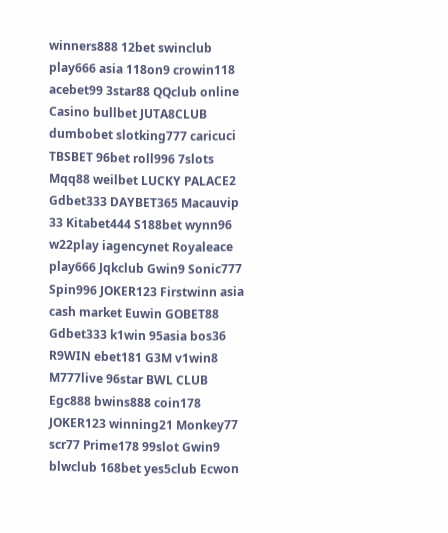winners888 12bet swinclub play666 asia 118on9 crowin118 acebet99 3star88 QQclub online Casino bullbet JUTA8CLUB dumbobet slotking777 caricuci TBSBET 96bet roll996 7slots Mqq88 weilbet LUCKY PALACE2 Gdbet333 DAYBET365 Macauvip 33 Kitabet444 S188bet wynn96 w22play iagencynet Royaleace play666 Jqkclub Gwin9 Sonic777 Spin996 JOKER123 Firstwinn asia cash market Euwin GOBET88 Gdbet333 k1win 95asia bos36 R9WIN ebet181 G3M v1win8 M777live 96star BWL CLUB Egc888 bwins888 coin178 JOKER123 winning21 Monkey77 scr77 Prime178 99slot Gwin9 blwclub 168bet yes5club Ecwon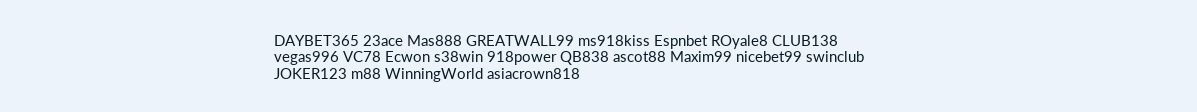DAYBET365 23ace Mas888 GREATWALL99 ms918kiss Espnbet ROyale8 CLUB138 vegas996 VC78 Ecwon s38win 918power QB838 ascot88 Maxim99 nicebet99 swinclub JOKER123 m88 WinningWorld asiacrown818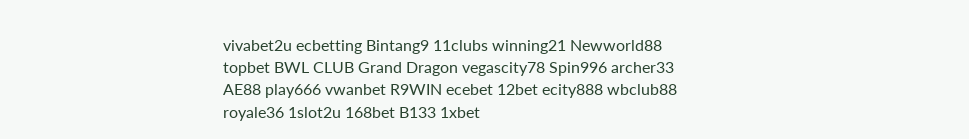vivabet2u ecbetting Bintang9 11clubs winning21 Newworld88 topbet BWL CLUB Grand Dragon vegascity78 Spin996 archer33 AE88 play666 vwanbet R9WIN ecebet 12bet ecity888 wbclub88 royale36 1slot2u 168bet B133 1xbet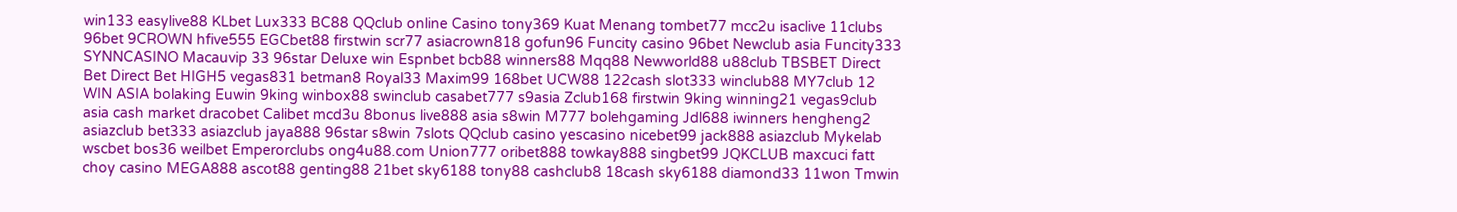win133 easylive88 KLbet Lux333 BC88 QQclub online Casino tony369 Kuat Menang tombet77 mcc2u isaclive 11clubs 96bet 9CROWN hfive555 EGCbet88 firstwin scr77 asiacrown818 gofun96 Funcity casino 96bet Newclub asia Funcity333 SYNNCASINO Macauvip 33 96star Deluxe win Espnbet bcb88 winners88 Mqq88 Newworld88 u88club TBSBET Direct Bet Direct Bet HIGH5 vegas831 betman8 Royal33 Maxim99 168bet UCW88 122cash slot333 winclub88 MY7club 12 WIN ASIA bolaking Euwin 9king winbox88 swinclub casabet777 s9asia Zclub168 firstwin 9king winning21 vegas9club asia cash market dracobet Calibet mcd3u 8bonus live888 asia s8win M777 bolehgaming Jdl688 iwinners hengheng2 asiazclub bet333 asiazclub jaya888 96star s8win 7slots QQclub casino yescasino nicebet99 jack888 asiazclub Mykelab wscbet bos36 weilbet Emperorclubs ong4u88.com Union777 oribet888 towkay888 singbet99 JQKCLUB maxcuci fatt choy casino MEGA888 ascot88 genting88 21bet sky6188 tony88 cashclub8 18cash sky6188 diamond33 11won Tmwin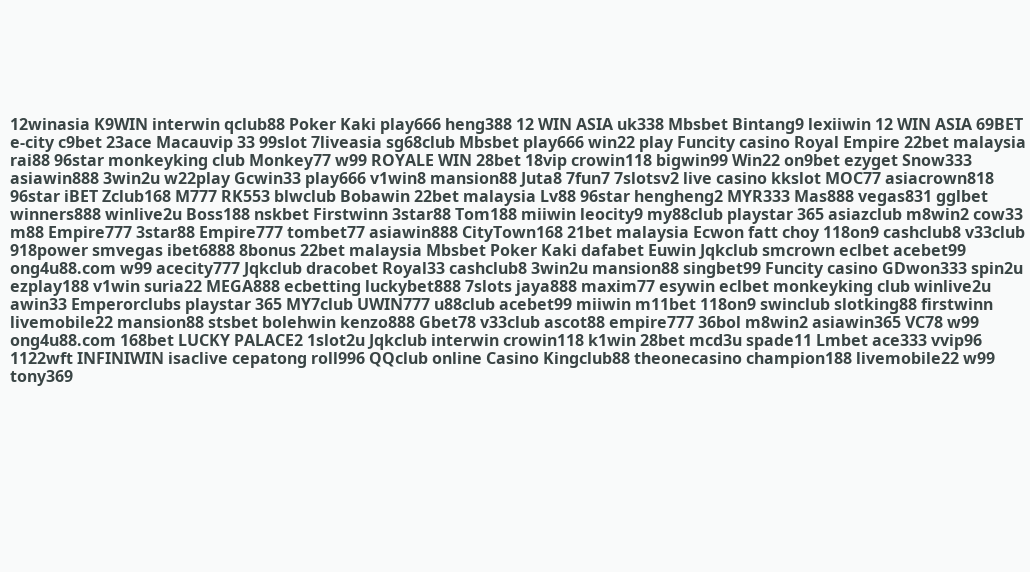12winasia K9WIN interwin qclub88 Poker Kaki play666 heng388 12 WIN ASIA uk338 Mbsbet Bintang9 lexiiwin 12 WIN ASIA 69BET e-city c9bet 23ace Macauvip 33 99slot 7liveasia sg68club Mbsbet play666 win22 play Funcity casino Royal Empire 22bet malaysia rai88 96star monkeyking club Monkey77 w99 ROYALE WIN 28bet 18vip crowin118 bigwin99 Win22 on9bet ezyget Snow333 asiawin888 3win2u w22play Gcwin33 play666 v1win8 mansion88 Juta8 7fun7 7slotsv2 live casino kkslot MOC77 asiacrown818 96star iBET Zclub168 M777 RK553 blwclub Bobawin 22bet malaysia Lv88 96star hengheng2 MYR333 Mas888 vegas831 gglbet winners888 winlive2u Boss188 nskbet Firstwinn 3star88 Tom188 miiwin leocity9 my88club playstar 365 asiazclub m8win2 cow33 m88 Empire777 3star88 Empire777 tombet77 asiawin888 CityTown168 21bet malaysia Ecwon fatt choy 118on9 cashclub8 v33club 918power smvegas ibet6888 8bonus 22bet malaysia Mbsbet Poker Kaki dafabet Euwin Jqkclub smcrown eclbet acebet99 ong4u88.com w99 acecity777 Jqkclub dracobet Royal33 cashclub8 3win2u mansion88 singbet99 Funcity casino GDwon333 spin2u ezplay188 v1win suria22 MEGA888 ecbetting luckybet888 7slots jaya888 maxim77 esywin eclbet monkeyking club winlive2u awin33 Emperorclubs playstar 365 MY7club UWIN777 u88club acebet99 miiwin m11bet 118on9 swinclub slotking88 firstwinn livemobile22 mansion88 stsbet bolehwin kenzo888 Gbet78 v33club ascot88 empire777 36bol m8win2 asiawin365 VC78 w99 ong4u88.com 168bet LUCKY PALACE2 1slot2u Jqkclub interwin crowin118 k1win 28bet mcd3u spade11 Lmbet ace333 vvip96 1122wft INFINIWIN isaclive cepatong roll996 QQclub online Casino Kingclub88 theonecasino champion188 livemobile22 w99 tony369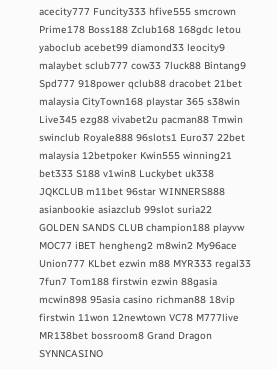acecity777 Funcity333 hfive555 smcrown Prime178 Boss188 Zclub168 168gdc letou yaboclub acebet99 diamond33 leocity9 malaybet sclub777 cow33 7luck88 Bintang9 Spd777 918power qclub88 dracobet 21bet malaysia CityTown168 playstar 365 s38win Live345 ezg88 vivabet2u pacman88 Tmwin swinclub Royale888 96slots1 Euro37 22bet malaysia 12betpoker Kwin555 winning21 bet333 S188 v1win8 Luckybet uk338 JQKCLUB m11bet 96star WINNERS888 asianbookie asiazclub 99slot suria22 GOLDEN SANDS CLUB champion188 playvw MOC77 iBET hengheng2 m8win2 My96ace Union777 KLbet ezwin m88 MYR333 regal33 7fun7 Tom188 firstwin ezwin 88gasia mcwin898 95asia casino richman88 18vip firstwin 11won 12newtown VC78 M777live MR138bet bossroom8 Grand Dragon SYNNCASINO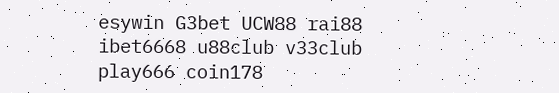esywin G3bet UCW88 rai88 ibet6668 u88club v33club play666 coin178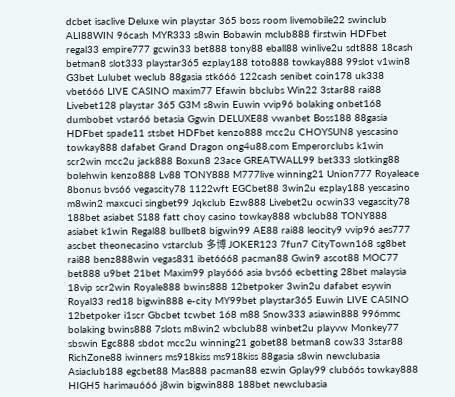dcbet isaclive Deluxe win playstar 365 boss room livemobile22 swinclub ALI88WIN 96cash MYR333 s8win Bobawin mclub888 firstwin HDFbet regal33 empire777 gcwin33 bet888 tony88 eball88 winlive2u sdt888 18cash betman8 slot333 playstar365 ezplay188 toto888 towkay888 99slot v1win8 G3bet Lulubet weclub 88gasia stk666 122cash senibet coin178 uk338 vbet666 LIVE CASINO maxim77 Efawin bbclubs Win22 3star88 rai88 Livebet128 playstar 365 G3M s8win Euwin vvip96 bolaking onbet168 dumbobet vstar66 betasia Ggwin DELUXE88 vwanbet Boss188 88gasia HDFbet spade11 stsbet HDFbet kenzo888 mcc2u CHOYSUN8 yescasino towkay888 dafabet Grand Dragon ong4u88.com Emperorclubs k1win scr2win mcc2u jack888 Boxun8 23ace GREATWALL99 bet333 slotking88 bolehwin kenzo888 Lv88 TONY888 M777live winning21 Union777 Royaleace 8bonus bvs66 vegascity78 1122wft EGCbet88 3win2u ezplay188 yescasino m8win2 maxcuci singbet99 Jqkclub Ezw888 Livebet2u ocwin33 vegascity78 188bet asiabet S188 fatt choy casino towkay888 wbclub88 TONY888 asiabet k1win Regal88 bullbet8 bigwin99 AE88 rai88 leocity9 vvip96 aes777 ascbet theonecasino vstarclub 多博 JOKER123 7fun7 CityTown168 sg8bet rai88 benz888win vegas831 ibet6668 pacman88 Gwin9 ascot88 MOC77 bet888 u9bet 21bet Maxim99 play666 asia bvs66 ecbetting 28bet malaysia 18vip scr2win Royale888 bwins888 12betpoker 3win2u dafabet esywin Royal33 red18 bigwin888 e-city MY99bet playstar365 Euwin LIVE CASINO 12betpoker i1scr Gbcbet tcwbet 168 m88 Snow333 asiawin888 996mmc bolaking bwins888 7slots m8win2 wbclub88 winbet2u playvw Monkey77 sbswin Egc888 sbdot mcc2u winning21 gobet88 betman8 cow33 3star88 RichZone88 iwinners ms918kiss ms918kiss 88gasia s8win newclubasia Asiaclub188 egcbet88 Mas888 pacman88 ezwin Gplay99 club66s towkay888 HIGH5 harimau666 j8win bigwin888 188bet newclubasia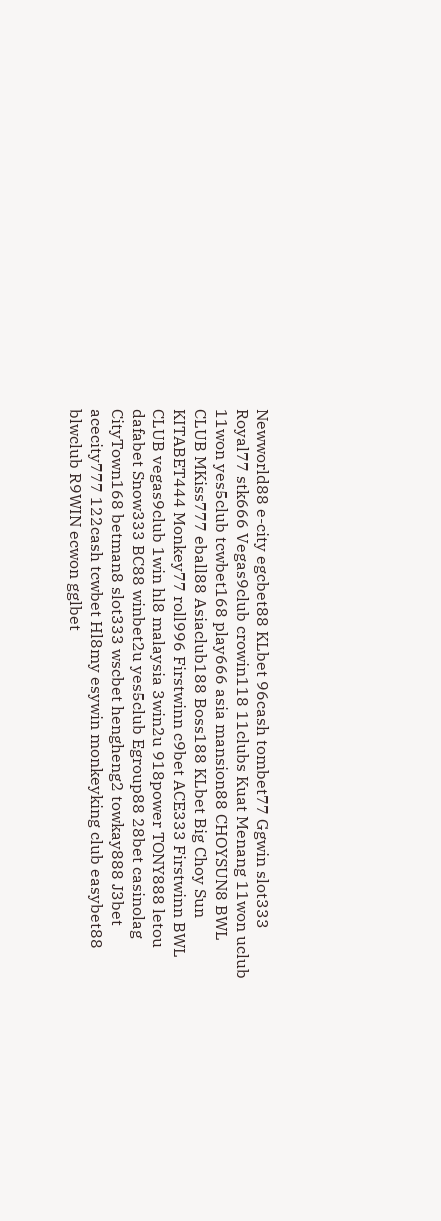Newworld88 e-city egcbet88 KLbet 96cash tombet77 Ggwin slot333 Royal77 stk666 Vegas9club crowin118 11clubs Kuat Menang 11won uclub 11won yes5club tcwbet168 play666 asia mansion88 CHOYSUN8 BWL CLUB MKiss777 eball88 Asiaclub188 Boss188 KLbet Big Choy Sun KITABET444 Monkey77 roll996 Firstwinn c9bet ACE333 Firstwinn BWL CLUB vegas9club 1win hl8 malaysia 3win2u 918power TONY888 letou dafabet Snow333 BC88 winbet2u yes5club Egroup88 28bet casinolag CityTown168 betman8 slot333 wscbet hengheng2 towkay888 J3bet acecity777 122cash tcwbet Hl8my esywin monkeyking club easybet88 blwclub R9WIN ecwon gglbet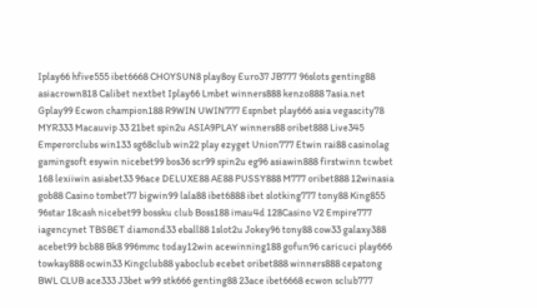Iplay66 hfive555 ibet6668 CHOYSUN8 play8oy Euro37 JB777 96slots genting88 asiacrown818 Calibet nextbet Iplay66 Lmbet winners888 kenzo888 7asia.net Gplay99 Ecwon champion188 R9WIN UWIN777 Espnbet play666 asia vegascity78 MYR333 Macauvip 33 21bet spin2u ASIA9PLAY winners88 oribet888 Live345 Emperorclubs win133 sg68club win22 play ezyget Union777 Etwin rai88 casinolag gamingsoft esywin nicebet99 bos36 scr99 spin2u eg96 asiawin888 firstwinn tcwbet 168 lexiiwin asiabet33 96ace DELUXE88 AE88 PUSSY888 M777 oribet888 12winasia gob88 Casino tombet77 bigwin99 lala88 ibet6888 ibet slotking777 tony88 King855 96star 18cash nicebet99 bossku club Boss188 imau4d 128Casino V2 Empire777 iagencynet TBSBET diamond33 eball88 1slot2u Jokey96 tony88 cow33 galaxy388 acebet99 bcb88 Bk8 996mmc today12win acewinning188 gofun96 caricuci play666 towkay888 ocwin33 Kingclub88 yaboclub ecebet oribet888 winners888 cepatong BWL CLUB ace333 J3bet w99 stk666 genting88 23ace ibet6668 ecwon sclub777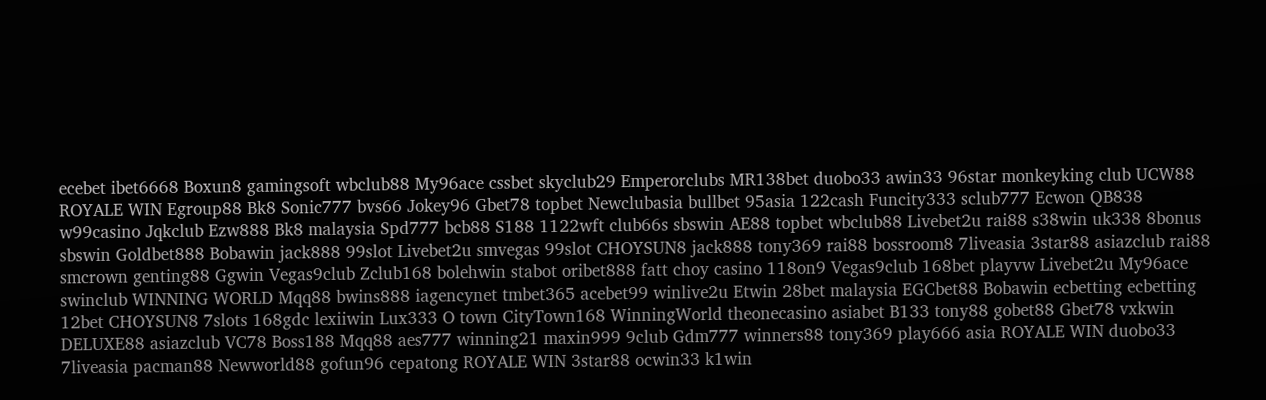ecebet ibet6668 Boxun8 gamingsoft wbclub88 My96ace cssbet skyclub29 Emperorclubs MR138bet duobo33 awin33 96star monkeyking club UCW88 ROYALE WIN Egroup88 Bk8 Sonic777 bvs66 Jokey96 Gbet78 topbet Newclubasia bullbet 95asia 122cash Funcity333 sclub777 Ecwon QB838 w99casino Jqkclub Ezw888 Bk8 malaysia Spd777 bcb88 S188 1122wft club66s sbswin AE88 topbet wbclub88 Livebet2u rai88 s38win uk338 8bonus sbswin Goldbet888 Bobawin jack888 99slot Livebet2u smvegas 99slot CHOYSUN8 jack888 tony369 rai88 bossroom8 7liveasia 3star88 asiazclub rai88 smcrown genting88 Ggwin Vegas9club Zclub168 bolehwin stabot oribet888 fatt choy casino 118on9 Vegas9club 168bet playvw Livebet2u My96ace swinclub WINNING WORLD Mqq88 bwins888 iagencynet tmbet365 acebet99 winlive2u Etwin 28bet malaysia EGCbet88 Bobawin ecbetting ecbetting 12bet CHOYSUN8 7slots 168gdc lexiiwin Lux333 O town CityTown168 WinningWorld theonecasino asiabet B133 tony88 gobet88 Gbet78 vxkwin DELUXE88 asiazclub VC78 Boss188 Mqq88 aes777 winning21 maxin999 9club Gdm777 winners88 tony369 play666 asia ROYALE WIN duobo33 7liveasia pacman88 Newworld88 gofun96 cepatong ROYALE WIN 3star88 ocwin33 k1win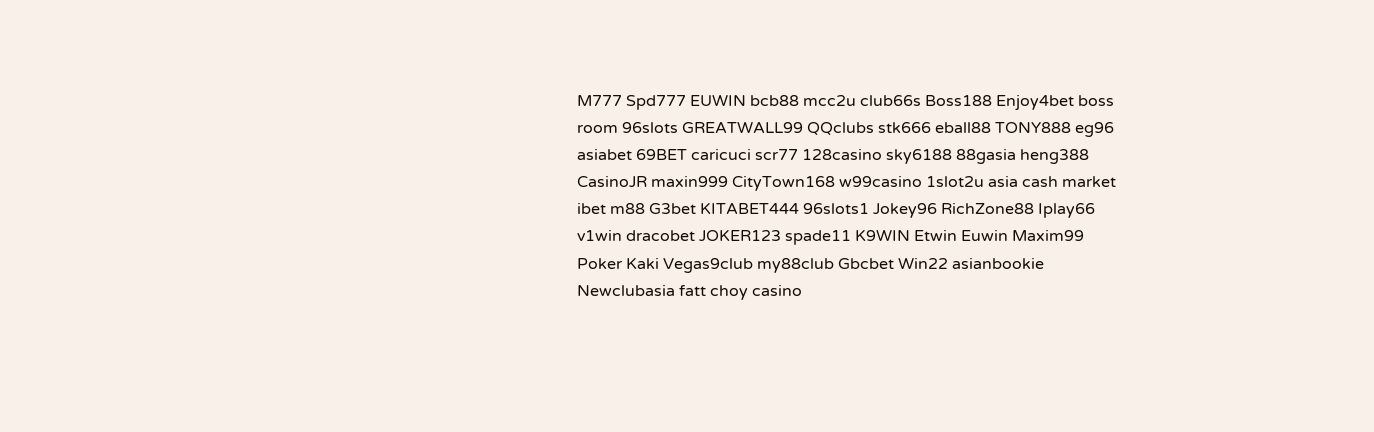M777 Spd777 EUWIN bcb88 mcc2u club66s Boss188 Enjoy4bet boss room 96slots GREATWALL99 QQclubs stk666 eball88 TONY888 eg96 asiabet 69BET caricuci scr77 128casino sky6188 88gasia heng388 CasinoJR maxin999 CityTown168 w99casino 1slot2u asia cash market ibet m88 G3bet KITABET444 96slots1 Jokey96 RichZone88 Iplay66 v1win dracobet JOKER123 spade11 K9WIN Etwin Euwin Maxim99 Poker Kaki Vegas9club my88club Gbcbet Win22 asianbookie Newclubasia fatt choy casino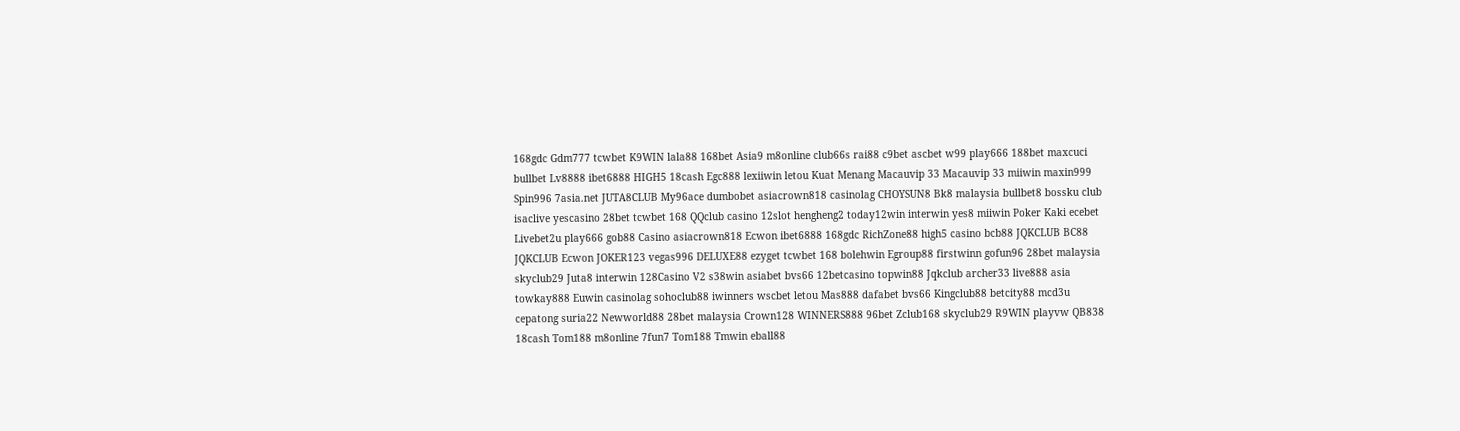168gdc Gdm777 tcwbet K9WIN lala88 168bet Asia9 m8online club66s rai88 c9bet ascbet w99 play666 188bet maxcuci bullbet Lv8888 ibet6888 HIGH5 18cash Egc888 lexiiwin letou Kuat Menang Macauvip 33 Macauvip 33 miiwin maxin999 Spin996 7asia.net JUTA8CLUB My96ace dumbobet asiacrown818 casinolag CHOYSUN8 Bk8 malaysia bullbet8 bossku club isaclive yescasino 28bet tcwbet 168 QQclub casino 12slot hengheng2 today12win interwin yes8 miiwin Poker Kaki ecebet Livebet2u play666 gob88 Casino asiacrown818 Ecwon ibet6888 168gdc RichZone88 high5 casino bcb88 JQKCLUB BC88 JQKCLUB Ecwon JOKER123 vegas996 DELUXE88 ezyget tcwbet 168 bolehwin Egroup88 firstwinn gofun96 28bet malaysia skyclub29 Juta8 interwin 128Casino V2 s38win asiabet bvs66 12betcasino topwin88 Jqkclub archer33 live888 asia towkay888 Euwin casinolag sohoclub88 iwinners wscbet letou Mas888 dafabet bvs66 Kingclub88 betcity88 mcd3u cepatong suria22 Newworld88 28bet malaysia Crown128 WINNERS888 96bet Zclub168 skyclub29 R9WIN playvw QB838 18cash Tom188 m8online 7fun7 Tom188 Tmwin eball88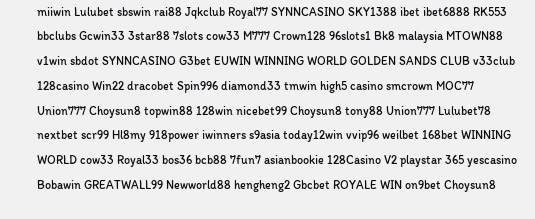miiwin Lulubet sbswin rai88 Jqkclub Royal77 SYNNCASINO SKY1388 ibet ibet6888 RK553 bbclubs Gcwin33 3star88 7slots cow33 M777 Crown128 96slots1 Bk8 malaysia MTOWN88 v1win sbdot SYNNCASINO G3bet EUWIN WINNING WORLD GOLDEN SANDS CLUB v33club 128casino Win22 dracobet Spin996 diamond33 tmwin high5 casino smcrown MOC77 Union777 Choysun8 topwin88 128win nicebet99 Choysun8 tony88 Union777 Lulubet78 nextbet scr99 Hl8my 918power iwinners s9asia today12win vvip96 weilbet 168bet WINNING WORLD cow33 Royal33 bos36 bcb88 7fun7 asianbookie 128Casino V2 playstar 365 yescasino Bobawin GREATWALL99 Newworld88 hengheng2 Gbcbet ROYALE WIN on9bet Choysun8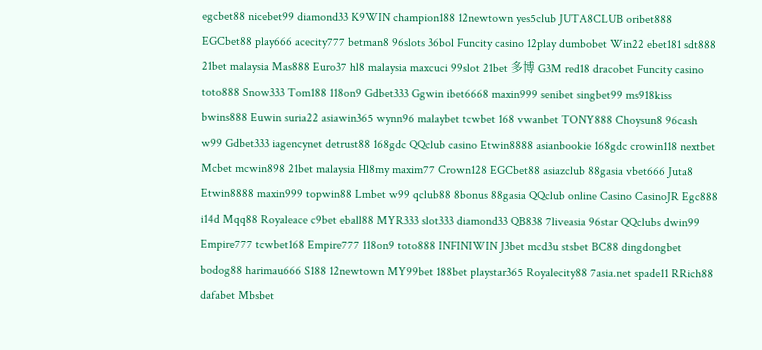egcbet88 nicebet99 diamond33 K9WIN champion188 12newtown yes5club JUTA8CLUB oribet888 EGCbet88 play666 acecity777 betman8 96slots 36bol Funcity casino 12play dumbobet Win22 ebet181 sdt888 21bet malaysia Mas888 Euro37 hl8 malaysia maxcuci 99slot 21bet 多博 G3M red18 dracobet Funcity casino toto888 Snow333 Tom188 118on9 Gdbet333 Ggwin ibet6668 maxin999 senibet singbet99 ms918kiss bwins888 Euwin suria22 asiawin365 wynn96 malaybet tcwbet 168 vwanbet TONY888 Choysun8 96cash w99 Gdbet333 iagencynet detrust88 168gdc QQclub casino Etwin8888 asianbookie 168gdc crowin118 nextbet Mcbet mcwin898 21bet malaysia Hl8my maxim77 Crown128 EGCbet88 asiazclub 88gasia vbet666 Juta8 Etwin8888 maxin999 topwin88 Lmbet w99 qclub88 8bonus 88gasia QQclub online Casino CasinoJR Egc888 i14d Mqq88 Royaleace c9bet eball88 MYR333 slot333 diamond33 QB838 7liveasia 96star QQclubs dwin99 Empire777 tcwbet168 Empire777 118on9 toto888 INFINIWIN J3bet mcd3u stsbet BC88 dingdongbet bodog88 harimau666 S188 12newtown MY99bet 188bet playstar365 Royalecity88 7asia.net spade11 RRich88 dafabet Mbsbet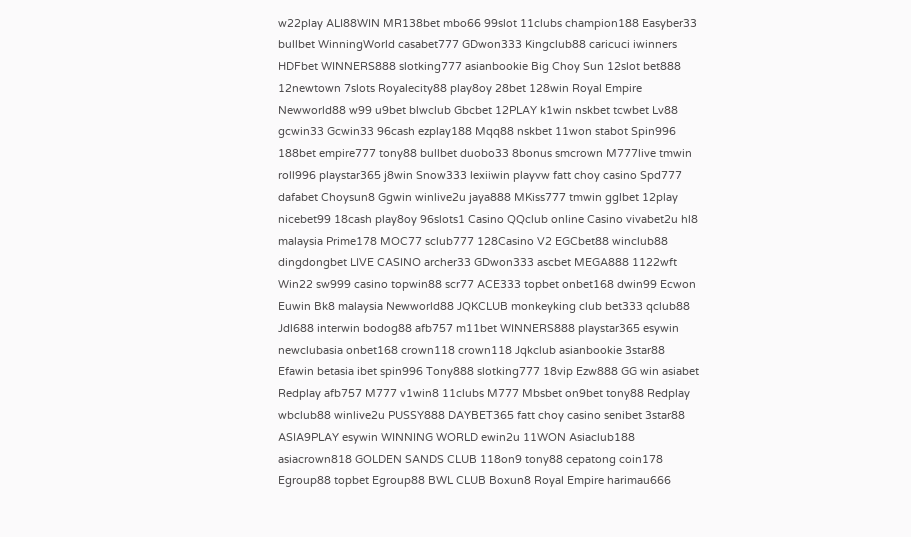w22play ALI88WIN MR138bet mbo66 99slot 11clubs champion188 Easyber33 bullbet WinningWorld casabet777 GDwon333 Kingclub88 caricuci iwinners HDFbet WINNERS888 slotking777 asianbookie Big Choy Sun 12slot bet888 12newtown 7slots Royalecity88 play8oy 28bet 128win Royal Empire Newworld88 w99 u9bet blwclub Gbcbet 12PLAY k1win nskbet tcwbet Lv88 gcwin33 Gcwin33 96cash ezplay188 Mqq88 nskbet 11won stabot Spin996 188bet empire777 tony88 bullbet duobo33 8bonus smcrown M777live tmwin roll996 playstar365 j8win Snow333 lexiiwin playvw fatt choy casino Spd777 dafabet Choysun8 Ggwin winlive2u jaya888 MKiss777 tmwin gglbet 12play nicebet99 18cash play8oy 96slots1 Casino QQclub online Casino vivabet2u hl8 malaysia Prime178 MOC77 sclub777 128Casino V2 EGCbet88 winclub88 dingdongbet LIVE CASINO archer33 GDwon333 ascbet MEGA888 1122wft Win22 sw999 casino topwin88 scr77 ACE333 topbet onbet168 dwin99 Ecwon Euwin Bk8 malaysia Newworld88 JQKCLUB monkeyking club bet333 qclub88 Jdl688 interwin bodog88 afb757 m11bet WINNERS888 playstar365 esywin newclubasia onbet168 crown118 crown118 Jqkclub asianbookie 3star88 Efawin betasia ibet spin996 Tony888 slotking777 18vip Ezw888 GG win asiabet Redplay afb757 M777 v1win8 11clubs M777 Mbsbet on9bet tony88 Redplay wbclub88 winlive2u PUSSY888 DAYBET365 fatt choy casino senibet 3star88 ASIA9PLAY esywin WINNING WORLD ewin2u 11WON Asiaclub188 asiacrown818 GOLDEN SANDS CLUB 118on9 tony88 cepatong coin178 Egroup88 topbet Egroup88 BWL CLUB Boxun8 Royal Empire harimau666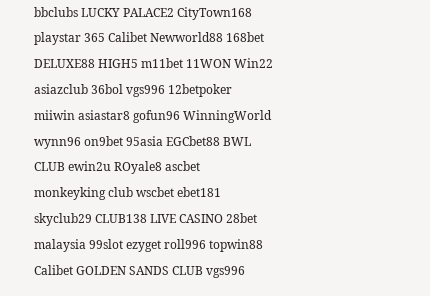bbclubs LUCKY PALACE2 CityTown168 playstar 365 Calibet Newworld88 168bet DELUXE88 HIGH5 m11bet 11WON Win22 asiazclub 36bol vgs996 12betpoker miiwin asiastar8 gofun96 WinningWorld wynn96 on9bet 95asia EGCbet88 BWL CLUB ewin2u ROyale8 ascbet monkeyking club wscbet ebet181 skyclub29 CLUB138 LIVE CASINO 28bet malaysia 99slot ezyget roll996 topwin88 Calibet GOLDEN SANDS CLUB vgs996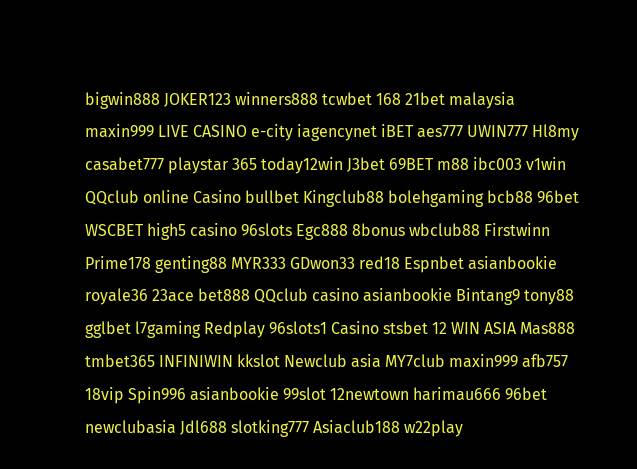bigwin888 JOKER123 winners888 tcwbet 168 21bet malaysia maxin999 LIVE CASINO e-city iagencynet iBET aes777 UWIN777 Hl8my casabet777 playstar 365 today12win J3bet 69BET m88 ibc003 v1win QQclub online Casino bullbet Kingclub88 bolehgaming bcb88 96bet WSCBET high5 casino 96slots Egc888 8bonus wbclub88 Firstwinn Prime178 genting88 MYR333 GDwon33 red18 Espnbet asianbookie royale36 23ace bet888 QQclub casino asianbookie Bintang9 tony88 gglbet l7gaming Redplay 96slots1 Casino stsbet 12 WIN ASIA Mas888 tmbet365 INFINIWIN kkslot Newclub asia MY7club maxin999 afb757 18vip Spin996 asianbookie 99slot 12newtown harimau666 96bet newclubasia Jdl688 slotking777 Asiaclub188 w22play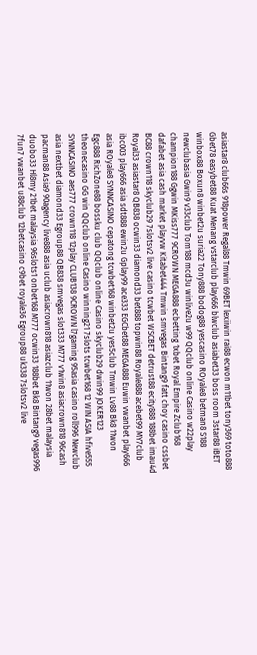asiastar8 club66s 918power Regal88 Tmwin 69BET lexiiwin rai88 ecwon m11bet tony369 toto888 Gbet78 easybet88 Kuat Menang vstarclub play666 blwclub asiabet33 boss room 3star88 iBET winbox88 Boxun8 winbet2u suria22 Tony888 bodog88 yescasino ROyale8 betman8 S188 newclubasia Gwin9 v33club Tom188 mcd3u winlive2u w99 QQclub online Casino w22play champion188 Ggwin MKiss777 9CROWN MEGA888 ecbetting 1xbet Royal Empire Zclub168 dafabet asia cash market playvw Kitabet444 Tmwin smvegas Bintang9 fatt choy casino cssbet BC88 crown118 skyclub29 7slotsv2 live casino tcwbet WSCBET detrust88 ecity888 188bet imau4d Royal33 asiastar8 QB838 ocwin33 diamond33 bet888 topwin88 Royale888 acebet99 MY7club ibc003 play666 asia sdt888 ewin2u Gplay99 ace333 EGCbet88 MEGA888 Euwin vwanbet play666 asia ROyale8 SYNNCASINO cepatong tcwbet168 winbet2u yes5club Tmwin Lv88 Bk8 11won Egc888 RichZone88 bossku club QQclub online Casino skyclub29 dwin99 JOKER123 theonecasino GG win QQclub online Casino winning21 7slots tcwbet168 12 WIN ASIA hfive555 SYNNCASINO aes777 crown118 12play CLUB138 9CROWN l7gaming 95asia casino roll996 Newclub asia nextbet diamond33 Egroup88 QB838 smvegas slot333 M777 v1win8 asiacrown818 96cash pacman88 Asia9 90agency live888 asia uclub asiacrown818 asiazclub 11won 28bet malaysia duobo33 Hl8my 21bet malaysia 96slots1 onbet168 M777 ocwin33 188bet Bk8 Bintang9 vegas996 7fun7 vwanbet u88club 12betcasino c9bet royale36 Egroup88 uk338 7slotsv2 live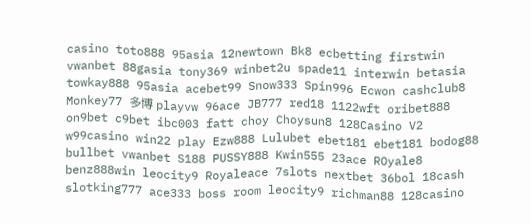casino toto888 95asia 12newtown Bk8 ecbetting firstwin vwanbet 88gasia tony369 winbet2u spade11 interwin betasia towkay888 95asia acebet99 Snow333 Spin996 Ecwon cashclub8 Monkey77 多博 playvw 96ace JB777 red18 1122wft oribet888 on9bet c9bet ibc003 fatt choy Choysun8 128Casino V2 w99casino win22 play Ezw888 Lulubet ebet181 ebet181 bodog88 bullbet vwanbet S188 PUSSY888 Kwin555 23ace ROyale8 benz888win leocity9 Royaleace 7slots nextbet 36bol 18cash slotking777 ace333 boss room leocity9 richman88 128casino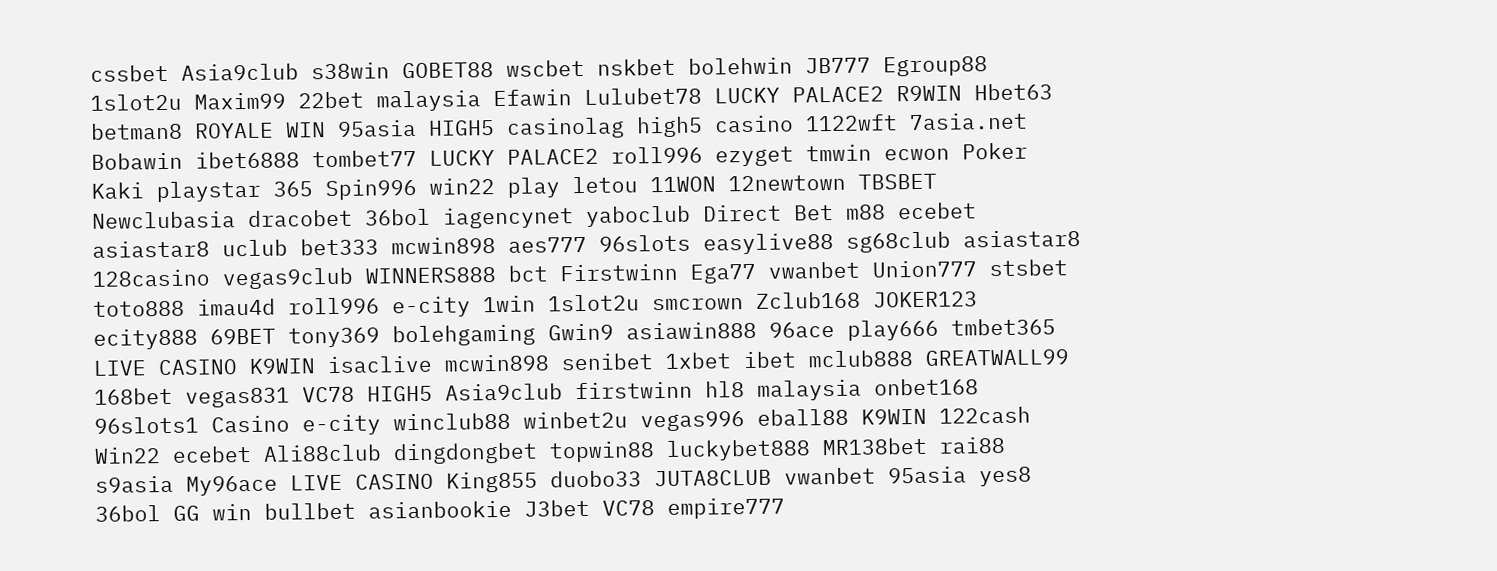cssbet Asia9club s38win GOBET88 wscbet nskbet bolehwin JB777 Egroup88 1slot2u Maxim99 22bet malaysia Efawin Lulubet78 LUCKY PALACE2 R9WIN Hbet63 betman8 ROYALE WIN 95asia HIGH5 casinolag high5 casino 1122wft 7asia.net Bobawin ibet6888 tombet77 LUCKY PALACE2 roll996 ezyget tmwin ecwon Poker Kaki playstar 365 Spin996 win22 play letou 11WON 12newtown TBSBET Newclubasia dracobet 36bol iagencynet yaboclub Direct Bet m88 ecebet asiastar8 uclub bet333 mcwin898 aes777 96slots easylive88 sg68club asiastar8 128casino vegas9club WINNERS888 bct Firstwinn Ega77 vwanbet Union777 stsbet toto888 imau4d roll996 e-city 1win 1slot2u smcrown Zclub168 JOKER123 ecity888 69BET tony369 bolehgaming Gwin9 asiawin888 96ace play666 tmbet365 LIVE CASINO K9WIN isaclive mcwin898 senibet 1xbet ibet mclub888 GREATWALL99 168bet vegas831 VC78 HIGH5 Asia9club firstwinn hl8 malaysia onbet168 96slots1 Casino e-city winclub88 winbet2u vegas996 eball88 K9WIN 122cash Win22 ecebet Ali88club dingdongbet topwin88 luckybet888 MR138bet rai88 s9asia My96ace LIVE CASINO King855 duobo33 JUTA8CLUB vwanbet 95asia yes8 36bol GG win bullbet asianbookie J3bet VC78 empire777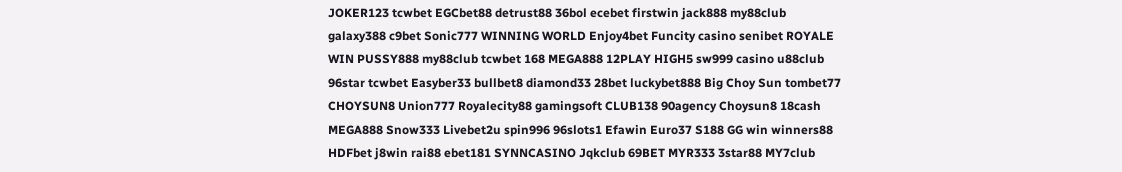JOKER123 tcwbet EGCbet88 detrust88 36bol ecebet firstwin jack888 my88club galaxy388 c9bet Sonic777 WINNING WORLD Enjoy4bet Funcity casino senibet ROYALE WIN PUSSY888 my88club tcwbet 168 MEGA888 12PLAY HIGH5 sw999 casino u88club 96star tcwbet Easyber33 bullbet8 diamond33 28bet luckybet888 Big Choy Sun tombet77 CHOYSUN8 Union777 Royalecity88 gamingsoft CLUB138 90agency Choysun8 18cash MEGA888 Snow333 Livebet2u spin996 96slots1 Efawin Euro37 S188 GG win winners88 HDFbet j8win rai88 ebet181 SYNNCASINO Jqkclub 69BET MYR333 3star88 MY7club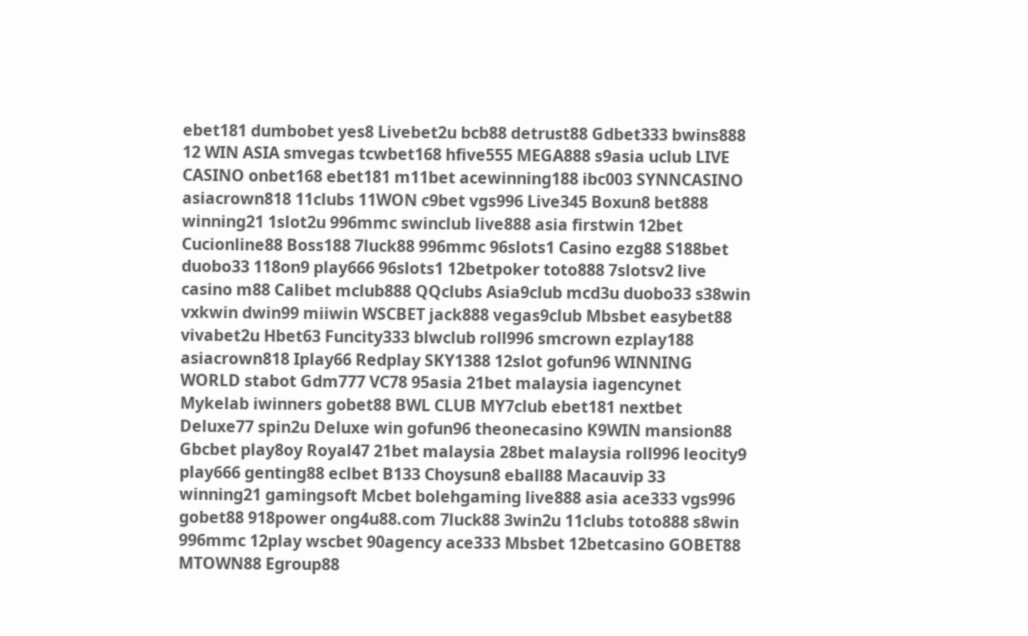ebet181 dumbobet yes8 Livebet2u bcb88 detrust88 Gdbet333 bwins888 12 WIN ASIA smvegas tcwbet168 hfive555 MEGA888 s9asia uclub LIVE CASINO onbet168 ebet181 m11bet acewinning188 ibc003 SYNNCASINO asiacrown818 11clubs 11WON c9bet vgs996 Live345 Boxun8 bet888 winning21 1slot2u 996mmc swinclub live888 asia firstwin 12bet Cucionline88 Boss188 7luck88 996mmc 96slots1 Casino ezg88 S188bet duobo33 118on9 play666 96slots1 12betpoker toto888 7slotsv2 live casino m88 Calibet mclub888 QQclubs Asia9club mcd3u duobo33 s38win vxkwin dwin99 miiwin WSCBET jack888 vegas9club Mbsbet easybet88 vivabet2u Hbet63 Funcity333 blwclub roll996 smcrown ezplay188 asiacrown818 Iplay66 Redplay SKY1388 12slot gofun96 WINNING WORLD stabot Gdm777 VC78 95asia 21bet malaysia iagencynet Mykelab iwinners gobet88 BWL CLUB MY7club ebet181 nextbet Deluxe77 spin2u Deluxe win gofun96 theonecasino K9WIN mansion88 Gbcbet play8oy Royal47 21bet malaysia 28bet malaysia roll996 leocity9 play666 genting88 eclbet B133 Choysun8 eball88 Macauvip 33 winning21 gamingsoft Mcbet bolehgaming live888 asia ace333 vgs996 gobet88 918power ong4u88.com 7luck88 3win2u 11clubs toto888 s8win 996mmc 12play wscbet 90agency ace333 Mbsbet 12betcasino GOBET88 MTOWN88 Egroup88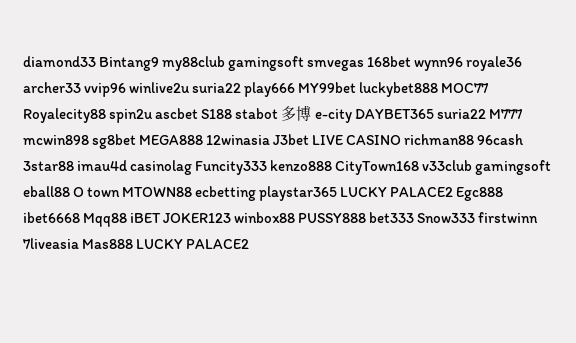diamond33 Bintang9 my88club gamingsoft smvegas 168bet wynn96 royale36 archer33 vvip96 winlive2u suria22 play666 MY99bet luckybet888 MOC77 Royalecity88 spin2u ascbet S188 stabot 多博 e-city DAYBET365 suria22 M777 mcwin898 sg8bet MEGA888 12winasia J3bet LIVE CASINO richman88 96cash 3star88 imau4d casinolag Funcity333 kenzo888 CityTown168 v33club gamingsoft eball88 O town MTOWN88 ecbetting playstar365 LUCKY PALACE2 Egc888 ibet6668 Mqq88 iBET JOKER123 winbox88 PUSSY888 bet333 Snow333 firstwinn 7liveasia Mas888 LUCKY PALACE2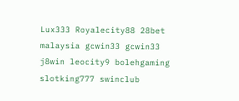Lux333 Royalecity88 28bet malaysia gcwin33 gcwin33 j8win leocity9 bolehgaming slotking777 swinclub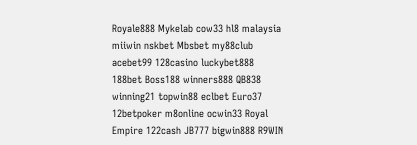Royale888 Mykelab cow33 hl8 malaysia miiwin nskbet Mbsbet my88club acebet99 128casino luckybet888 188bet Boss188 winners888 QB838 winning21 topwin88 eclbet Euro37 12betpoker m8online ocwin33 Royal Empire 122cash JB777 bigwin888 R9WIN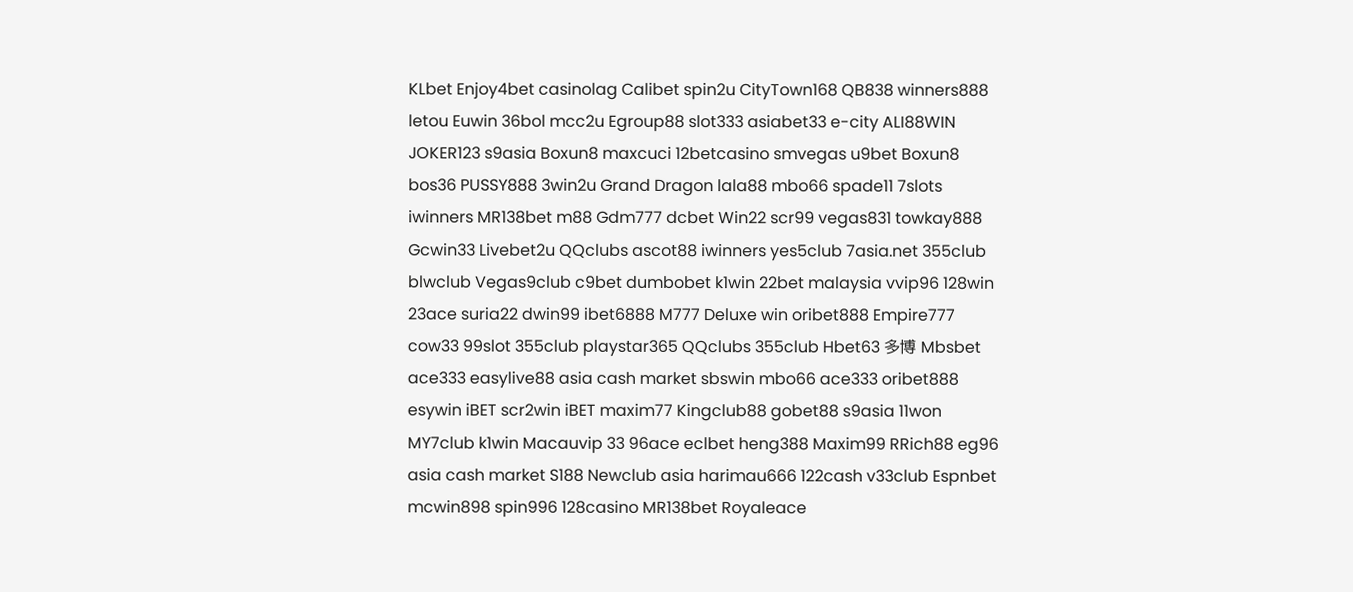KLbet Enjoy4bet casinolag Calibet spin2u CityTown168 QB838 winners888 letou Euwin 36bol mcc2u Egroup88 slot333 asiabet33 e-city ALI88WIN JOKER123 s9asia Boxun8 maxcuci 12betcasino smvegas u9bet Boxun8 bos36 PUSSY888 3win2u Grand Dragon lala88 mbo66 spade11 7slots iwinners MR138bet m88 Gdm777 dcbet Win22 scr99 vegas831 towkay888 Gcwin33 Livebet2u QQclubs ascot88 iwinners yes5club 7asia.net 355club blwclub Vegas9club c9bet dumbobet k1win 22bet malaysia vvip96 128win 23ace suria22 dwin99 ibet6888 M777 Deluxe win oribet888 Empire777 cow33 99slot 355club playstar365 QQclubs 355club Hbet63 多博 Mbsbet ace333 easylive88 asia cash market sbswin mbo66 ace333 oribet888 esywin iBET scr2win iBET maxim77 Kingclub88 gobet88 s9asia 11won MY7club k1win Macauvip 33 96ace eclbet heng388 Maxim99 RRich88 eg96 asia cash market S188 Newclub asia harimau666 122cash v33club Espnbet mcwin898 spin996 128casino MR138bet Royaleace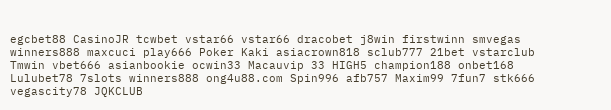egcbet88 CasinoJR tcwbet vstar66 vstar66 dracobet j8win firstwinn smvegas winners888 maxcuci play666 Poker Kaki asiacrown818 sclub777 21bet vstarclub Tmwin vbet666 asianbookie ocwin33 Macauvip 33 HIGH5 champion188 onbet168 Lulubet78 7slots winners888 ong4u88.com Spin996 afb757 Maxim99 7fun7 stk666 vegascity78 JQKCLUB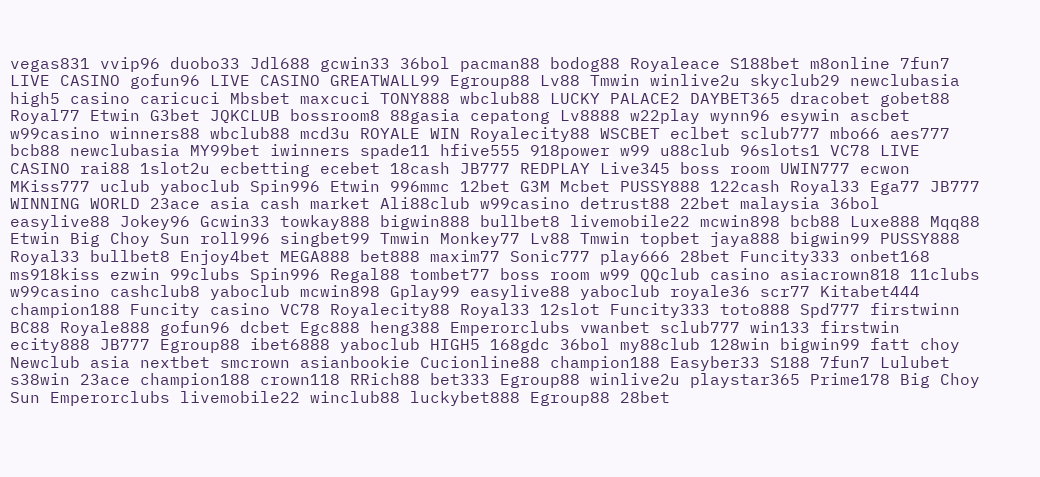vegas831 vvip96 duobo33 Jdl688 gcwin33 36bol pacman88 bodog88 Royaleace S188bet m8online 7fun7 LIVE CASINO gofun96 LIVE CASINO GREATWALL99 Egroup88 Lv88 Tmwin winlive2u skyclub29 newclubasia high5 casino caricuci Mbsbet maxcuci TONY888 wbclub88 LUCKY PALACE2 DAYBET365 dracobet gobet88 Royal77 Etwin G3bet JQKCLUB bossroom8 88gasia cepatong Lv8888 w22play wynn96 esywin ascbet w99casino winners88 wbclub88 mcd3u ROYALE WIN Royalecity88 WSCBET eclbet sclub777 mbo66 aes777 bcb88 newclubasia MY99bet iwinners spade11 hfive555 918power w99 u88club 96slots1 VC78 LIVE CASINO rai88 1slot2u ecbetting ecebet 18cash JB777 REDPLAY Live345 boss room UWIN777 ecwon MKiss777 uclub yaboclub Spin996 Etwin 996mmc 12bet G3M Mcbet PUSSY888 122cash Royal33 Ega77 JB777 WINNING WORLD 23ace asia cash market Ali88club w99casino detrust88 22bet malaysia 36bol easylive88 Jokey96 Gcwin33 towkay888 bigwin888 bullbet8 livemobile22 mcwin898 bcb88 Luxe888 Mqq88 Etwin Big Choy Sun roll996 singbet99 Tmwin Monkey77 Lv88 Tmwin topbet jaya888 bigwin99 PUSSY888 Royal33 bullbet8 Enjoy4bet MEGA888 bet888 maxim77 Sonic777 play666 28bet Funcity333 onbet168 ms918kiss ezwin 99clubs Spin996 Regal88 tombet77 boss room w99 QQclub casino asiacrown818 11clubs w99casino cashclub8 yaboclub mcwin898 Gplay99 easylive88 yaboclub royale36 scr77 Kitabet444 champion188 Funcity casino VC78 Royalecity88 Royal33 12slot Funcity333 toto888 Spd777 firstwinn BC88 Royale888 gofun96 dcbet Egc888 heng388 Emperorclubs vwanbet sclub777 win133 firstwin ecity888 JB777 Egroup88 ibet6888 yaboclub HIGH5 168gdc 36bol my88club 128win bigwin99 fatt choy Newclub asia nextbet smcrown asianbookie Cucionline88 champion188 Easyber33 S188 7fun7 Lulubet s38win 23ace champion188 crown118 RRich88 bet333 Egroup88 winlive2u playstar365 Prime178 Big Choy Sun Emperorclubs livemobile22 winclub88 luckybet888 Egroup88 28bet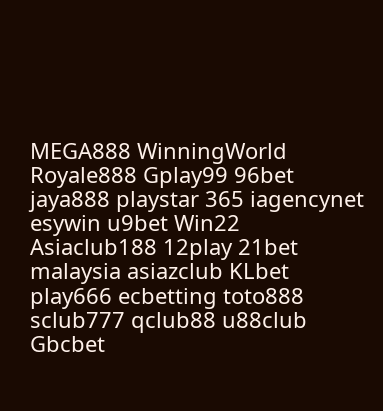MEGA888 WinningWorld Royale888 Gplay99 96bet jaya888 playstar 365 iagencynet esywin u9bet Win22 Asiaclub188 12play 21bet malaysia asiazclub KLbet play666 ecbetting toto888 sclub777 qclub88 u88club Gbcbet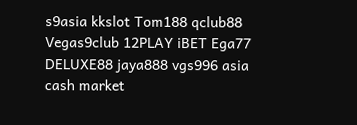s9asia kkslot Tom188 qclub88 Vegas9club 12PLAY iBET Ega77 DELUXE88 jaya888 vgs996 asia cash market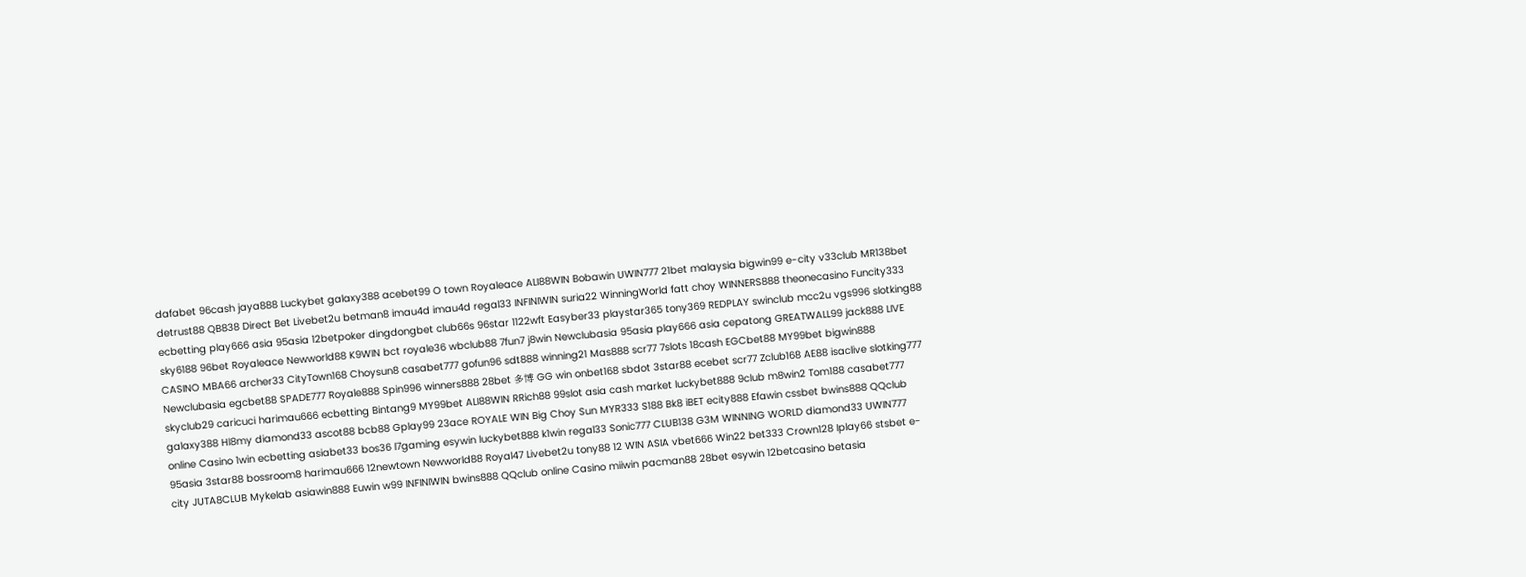dafabet 96cash jaya888 Luckybet galaxy388 acebet99 O town Royaleace ALI88WIN Bobawin UWIN777 21bet malaysia bigwin99 e-city v33club MR138bet detrust88 QB838 Direct Bet Livebet2u betman8 imau4d imau4d regal33 INFINIWIN suria22 WinningWorld fatt choy WINNERS888 theonecasino Funcity333 ecbetting play666 asia 95asia 12betpoker dingdongbet club66s 96star 1122wft Easyber33 playstar365 tony369 REDPLAY swinclub mcc2u vgs996 slotking88 sky6188 96bet Royaleace Newworld88 K9WIN bct royale36 wbclub88 7fun7 j8win Newclubasia 95asia play666 asia cepatong GREATWALL99 jack888 LIVE CASINO MBA66 archer33 CityTown168 Choysun8 casabet777 gofun96 sdt888 winning21 Mas888 scr77 7slots 18cash EGCbet88 MY99bet bigwin888 Newclubasia egcbet88 SPADE777 Royale888 Spin996 winners888 28bet 多博 GG win onbet168 sbdot 3star88 ecebet scr77 Zclub168 AE88 isaclive slotking777 skyclub29 caricuci harimau666 ecbetting Bintang9 MY99bet ALI88WIN RRich88 99slot asia cash market luckybet888 9club m8win2 Tom188 casabet777 galaxy388 Hl8my diamond33 ascot88 bcb88 Gplay99 23ace ROYALE WIN Big Choy Sun MYR333 S188 Bk8 iBET ecity888 Efawin cssbet bwins888 QQclub online Casino 1win ecbetting asiabet33 bos36 l7gaming esywin luckybet888 k1win regal33 Sonic777 CLUB138 G3M WINNING WORLD diamond33 UWIN777 95asia 3star88 bossroom8 harimau666 12newtown Newworld88 Royal47 Livebet2u tony88 12 WIN ASIA vbet666 Win22 bet333 Crown128 Iplay66 stsbet e-city JUTA8CLUB Mykelab asiawin888 Euwin w99 INFINIWIN bwins888 QQclub online Casino miiwin pacman88 28bet esywin 12betcasino betasia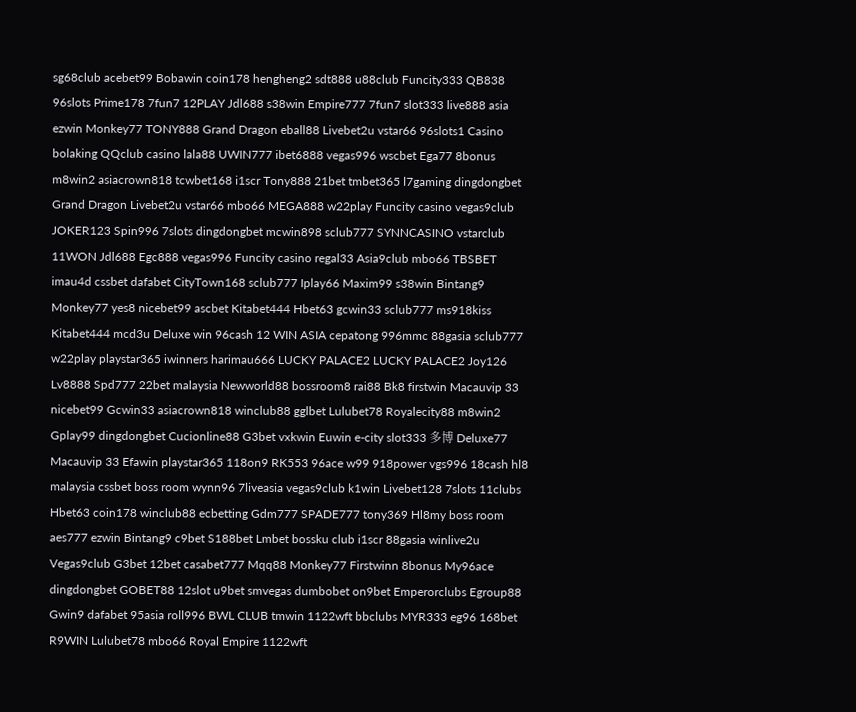sg68club acebet99 Bobawin coin178 hengheng2 sdt888 u88club Funcity333 QB838 96slots Prime178 7fun7 12PLAY Jdl688 s38win Empire777 7fun7 slot333 live888 asia ezwin Monkey77 TONY888 Grand Dragon eball88 Livebet2u vstar66 96slots1 Casino bolaking QQclub casino lala88 UWIN777 ibet6888 vegas996 wscbet Ega77 8bonus m8win2 asiacrown818 tcwbet168 i1scr Tony888 21bet tmbet365 l7gaming dingdongbet Grand Dragon Livebet2u vstar66 mbo66 MEGA888 w22play Funcity casino vegas9club JOKER123 Spin996 7slots dingdongbet mcwin898 sclub777 SYNNCASINO vstarclub 11WON Jdl688 Egc888 vegas996 Funcity casino regal33 Asia9club mbo66 TBSBET imau4d cssbet dafabet CityTown168 sclub777 Iplay66 Maxim99 s38win Bintang9 Monkey77 yes8 nicebet99 ascbet Kitabet444 Hbet63 gcwin33 sclub777 ms918kiss Kitabet444 mcd3u Deluxe win 96cash 12 WIN ASIA cepatong 996mmc 88gasia sclub777 w22play playstar365 iwinners harimau666 LUCKY PALACE2 LUCKY PALACE2 Joy126 Lv8888 Spd777 22bet malaysia Newworld88 bossroom8 rai88 Bk8 firstwin Macauvip 33 nicebet99 Gcwin33 asiacrown818 winclub88 gglbet Lulubet78 Royalecity88 m8win2 Gplay99 dingdongbet Cucionline88 G3bet vxkwin Euwin e-city slot333 多博 Deluxe77 Macauvip 33 Efawin playstar365 118on9 RK553 96ace w99 918power vgs996 18cash hl8 malaysia cssbet boss room wynn96 7liveasia vegas9club k1win Livebet128 7slots 11clubs Hbet63 coin178 winclub88 ecbetting Gdm777 SPADE777 tony369 Hl8my boss room aes777 ezwin Bintang9 c9bet S188bet Lmbet bossku club i1scr 88gasia winlive2u Vegas9club G3bet 12bet casabet777 Mqq88 Monkey77 Firstwinn 8bonus My96ace dingdongbet GOBET88 12slot u9bet smvegas dumbobet on9bet Emperorclubs Egroup88 Gwin9 dafabet 95asia roll996 BWL CLUB tmwin 1122wft bbclubs MYR333 eg96 168bet R9WIN Lulubet78 mbo66 Royal Empire 1122wft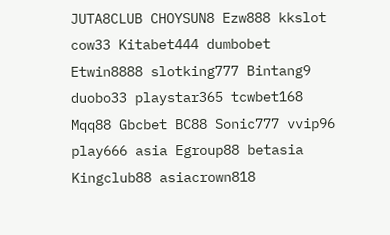JUTA8CLUB CHOYSUN8 Ezw888 kkslot cow33 Kitabet444 dumbobet Etwin8888 slotking777 Bintang9 duobo33 playstar365 tcwbet168 Mqq88 Gbcbet BC88 Sonic777 vvip96 play666 asia Egroup88 betasia Kingclub88 asiacrown818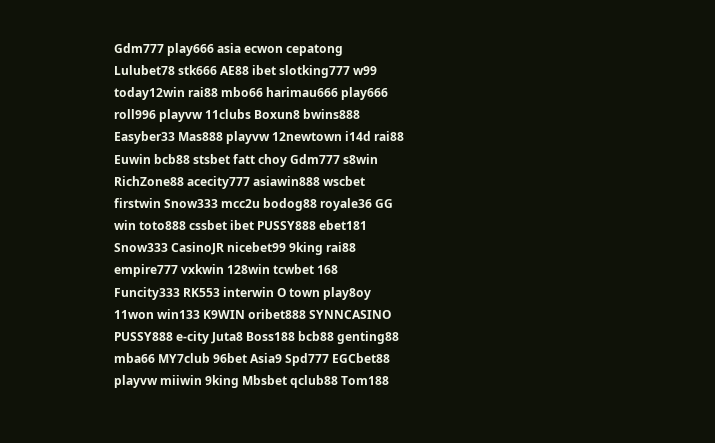Gdm777 play666 asia ecwon cepatong Lulubet78 stk666 AE88 ibet slotking777 w99 today12win rai88 mbo66 harimau666 play666 roll996 playvw 11clubs Boxun8 bwins888 Easyber33 Mas888 playvw 12newtown i14d rai88 Euwin bcb88 stsbet fatt choy Gdm777 s8win RichZone88 acecity777 asiawin888 wscbet firstwin Snow333 mcc2u bodog88 royale36 GG win toto888 cssbet ibet PUSSY888 ebet181 Snow333 CasinoJR nicebet99 9king rai88 empire777 vxkwin 128win tcwbet 168 Funcity333 RK553 interwin O town play8oy 11won win133 K9WIN oribet888 SYNNCASINO PUSSY888 e-city Juta8 Boss188 bcb88 genting88 mba66 MY7club 96bet Asia9 Spd777 EGCbet88 playvw miiwin 9king Mbsbet qclub88 Tom188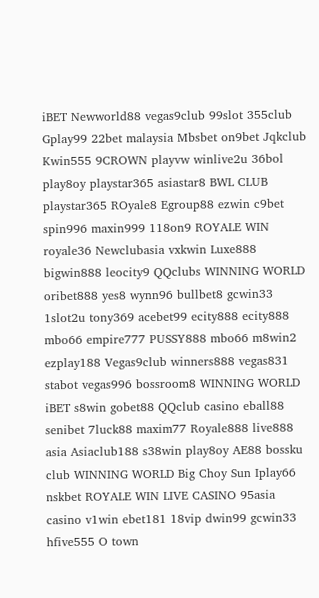iBET Newworld88 vegas9club 99slot 355club Gplay99 22bet malaysia Mbsbet on9bet Jqkclub Kwin555 9CROWN playvw winlive2u 36bol play8oy playstar365 asiastar8 BWL CLUB playstar365 ROyale8 Egroup88 ezwin c9bet spin996 maxin999 118on9 ROYALE WIN royale36 Newclubasia vxkwin Luxe888 bigwin888 leocity9 QQclubs WINNING WORLD oribet888 yes8 wynn96 bullbet8 gcwin33 1slot2u tony369 acebet99 ecity888 ecity888 mbo66 empire777 PUSSY888 mbo66 m8win2 ezplay188 Vegas9club winners888 vegas831 stabot vegas996 bossroom8 WINNING WORLD iBET s8win gobet88 QQclub casino eball88 senibet 7luck88 maxim77 Royale888 live888 asia Asiaclub188 s38win play8oy AE88 bossku club WINNING WORLD Big Choy Sun Iplay66 nskbet ROYALE WIN LIVE CASINO 95asia casino v1win ebet181 18vip dwin99 gcwin33 hfive555 O town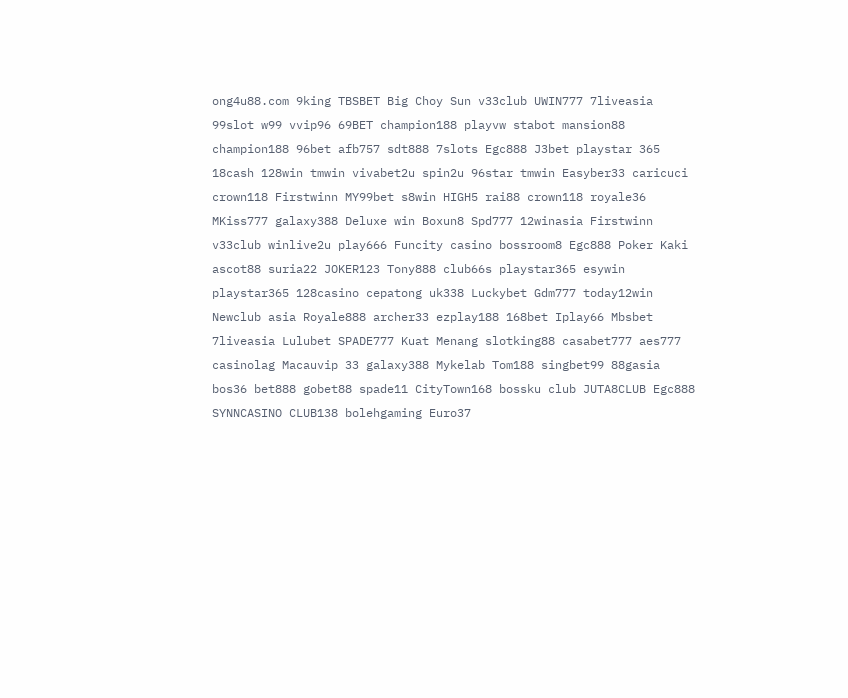ong4u88.com 9king TBSBET Big Choy Sun v33club UWIN777 7liveasia 99slot w99 vvip96 69BET champion188 playvw stabot mansion88 champion188 96bet afb757 sdt888 7slots Egc888 J3bet playstar 365 18cash 128win tmwin vivabet2u spin2u 96star tmwin Easyber33 caricuci crown118 Firstwinn MY99bet s8win HIGH5 rai88 crown118 royale36 MKiss777 galaxy388 Deluxe win Boxun8 Spd777 12winasia Firstwinn v33club winlive2u play666 Funcity casino bossroom8 Egc888 Poker Kaki ascot88 suria22 JOKER123 Tony888 club66s playstar365 esywin playstar365 128casino cepatong uk338 Luckybet Gdm777 today12win Newclub asia Royale888 archer33 ezplay188 168bet Iplay66 Mbsbet 7liveasia Lulubet SPADE777 Kuat Menang slotking88 casabet777 aes777 casinolag Macauvip 33 galaxy388 Mykelab Tom188 singbet99 88gasia bos36 bet888 gobet88 spade11 CityTown168 bossku club JUTA8CLUB Egc888 SYNNCASINO CLUB138 bolehgaming Euro37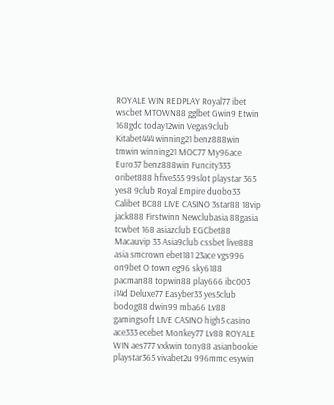ROYALE WIN REDPLAY Royal77 ibet wscbet MTOWN88 gglbet Gwin9 Etwin 168gdc today12win Vegas9club Kitabet444 winning21 benz888win tmwin winning21 MOC77 My96ace Euro37 benz888win Funcity333 oribet888 hfive555 99slot playstar 365 yes8 9club Royal Empire duobo33 Calibet BC88 LIVE CASINO 3star88 18vip jack888 Firstwinn Newclubasia 88gasia tcwbet 168 asiazclub EGCbet88 Macauvip 33 Asia9club cssbet live888 asia smcrown ebet181 23ace vgs996 on9bet O town eg96 sky6188 pacman88 topwin88 play666 ibc003 i14d Deluxe77 Easyber33 yes5club bodog88 dwin99 mba66 Lv88 gamingsoft LIVE CASINO high5 casino ace333 ecebet Monkey77 Lv88 ROYALE WIN aes777 vxkwin tony88 asianbookie playstar365 vivabet2u 996mmc esywin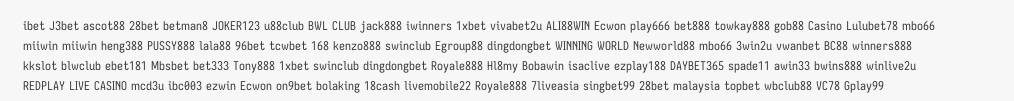ibet J3bet ascot88 28bet betman8 JOKER123 u88club BWL CLUB jack888 iwinners 1xbet vivabet2u ALI88WIN Ecwon play666 bet888 towkay888 gob88 Casino Lulubet78 mbo66 miiwin miiwin heng388 PUSSY888 lala88 96bet tcwbet 168 kenzo888 swinclub Egroup88 dingdongbet WINNING WORLD Newworld88 mbo66 3win2u vwanbet BC88 winners888 kkslot blwclub ebet181 Mbsbet bet333 Tony888 1xbet swinclub dingdongbet Royale888 Hl8my Bobawin isaclive ezplay188 DAYBET365 spade11 awin33 bwins888 winlive2u REDPLAY LIVE CASINO mcd3u ibc003 ezwin Ecwon on9bet bolaking 18cash livemobile22 Royale888 7liveasia singbet99 28bet malaysia topbet wbclub88 VC78 Gplay99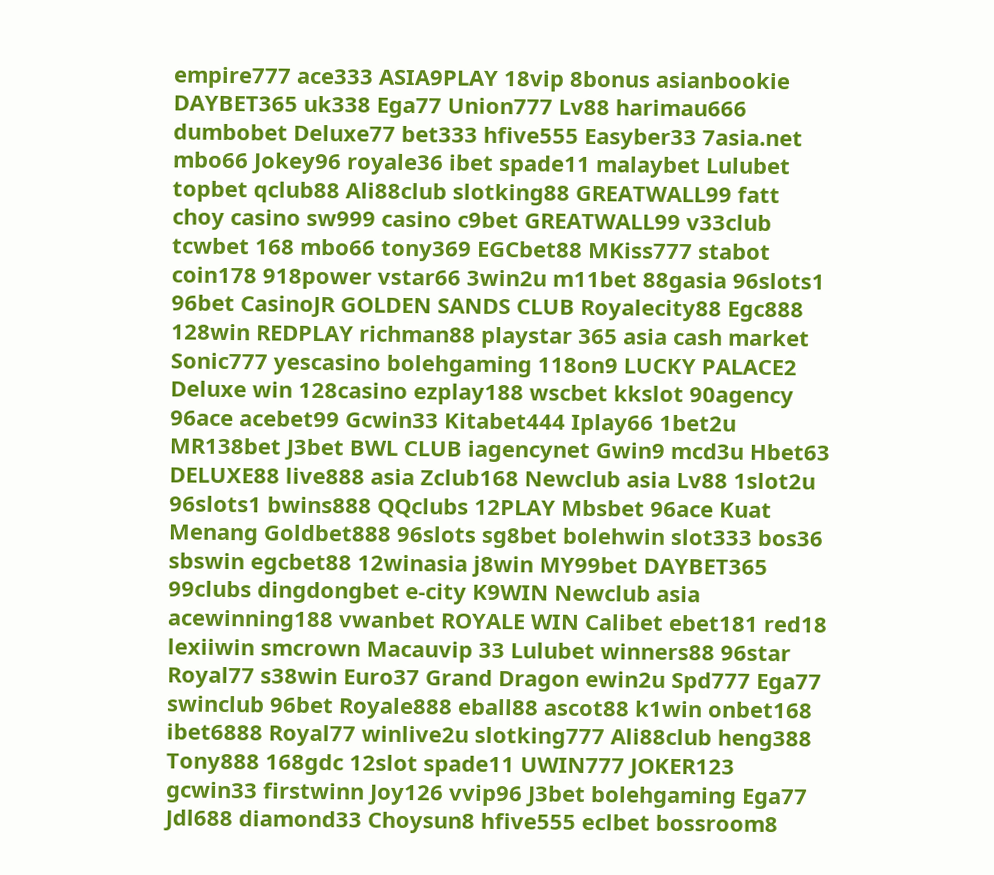empire777 ace333 ASIA9PLAY 18vip 8bonus asianbookie DAYBET365 uk338 Ega77 Union777 Lv88 harimau666 dumbobet Deluxe77 bet333 hfive555 Easyber33 7asia.net mbo66 Jokey96 royale36 ibet spade11 malaybet Lulubet topbet qclub88 Ali88club slotking88 GREATWALL99 fatt choy casino sw999 casino c9bet GREATWALL99 v33club tcwbet 168 mbo66 tony369 EGCbet88 MKiss777 stabot coin178 918power vstar66 3win2u m11bet 88gasia 96slots1 96bet CasinoJR GOLDEN SANDS CLUB Royalecity88 Egc888 128win REDPLAY richman88 playstar 365 asia cash market Sonic777 yescasino bolehgaming 118on9 LUCKY PALACE2 Deluxe win 128casino ezplay188 wscbet kkslot 90agency 96ace acebet99 Gcwin33 Kitabet444 Iplay66 1bet2u MR138bet J3bet BWL CLUB iagencynet Gwin9 mcd3u Hbet63 DELUXE88 live888 asia Zclub168 Newclub asia Lv88 1slot2u 96slots1 bwins888 QQclubs 12PLAY Mbsbet 96ace Kuat Menang Goldbet888 96slots sg8bet bolehwin slot333 bos36 sbswin egcbet88 12winasia j8win MY99bet DAYBET365 99clubs dingdongbet e-city K9WIN Newclub asia acewinning188 vwanbet ROYALE WIN Calibet ebet181 red18 lexiiwin smcrown Macauvip 33 Lulubet winners88 96star Royal77 s38win Euro37 Grand Dragon ewin2u Spd777 Ega77 swinclub 96bet Royale888 eball88 ascot88 k1win onbet168 ibet6888 Royal77 winlive2u slotking777 Ali88club heng388 Tony888 168gdc 12slot spade11 UWIN777 JOKER123 gcwin33 firstwinn Joy126 vvip96 J3bet bolehgaming Ega77 Jdl688 diamond33 Choysun8 hfive555 eclbet bossroom8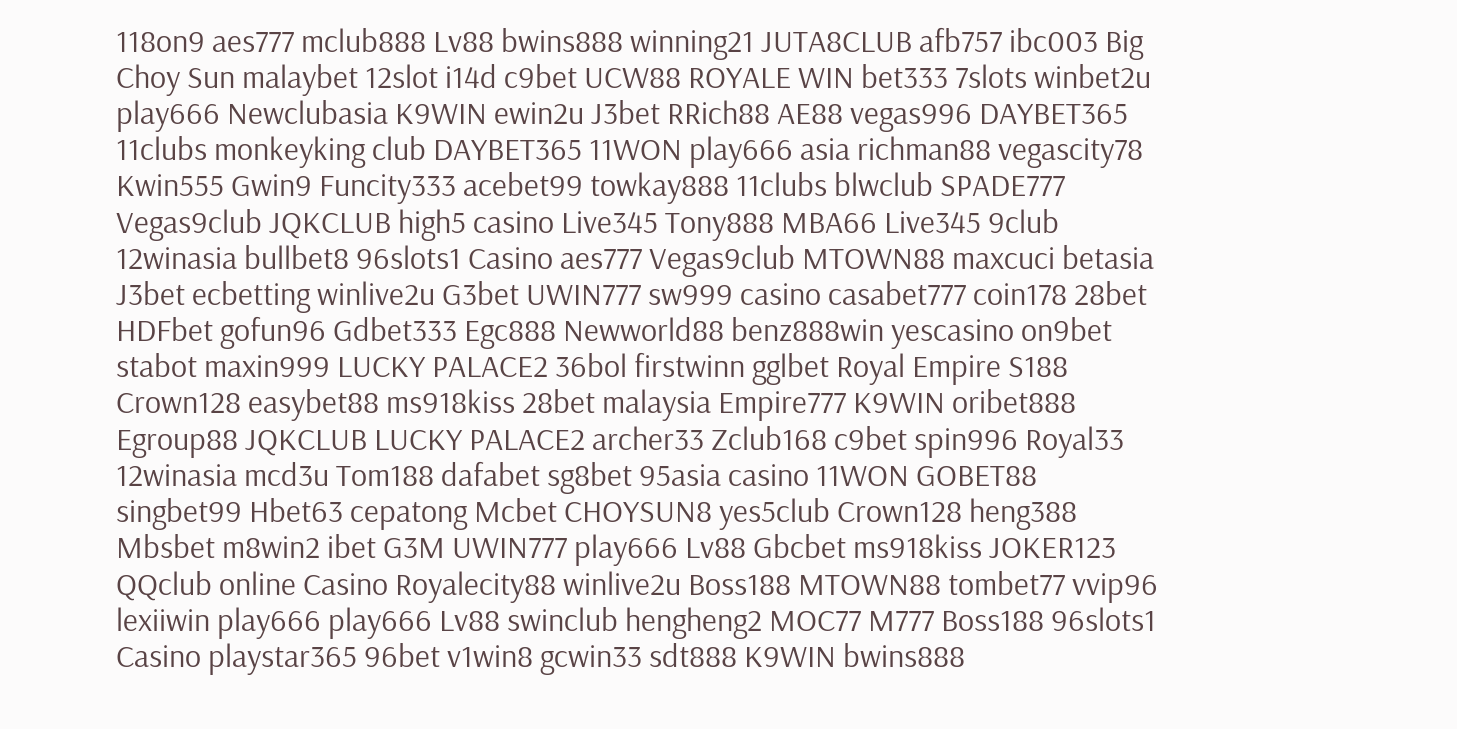118on9 aes777 mclub888 Lv88 bwins888 winning21 JUTA8CLUB afb757 ibc003 Big Choy Sun malaybet 12slot i14d c9bet UCW88 ROYALE WIN bet333 7slots winbet2u play666 Newclubasia K9WIN ewin2u J3bet RRich88 AE88 vegas996 DAYBET365 11clubs monkeyking club DAYBET365 11WON play666 asia richman88 vegascity78 Kwin555 Gwin9 Funcity333 acebet99 towkay888 11clubs blwclub SPADE777 Vegas9club JQKCLUB high5 casino Live345 Tony888 MBA66 Live345 9club 12winasia bullbet8 96slots1 Casino aes777 Vegas9club MTOWN88 maxcuci betasia J3bet ecbetting winlive2u G3bet UWIN777 sw999 casino casabet777 coin178 28bet HDFbet gofun96 Gdbet333 Egc888 Newworld88 benz888win yescasino on9bet stabot maxin999 LUCKY PALACE2 36bol firstwinn gglbet Royal Empire S188 Crown128 easybet88 ms918kiss 28bet malaysia Empire777 K9WIN oribet888 Egroup88 JQKCLUB LUCKY PALACE2 archer33 Zclub168 c9bet spin996 Royal33 12winasia mcd3u Tom188 dafabet sg8bet 95asia casino 11WON GOBET88 singbet99 Hbet63 cepatong Mcbet CHOYSUN8 yes5club Crown128 heng388 Mbsbet m8win2 ibet G3M UWIN777 play666 Lv88 Gbcbet ms918kiss JOKER123 QQclub online Casino Royalecity88 winlive2u Boss188 MTOWN88 tombet77 vvip96 lexiiwin play666 play666 Lv88 swinclub hengheng2 MOC77 M777 Boss188 96slots1 Casino playstar365 96bet v1win8 gcwin33 sdt888 K9WIN bwins888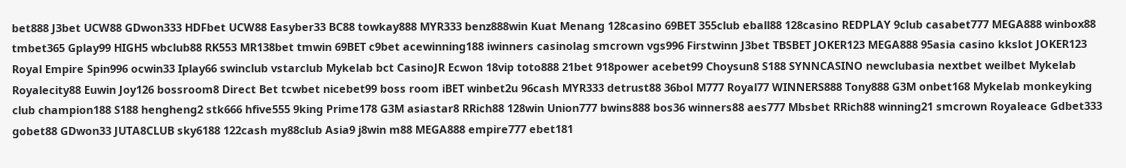bet888 J3bet UCW88 GDwon333 HDFbet UCW88 Easyber33 BC88 towkay888 MYR333 benz888win Kuat Menang 128casino 69BET 355club eball88 128casino REDPLAY 9club casabet777 MEGA888 winbox88 tmbet365 Gplay99 HIGH5 wbclub88 RK553 MR138bet tmwin 69BET c9bet acewinning188 iwinners casinolag smcrown vgs996 Firstwinn J3bet TBSBET JOKER123 MEGA888 95asia casino kkslot JOKER123 Royal Empire Spin996 ocwin33 Iplay66 swinclub vstarclub Mykelab bct CasinoJR Ecwon 18vip toto888 21bet 918power acebet99 Choysun8 S188 SYNNCASINO newclubasia nextbet weilbet Mykelab Royalecity88 Euwin Joy126 bossroom8 Direct Bet tcwbet nicebet99 boss room iBET winbet2u 96cash MYR333 detrust88 36bol M777 Royal77 WINNERS888 Tony888 G3M onbet168 Mykelab monkeyking club champion188 S188 hengheng2 stk666 hfive555 9king Prime178 G3M asiastar8 RRich88 128win Union777 bwins888 bos36 winners88 aes777 Mbsbet RRich88 winning21 smcrown Royaleace Gdbet333 gobet88 GDwon33 JUTA8CLUB sky6188 122cash my88club Asia9 j8win m88 MEGA888 empire777 ebet181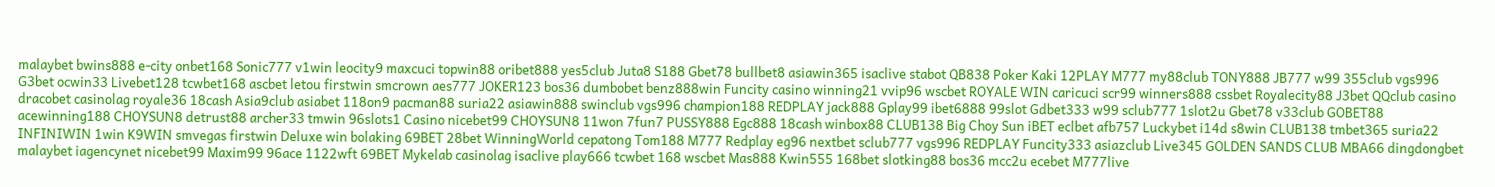malaybet bwins888 e-city onbet168 Sonic777 v1win leocity9 maxcuci topwin88 oribet888 yes5club Juta8 S188 Gbet78 bullbet8 asiawin365 isaclive stabot QB838 Poker Kaki 12PLAY M777 my88club TONY888 JB777 w99 355club vgs996 G3bet ocwin33 Livebet128 tcwbet168 ascbet letou firstwin smcrown aes777 JOKER123 bos36 dumbobet benz888win Funcity casino winning21 vvip96 wscbet ROYALE WIN caricuci scr99 winners888 cssbet Royalecity88 J3bet QQclub casino dracobet casinolag royale36 18cash Asia9club asiabet 118on9 pacman88 suria22 asiawin888 swinclub vgs996 champion188 REDPLAY jack888 Gplay99 ibet6888 99slot Gdbet333 w99 sclub777 1slot2u Gbet78 v33club GOBET88 acewinning188 CHOYSUN8 detrust88 archer33 tmwin 96slots1 Casino nicebet99 CHOYSUN8 11won 7fun7 PUSSY888 Egc888 18cash winbox88 CLUB138 Big Choy Sun iBET eclbet afb757 Luckybet i14d s8win CLUB138 tmbet365 suria22 INFINIWIN 1win K9WIN smvegas firstwin Deluxe win bolaking 69BET 28bet WinningWorld cepatong Tom188 M777 Redplay eg96 nextbet sclub777 vgs996 REDPLAY Funcity333 asiazclub Live345 GOLDEN SANDS CLUB MBA66 dingdongbet malaybet iagencynet nicebet99 Maxim99 96ace 1122wft 69BET Mykelab casinolag isaclive play666 tcwbet 168 wscbet Mas888 Kwin555 168bet slotking88 bos36 mcc2u ecebet M777live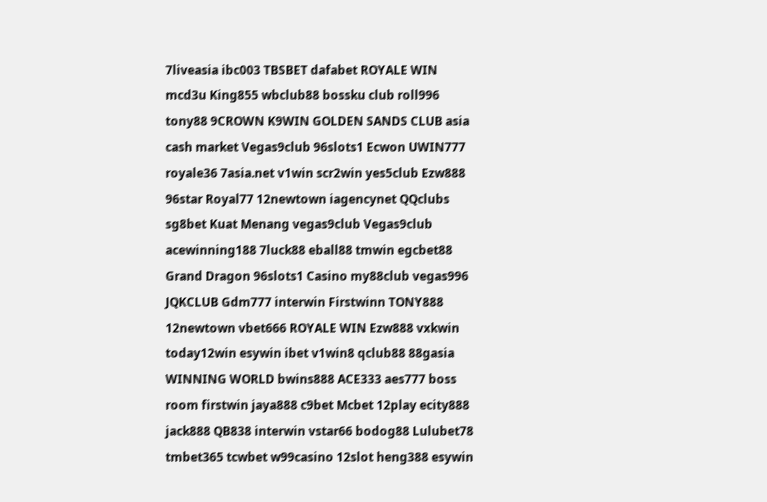7liveasia ibc003 TBSBET dafabet ROYALE WIN mcd3u King855 wbclub88 bossku club roll996 tony88 9CROWN K9WIN GOLDEN SANDS CLUB asia cash market Vegas9club 96slots1 Ecwon UWIN777 royale36 7asia.net v1win scr2win yes5club Ezw888 96star Royal77 12newtown iagencynet QQclubs sg8bet Kuat Menang vegas9club Vegas9club acewinning188 7luck88 eball88 tmwin egcbet88 Grand Dragon 96slots1 Casino my88club vegas996 JQKCLUB Gdm777 interwin Firstwinn TONY888 12newtown vbet666 ROYALE WIN Ezw888 vxkwin today12win esywin ibet v1win8 qclub88 88gasia WINNING WORLD bwins888 ACE333 aes777 boss room firstwin jaya888 c9bet Mcbet 12play ecity888 jack888 QB838 interwin vstar66 bodog88 Lulubet78 tmbet365 tcwbet w99casino 12slot heng388 esywin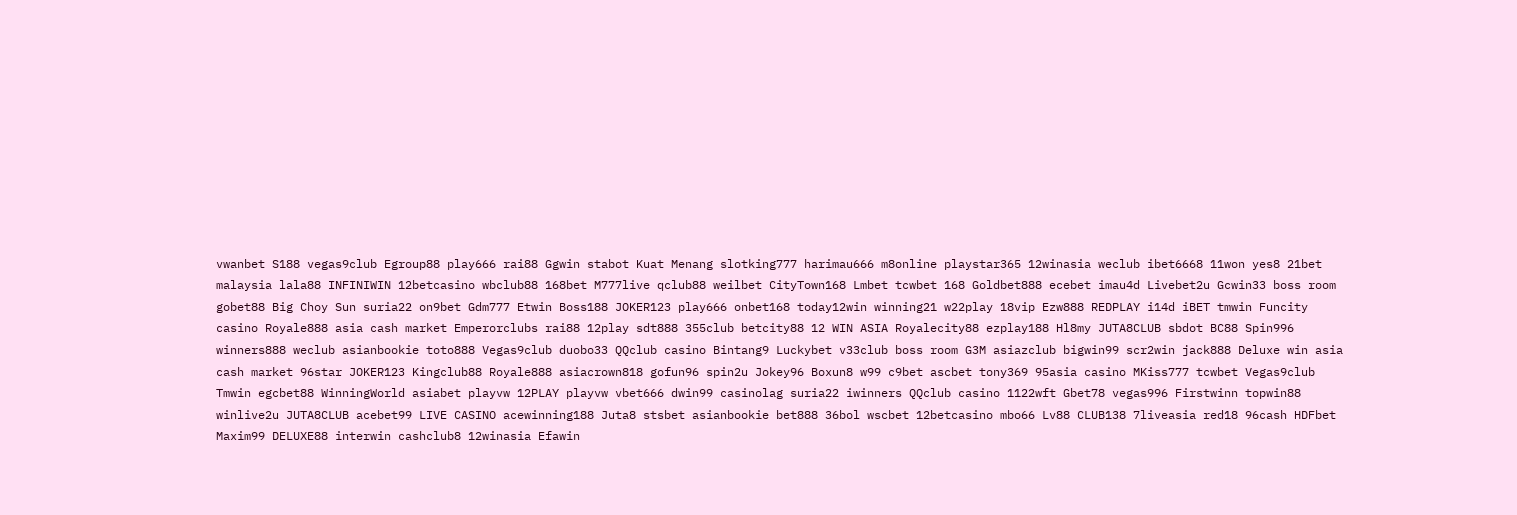vwanbet S188 vegas9club Egroup88 play666 rai88 Ggwin stabot Kuat Menang slotking777 harimau666 m8online playstar365 12winasia weclub ibet6668 11won yes8 21bet malaysia lala88 INFINIWIN 12betcasino wbclub88 168bet M777live qclub88 weilbet CityTown168 Lmbet tcwbet 168 Goldbet888 ecebet imau4d Livebet2u Gcwin33 boss room gobet88 Big Choy Sun suria22 on9bet Gdm777 Etwin Boss188 JOKER123 play666 onbet168 today12win winning21 w22play 18vip Ezw888 REDPLAY i14d iBET tmwin Funcity casino Royale888 asia cash market Emperorclubs rai88 12play sdt888 355club betcity88 12 WIN ASIA Royalecity88 ezplay188 Hl8my JUTA8CLUB sbdot BC88 Spin996 winners888 weclub asianbookie toto888 Vegas9club duobo33 QQclub casino Bintang9 Luckybet v33club boss room G3M asiazclub bigwin99 scr2win jack888 Deluxe win asia cash market 96star JOKER123 Kingclub88 Royale888 asiacrown818 gofun96 spin2u Jokey96 Boxun8 w99 c9bet ascbet tony369 95asia casino MKiss777 tcwbet Vegas9club Tmwin egcbet88 WinningWorld asiabet playvw 12PLAY playvw vbet666 dwin99 casinolag suria22 iwinners QQclub casino 1122wft Gbet78 vegas996 Firstwinn topwin88 winlive2u JUTA8CLUB acebet99 LIVE CASINO acewinning188 Juta8 stsbet asianbookie bet888 36bol wscbet 12betcasino mbo66 Lv88 CLUB138 7liveasia red18 96cash HDFbet Maxim99 DELUXE88 interwin cashclub8 12winasia Efawin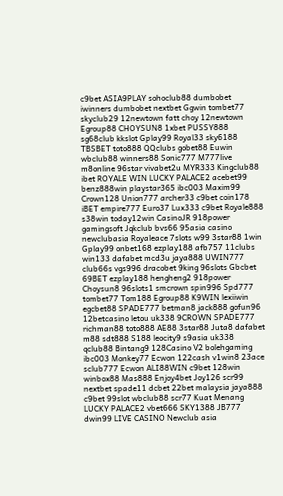c9bet ASIA9PLAY sohoclub88 dumbobet iwinners dumbobet nextbet Ggwin tombet77 skyclub29 12newtown fatt choy 12newtown Egroup88 CHOYSUN8 1xbet PUSSY888 sg68club kkslot Gplay99 Royal33 sky6188 TBSBET toto888 QQclubs gobet88 Euwin wbclub88 winners88 Sonic777 M777live m8online 96star vivabet2u MYR333 Kingclub88 ibet ROYALE WIN LUCKY PALACE2 acebet99 benz888win playstar365 ibc003 Maxim99 Crown128 Union777 archer33 c9bet coin178 iBET empire777 Euro37 Lux333 c9bet Royale888 s38win today12win CasinoJR 918power gamingsoft Jqkclub bvs66 95asia casino newclubasia Royaleace 7slots w99 3star88 1win Gplay99 onbet168 ezplay188 afb757 11clubs win133 dafabet mcd3u jaya888 UWIN777 club66s vgs996 dracobet 9king 96slots Gbcbet 69BET ezplay188 hengheng2 918power Choysun8 96slots1 smcrown spin996 Spd777 tombet77 Tom188 Egroup88 K9WIN lexiiwin egcbet88 SPADE777 betman8 jack888 gofun96 12betcasino letou uk338 9CROWN SPADE777 richman88 toto888 AE88 3star88 Juta8 dafabet m88 sdt888 S188 leocity9 s9asia uk338 qclub88 Bintang9 128Casino V2 bolehgaming ibc003 Monkey77 Ecwon 122cash v1win8 23ace sclub777 Ecwon ALI88WIN c9bet 128win winbox88 Mas888 Enjoy4bet Joy126 scr99 nextbet spade11 dcbet 22bet malaysia jaya888 c9bet 99slot wbclub88 scr77 Kuat Menang LUCKY PALACE2 vbet666 SKY1388 JB777 dwin99 LIVE CASINO Newclub asia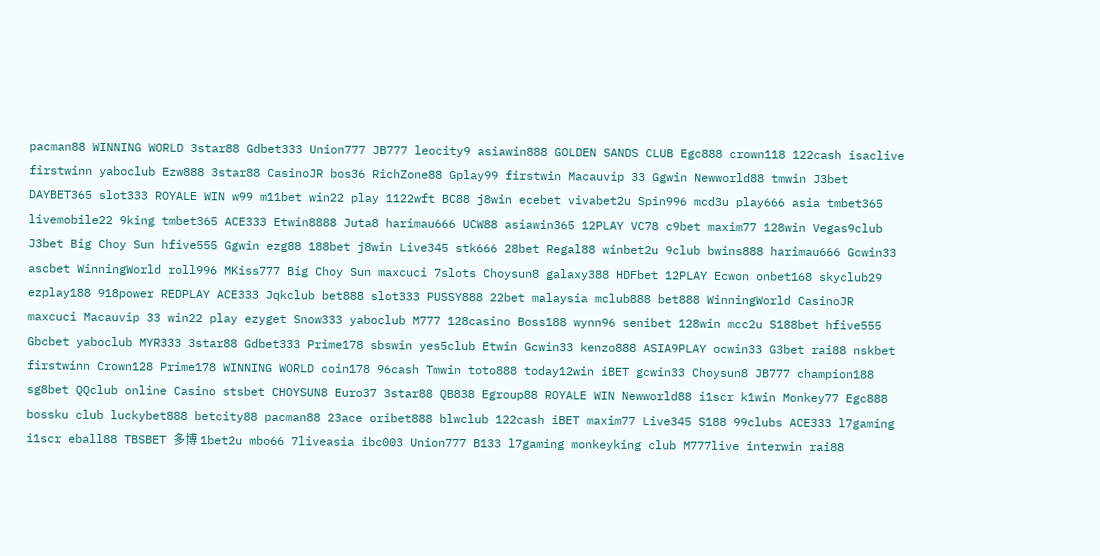pacman88 WINNING WORLD 3star88 Gdbet333 Union777 JB777 leocity9 asiawin888 GOLDEN SANDS CLUB Egc888 crown118 122cash isaclive firstwinn yaboclub Ezw888 3star88 CasinoJR bos36 RichZone88 Gplay99 firstwin Macauvip 33 Ggwin Newworld88 tmwin J3bet DAYBET365 slot333 ROYALE WIN w99 m11bet win22 play 1122wft BC88 j8win ecebet vivabet2u Spin996 mcd3u play666 asia tmbet365 livemobile22 9king tmbet365 ACE333 Etwin8888 Juta8 harimau666 UCW88 asiawin365 12PLAY VC78 c9bet maxim77 128win Vegas9club J3bet Big Choy Sun hfive555 Ggwin ezg88 188bet j8win Live345 stk666 28bet Regal88 winbet2u 9club bwins888 harimau666 Gcwin33 ascbet WinningWorld roll996 MKiss777 Big Choy Sun maxcuci 7slots Choysun8 galaxy388 HDFbet 12PLAY Ecwon onbet168 skyclub29 ezplay188 918power REDPLAY ACE333 Jqkclub bet888 slot333 PUSSY888 22bet malaysia mclub888 bet888 WinningWorld CasinoJR maxcuci Macauvip 33 win22 play ezyget Snow333 yaboclub M777 128casino Boss188 wynn96 senibet 128win mcc2u S188bet hfive555 Gbcbet yaboclub MYR333 3star88 Gdbet333 Prime178 sbswin yes5club Etwin Gcwin33 kenzo888 ASIA9PLAY ocwin33 G3bet rai88 nskbet firstwinn Crown128 Prime178 WINNING WORLD coin178 96cash Tmwin toto888 today12win iBET gcwin33 Choysun8 JB777 champion188 sg8bet QQclub online Casino stsbet CHOYSUN8 Euro37 3star88 QB838 Egroup88 ROYALE WIN Newworld88 i1scr k1win Monkey77 Egc888 bossku club luckybet888 betcity88 pacman88 23ace oribet888 blwclub 122cash iBET maxim77 Live345 S188 99clubs ACE333 l7gaming i1scr eball88 TBSBET 多博 1bet2u mbo66 7liveasia ibc003 Union777 B133 l7gaming monkeyking club M777live interwin rai88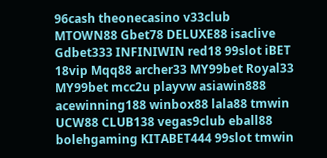96cash theonecasino v33club MTOWN88 Gbet78 DELUXE88 isaclive Gdbet333 INFINIWIN red18 99slot iBET 18vip Mqq88 archer33 MY99bet Royal33 MY99bet mcc2u playvw asiawin888 acewinning188 winbox88 lala88 tmwin UCW88 CLUB138 vegas9club eball88 bolehgaming KITABET444 99slot tmwin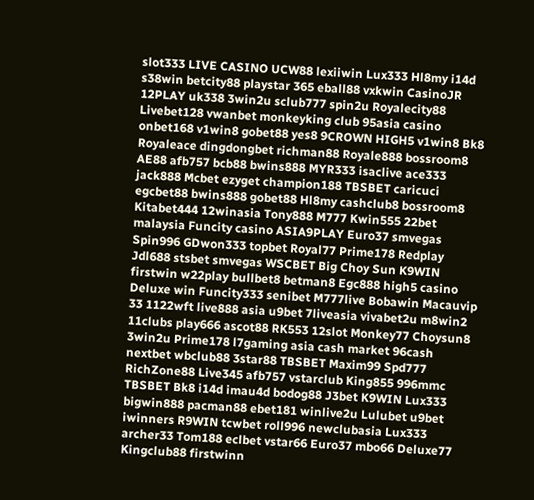slot333 LIVE CASINO UCW88 lexiiwin Lux333 Hl8my i14d s38win betcity88 playstar 365 eball88 vxkwin CasinoJR 12PLAY uk338 3win2u sclub777 spin2u Royalecity88 Livebet128 vwanbet monkeyking club 95asia casino onbet168 v1win8 gobet88 yes8 9CROWN HIGH5 v1win8 Bk8 Royaleace dingdongbet richman88 Royale888 bossroom8 AE88 afb757 bcb88 bwins888 MYR333 isaclive ace333 jack888 Mcbet ezyget champion188 TBSBET caricuci egcbet88 bwins888 gobet88 Hl8my cashclub8 bossroom8 Kitabet444 12winasia Tony888 M777 Kwin555 22bet malaysia Funcity casino ASIA9PLAY Euro37 smvegas Spin996 GDwon333 topbet Royal77 Prime178 Redplay Jdl688 stsbet smvegas WSCBET Big Choy Sun K9WIN firstwin w22play bullbet8 betman8 Egc888 high5 casino Deluxe win Funcity333 senibet M777live Bobawin Macauvip 33 1122wft live888 asia u9bet 7liveasia vivabet2u m8win2 11clubs play666 ascot88 RK553 12slot Monkey77 Choysun8 3win2u Prime178 l7gaming asia cash market 96cash nextbet wbclub88 3star88 TBSBET Maxim99 Spd777 RichZone88 Live345 afb757 vstarclub King855 996mmc TBSBET Bk8 i14d imau4d bodog88 J3bet K9WIN Lux333 bigwin888 pacman88 ebet181 winlive2u Lulubet u9bet iwinners R9WIN tcwbet roll996 newclubasia Lux333 archer33 Tom188 eclbet vstar66 Euro37 mbo66 Deluxe77 Kingclub88 firstwinn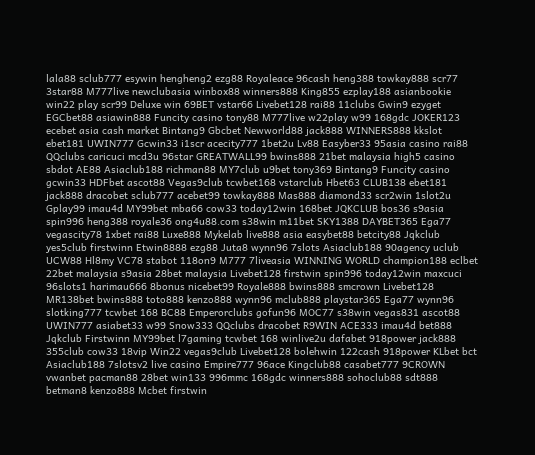lala88 sclub777 esywin hengheng2 ezg88 Royaleace 96cash heng388 towkay888 scr77 3star88 M777live newclubasia winbox88 winners888 King855 ezplay188 asianbookie win22 play scr99 Deluxe win 69BET vstar66 Livebet128 rai88 11clubs Gwin9 ezyget EGCbet88 asiawin888 Funcity casino tony88 M777live w22play w99 168gdc JOKER123 ecebet asia cash market Bintang9 Gbcbet Newworld88 jack888 WINNERS888 kkslot ebet181 UWIN777 Gcwin33 i1scr acecity777 1bet2u Lv88 Easyber33 95asia casino rai88 QQclubs caricuci mcd3u 96star GREATWALL99 bwins888 21bet malaysia high5 casino sbdot AE88 Asiaclub188 richman88 MY7club u9bet tony369 Bintang9 Funcity casino gcwin33 HDFbet ascot88 Vegas9club tcwbet168 vstarclub Hbet63 CLUB138 ebet181 jack888 dracobet sclub777 acebet99 towkay888 Mas888 diamond33 scr2win 1slot2u Gplay99 imau4d MY99bet mba66 cow33 today12win 168bet JQKCLUB bos36 s9asia spin996 heng388 royale36 ong4u88.com s38win m11bet SKY1388 DAYBET365 Ega77 vegascity78 1xbet rai88 Luxe888 Mykelab live888 asia easybet88 betcity88 Jqkclub yes5club firstwinn Etwin8888 ezg88 Juta8 wynn96 7slots Asiaclub188 90agency uclub UCW88 Hl8my VC78 stabot 118on9 M777 7liveasia WINNING WORLD champion188 eclbet 22bet malaysia s9asia 28bet malaysia Livebet128 firstwin spin996 today12win maxcuci 96slots1 harimau666 8bonus nicebet99 Royale888 bwins888 smcrown Livebet128 MR138bet bwins888 toto888 kenzo888 wynn96 mclub888 playstar365 Ega77 wynn96 slotking777 tcwbet 168 BC88 Emperorclubs gofun96 MOC77 s38win vegas831 ascot88 UWIN777 asiabet33 w99 Snow333 QQclubs dracobet R9WIN ACE333 imau4d bet888 Jqkclub Firstwinn MY99bet l7gaming tcwbet 168 winlive2u dafabet 918power jack888 355club cow33 18vip Win22 vegas9club Livebet128 bolehwin 122cash 918power KLbet bct Asiaclub188 7slotsv2 live casino Empire777 96ace Kingclub88 casabet777 9CROWN vwanbet pacman88 28bet win133 996mmc 168gdc winners888 sohoclub88 sdt888 betman8 kenzo888 Mcbet firstwin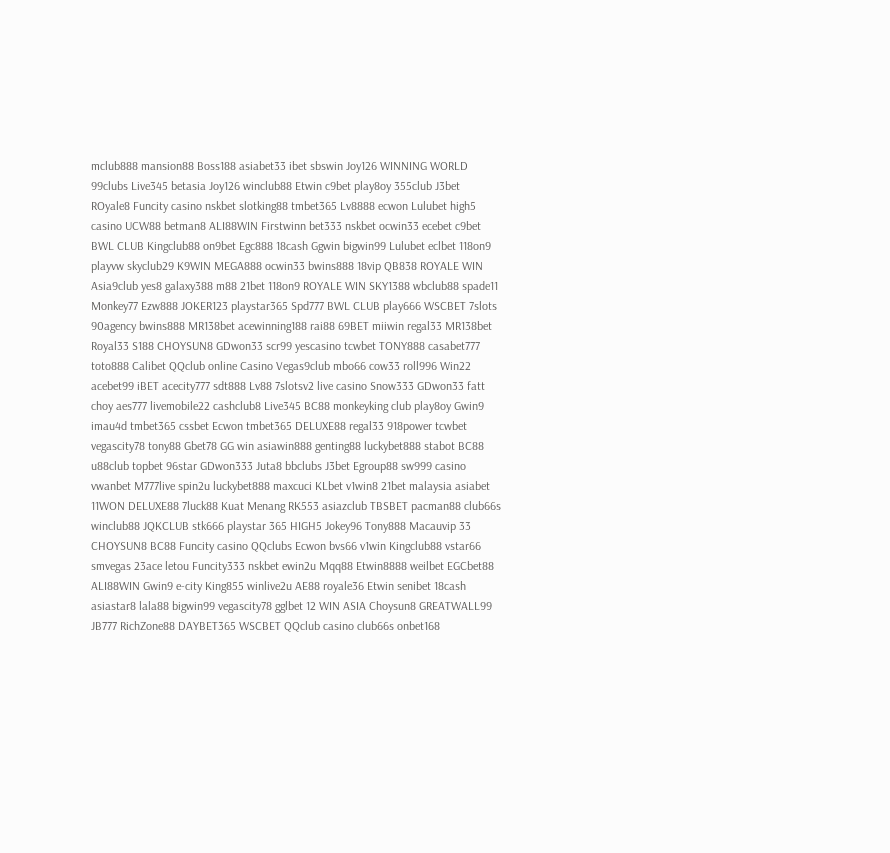mclub888 mansion88 Boss188 asiabet33 ibet sbswin Joy126 WINNING WORLD 99clubs Live345 betasia Joy126 winclub88 Etwin c9bet play8oy 355club J3bet ROyale8 Funcity casino nskbet slotking88 tmbet365 Lv8888 ecwon Lulubet high5 casino UCW88 betman8 ALI88WIN Firstwinn bet333 nskbet ocwin33 ecebet c9bet BWL CLUB Kingclub88 on9bet Egc888 18cash Ggwin bigwin99 Lulubet eclbet 118on9 playvw skyclub29 K9WIN MEGA888 ocwin33 bwins888 18vip QB838 ROYALE WIN Asia9club yes8 galaxy388 m88 21bet 118on9 ROYALE WIN SKY1388 wbclub88 spade11 Monkey77 Ezw888 JOKER123 playstar365 Spd777 BWL CLUB play666 WSCBET 7slots 90agency bwins888 MR138bet acewinning188 rai88 69BET miiwin regal33 MR138bet Royal33 S188 CHOYSUN8 GDwon33 scr99 yescasino tcwbet TONY888 casabet777 toto888 Calibet QQclub online Casino Vegas9club mbo66 cow33 roll996 Win22 acebet99 iBET acecity777 sdt888 Lv88 7slotsv2 live casino Snow333 GDwon33 fatt choy aes777 livemobile22 cashclub8 Live345 BC88 monkeyking club play8oy Gwin9 imau4d tmbet365 cssbet Ecwon tmbet365 DELUXE88 regal33 918power tcwbet vegascity78 tony88 Gbet78 GG win asiawin888 genting88 luckybet888 stabot BC88 u88club topbet 96star GDwon333 Juta8 bbclubs J3bet Egroup88 sw999 casino vwanbet M777live spin2u luckybet888 maxcuci KLbet v1win8 21bet malaysia asiabet 11WON DELUXE88 7luck88 Kuat Menang RK553 asiazclub TBSBET pacman88 club66s winclub88 JQKCLUB stk666 playstar 365 HIGH5 Jokey96 Tony888 Macauvip 33 CHOYSUN8 BC88 Funcity casino QQclubs Ecwon bvs66 v1win Kingclub88 vstar66 smvegas 23ace letou Funcity333 nskbet ewin2u Mqq88 Etwin8888 weilbet EGCbet88 ALI88WIN Gwin9 e-city King855 winlive2u AE88 royale36 Etwin senibet 18cash asiastar8 lala88 bigwin99 vegascity78 gglbet 12 WIN ASIA Choysun8 GREATWALL99 JB777 RichZone88 DAYBET365 WSCBET QQclub casino club66s onbet168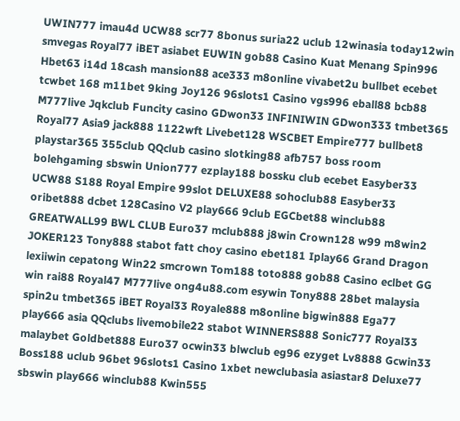UWIN777 imau4d UCW88 scr77 8bonus suria22 uclub 12winasia today12win smvegas Royal77 iBET asiabet EUWIN gob88 Casino Kuat Menang Spin996 Hbet63 i14d 18cash mansion88 ace333 m8online vivabet2u bullbet ecebet tcwbet 168 m11bet 9king Joy126 96slots1 Casino vgs996 eball88 bcb88 M777live Jqkclub Funcity casino GDwon33 INFINIWIN GDwon333 tmbet365 Royal77 Asia9 jack888 1122wft Livebet128 WSCBET Empire777 bullbet8 playstar365 355club QQclub casino slotking88 afb757 boss room bolehgaming sbswin Union777 ezplay188 bossku club ecebet Easyber33 UCW88 S188 Royal Empire 99slot DELUXE88 sohoclub88 Easyber33 oribet888 dcbet 128Casino V2 play666 9club EGCbet88 winclub88 GREATWALL99 BWL CLUB Euro37 mclub888 j8win Crown128 w99 m8win2 JOKER123 Tony888 stabot fatt choy casino ebet181 Iplay66 Grand Dragon lexiiwin cepatong Win22 smcrown Tom188 toto888 gob88 Casino eclbet GG win rai88 Royal47 M777live ong4u88.com esywin Tony888 28bet malaysia spin2u tmbet365 iBET Royal33 Royale888 m8online bigwin888 Ega77 play666 asia QQclubs livemobile22 stabot WINNERS888 Sonic777 Royal33 malaybet Goldbet888 Euro37 ocwin33 blwclub eg96 ezyget Lv8888 Gcwin33 Boss188 uclub 96bet 96slots1 Casino 1xbet newclubasia asiastar8 Deluxe77 sbswin play666 winclub88 Kwin555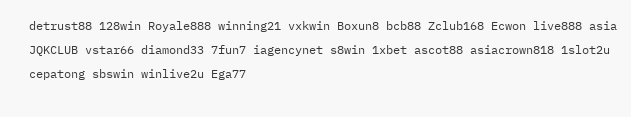detrust88 128win Royale888 winning21 vxkwin Boxun8 bcb88 Zclub168 Ecwon live888 asia JQKCLUB vstar66 diamond33 7fun7 iagencynet s8win 1xbet ascot88 asiacrown818 1slot2u cepatong sbswin winlive2u Ega77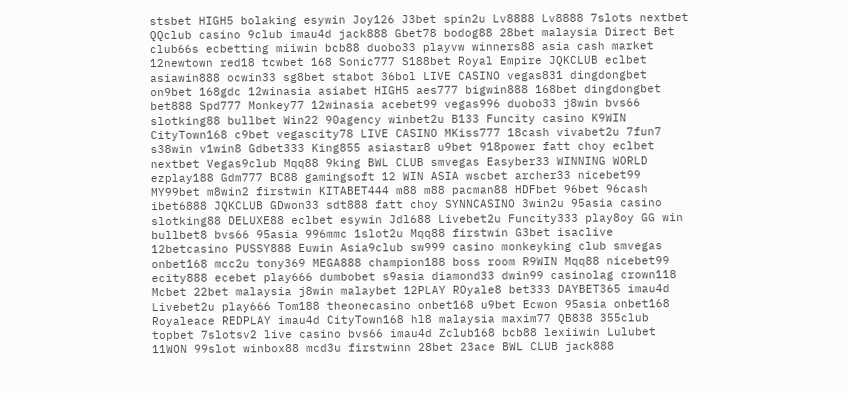stsbet HIGH5 bolaking esywin Joy126 J3bet spin2u Lv8888 Lv8888 7slots nextbet QQclub casino 9club imau4d jack888 Gbet78 bodog88 28bet malaysia Direct Bet club66s ecbetting miiwin bcb88 duobo33 playvw winners88 asia cash market 12newtown red18 tcwbet 168 Sonic777 S188bet Royal Empire JQKCLUB eclbet asiawin888 ocwin33 sg8bet stabot 36bol LIVE CASINO vegas831 dingdongbet on9bet 168gdc 12winasia asiabet HIGH5 aes777 bigwin888 168bet dingdongbet bet888 Spd777 Monkey77 12winasia acebet99 vegas996 duobo33 j8win bvs66 slotking88 bullbet Win22 90agency winbet2u B133 Funcity casino K9WIN CityTown168 c9bet vegascity78 LIVE CASINO MKiss777 18cash vivabet2u 7fun7 s38win v1win8 Gdbet333 King855 asiastar8 u9bet 918power fatt choy eclbet nextbet Vegas9club Mqq88 9king BWL CLUB smvegas Easyber33 WINNING WORLD ezplay188 Gdm777 BC88 gamingsoft 12 WIN ASIA wscbet archer33 nicebet99 MY99bet m8win2 firstwin KITABET444 m88 m88 pacman88 HDFbet 96bet 96cash ibet6888 JQKCLUB GDwon33 sdt888 fatt choy SYNNCASINO 3win2u 95asia casino slotking88 DELUXE88 eclbet esywin Jdl688 Livebet2u Funcity333 play8oy GG win bullbet8 bvs66 95asia 996mmc 1slot2u Mqq88 firstwin G3bet isaclive 12betcasino PUSSY888 Euwin Asia9club sw999 casino monkeyking club smvegas onbet168 mcc2u tony369 MEGA888 champion188 boss room R9WIN Mqq88 nicebet99 ecity888 ecebet play666 dumbobet s9asia diamond33 dwin99 casinolag crown118 Mcbet 22bet malaysia j8win malaybet 12PLAY ROyale8 bet333 DAYBET365 imau4d Livebet2u play666 Tom188 theonecasino onbet168 u9bet Ecwon 95asia onbet168 Royaleace REDPLAY imau4d CityTown168 hl8 malaysia maxim77 QB838 355club topbet 7slotsv2 live casino bvs66 imau4d Zclub168 bcb88 lexiiwin Lulubet 11WON 99slot winbox88 mcd3u firstwinn 28bet 23ace BWL CLUB jack888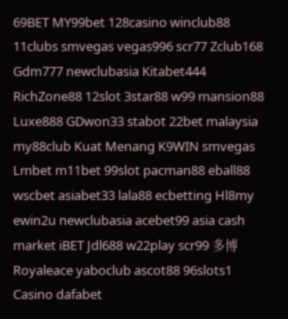69BET MY99bet 128casino winclub88 11clubs smvegas vegas996 scr77 Zclub168 Gdm777 newclubasia Kitabet444 RichZone88 12slot 3star88 w99 mansion88 Luxe888 GDwon33 stabot 22bet malaysia my88club Kuat Menang K9WIN smvegas Lmbet m11bet 99slot pacman88 eball88 wscbet asiabet33 lala88 ecbetting Hl8my ewin2u newclubasia acebet99 asia cash market iBET Jdl688 w22play scr99 多博 Royaleace yaboclub ascot88 96slots1 Casino dafabet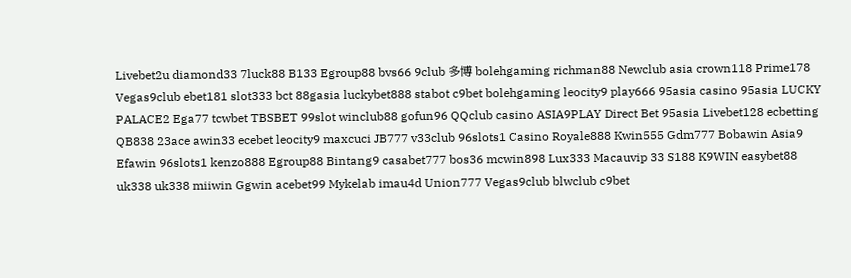Livebet2u diamond33 7luck88 B133 Egroup88 bvs66 9club 多博 bolehgaming richman88 Newclub asia crown118 Prime178 Vegas9club ebet181 slot333 bct 88gasia luckybet888 stabot c9bet bolehgaming leocity9 play666 95asia casino 95asia LUCKY PALACE2 Ega77 tcwbet TBSBET 99slot winclub88 gofun96 QQclub casino ASIA9PLAY Direct Bet 95asia Livebet128 ecbetting QB838 23ace awin33 ecebet leocity9 maxcuci JB777 v33club 96slots1 Casino Royale888 Kwin555 Gdm777 Bobawin Asia9 Efawin 96slots1 kenzo888 Egroup88 Bintang9 casabet777 bos36 mcwin898 Lux333 Macauvip 33 S188 K9WIN easybet88 uk338 uk338 miiwin Ggwin acebet99 Mykelab imau4d Union777 Vegas9club blwclub c9bet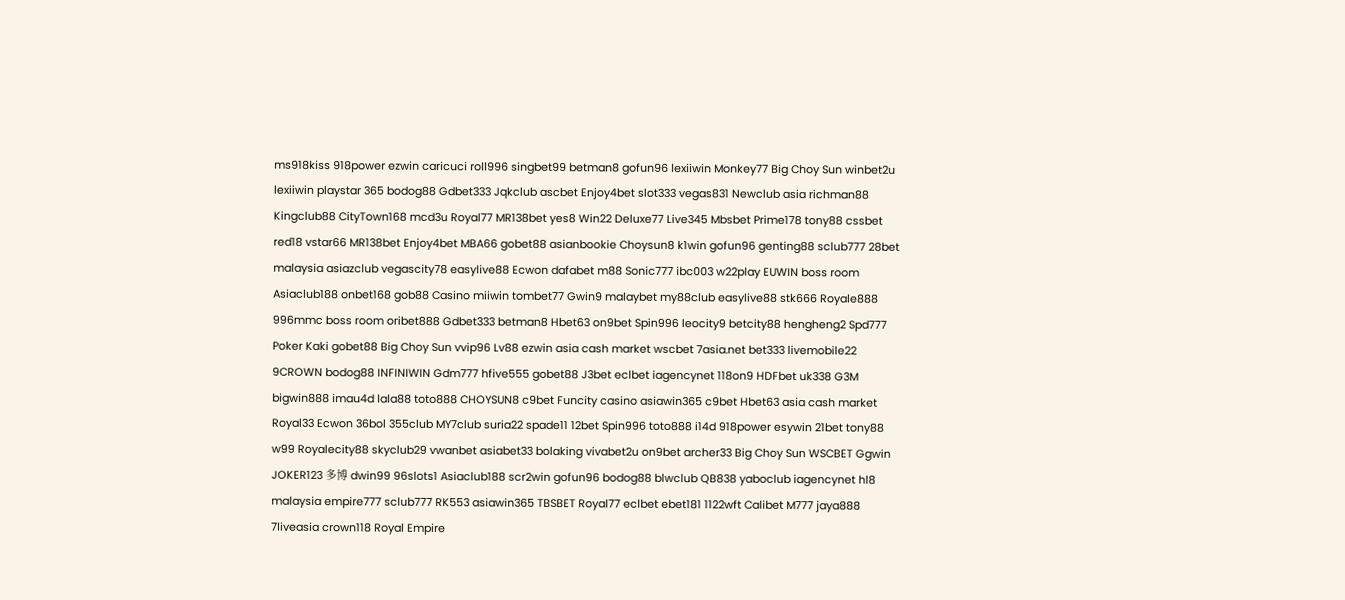ms918kiss 918power ezwin caricuci roll996 singbet99 betman8 gofun96 lexiiwin Monkey77 Big Choy Sun winbet2u lexiiwin playstar 365 bodog88 Gdbet333 Jqkclub ascbet Enjoy4bet slot333 vegas831 Newclub asia richman88 Kingclub88 CityTown168 mcd3u Royal77 MR138bet yes8 Win22 Deluxe77 Live345 Mbsbet Prime178 tony88 cssbet red18 vstar66 MR138bet Enjoy4bet MBA66 gobet88 asianbookie Choysun8 k1win gofun96 genting88 sclub777 28bet malaysia asiazclub vegascity78 easylive88 Ecwon dafabet m88 Sonic777 ibc003 w22play EUWIN boss room Asiaclub188 onbet168 gob88 Casino miiwin tombet77 Gwin9 malaybet my88club easylive88 stk666 Royale888 996mmc boss room oribet888 Gdbet333 betman8 Hbet63 on9bet Spin996 leocity9 betcity88 hengheng2 Spd777 Poker Kaki gobet88 Big Choy Sun vvip96 Lv88 ezwin asia cash market wscbet 7asia.net bet333 livemobile22 9CROWN bodog88 INFINIWIN Gdm777 hfive555 gobet88 J3bet eclbet iagencynet 118on9 HDFbet uk338 G3M bigwin888 imau4d lala88 toto888 CHOYSUN8 c9bet Funcity casino asiawin365 c9bet Hbet63 asia cash market Royal33 Ecwon 36bol 355club MY7club suria22 spade11 12bet Spin996 toto888 i14d 918power esywin 21bet tony88 w99 Royalecity88 skyclub29 vwanbet asiabet33 bolaking vivabet2u on9bet archer33 Big Choy Sun WSCBET Ggwin JOKER123 多博 dwin99 96slots1 Asiaclub188 scr2win gofun96 bodog88 blwclub QB838 yaboclub iagencynet hl8 malaysia empire777 sclub777 RK553 asiawin365 TBSBET Royal77 eclbet ebet181 1122wft Calibet M777 jaya888 7liveasia crown118 Royal Empire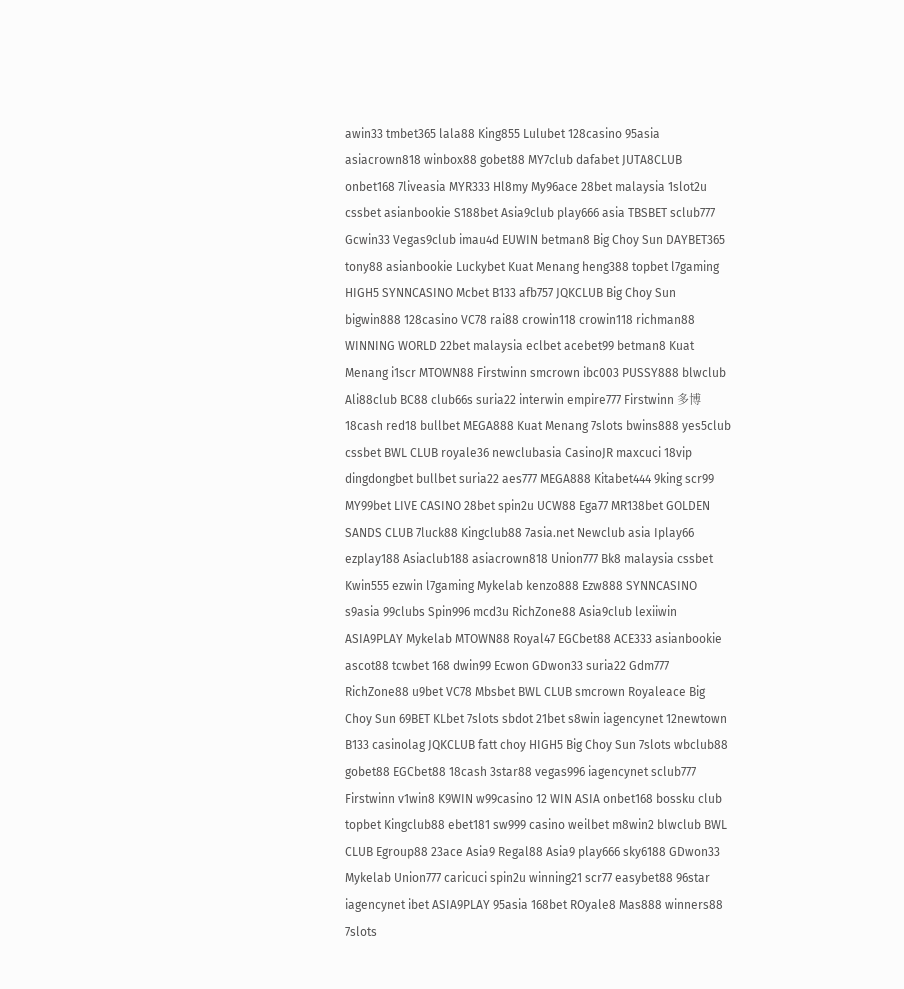awin33 tmbet365 lala88 King855 Lulubet 128casino 95asia asiacrown818 winbox88 gobet88 MY7club dafabet JUTA8CLUB onbet168 7liveasia MYR333 Hl8my My96ace 28bet malaysia 1slot2u cssbet asianbookie S188bet Asia9club play666 asia TBSBET sclub777 Gcwin33 Vegas9club imau4d EUWIN betman8 Big Choy Sun DAYBET365 tony88 asianbookie Luckybet Kuat Menang heng388 topbet l7gaming HIGH5 SYNNCASINO Mcbet B133 afb757 JQKCLUB Big Choy Sun bigwin888 128casino VC78 rai88 crowin118 crowin118 richman88 WINNING WORLD 22bet malaysia eclbet acebet99 betman8 Kuat Menang i1scr MTOWN88 Firstwinn smcrown ibc003 PUSSY888 blwclub Ali88club BC88 club66s suria22 interwin empire777 Firstwinn 多博 18cash red18 bullbet MEGA888 Kuat Menang 7slots bwins888 yes5club cssbet BWL CLUB royale36 newclubasia CasinoJR maxcuci 18vip dingdongbet bullbet suria22 aes777 MEGA888 Kitabet444 9king scr99 MY99bet LIVE CASINO 28bet spin2u UCW88 Ega77 MR138bet GOLDEN SANDS CLUB 7luck88 Kingclub88 7asia.net Newclub asia Iplay66 ezplay188 Asiaclub188 asiacrown818 Union777 Bk8 malaysia cssbet Kwin555 ezwin l7gaming Mykelab kenzo888 Ezw888 SYNNCASINO s9asia 99clubs Spin996 mcd3u RichZone88 Asia9club lexiiwin ASIA9PLAY Mykelab MTOWN88 Royal47 EGCbet88 ACE333 asianbookie ascot88 tcwbet 168 dwin99 Ecwon GDwon33 suria22 Gdm777 RichZone88 u9bet VC78 Mbsbet BWL CLUB smcrown Royaleace Big Choy Sun 69BET KLbet 7slots sbdot 21bet s8win iagencynet 12newtown B133 casinolag JQKCLUB fatt choy HIGH5 Big Choy Sun 7slots wbclub88 gobet88 EGCbet88 18cash 3star88 vegas996 iagencynet sclub777 Firstwinn v1win8 K9WIN w99casino 12 WIN ASIA onbet168 bossku club topbet Kingclub88 ebet181 sw999 casino weilbet m8win2 blwclub BWL CLUB Egroup88 23ace Asia9 Regal88 Asia9 play666 sky6188 GDwon33 Mykelab Union777 caricuci spin2u winning21 scr77 easybet88 96star iagencynet ibet ASIA9PLAY 95asia 168bet ROyale8 Mas888 winners88 7slots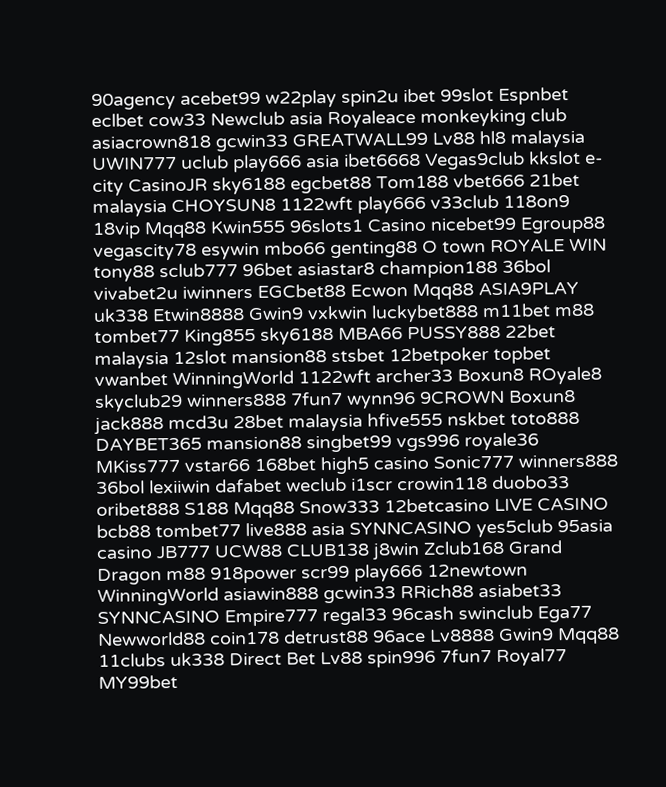90agency acebet99 w22play spin2u ibet 99slot Espnbet eclbet cow33 Newclub asia Royaleace monkeyking club asiacrown818 gcwin33 GREATWALL99 Lv88 hl8 malaysia UWIN777 uclub play666 asia ibet6668 Vegas9club kkslot e-city CasinoJR sky6188 egcbet88 Tom188 vbet666 21bet malaysia CHOYSUN8 1122wft play666 v33club 118on9 18vip Mqq88 Kwin555 96slots1 Casino nicebet99 Egroup88 vegascity78 esywin mbo66 genting88 O town ROYALE WIN tony88 sclub777 96bet asiastar8 champion188 36bol vivabet2u iwinners EGCbet88 Ecwon Mqq88 ASIA9PLAY uk338 Etwin8888 Gwin9 vxkwin luckybet888 m11bet m88 tombet77 King855 sky6188 MBA66 PUSSY888 22bet malaysia 12slot mansion88 stsbet 12betpoker topbet vwanbet WinningWorld 1122wft archer33 Boxun8 ROyale8 skyclub29 winners888 7fun7 wynn96 9CROWN Boxun8 jack888 mcd3u 28bet malaysia hfive555 nskbet toto888 DAYBET365 mansion88 singbet99 vgs996 royale36 MKiss777 vstar66 168bet high5 casino Sonic777 winners888 36bol lexiiwin dafabet weclub i1scr crowin118 duobo33 oribet888 S188 Mqq88 Snow333 12betcasino LIVE CASINO bcb88 tombet77 live888 asia SYNNCASINO yes5club 95asia casino JB777 UCW88 CLUB138 j8win Zclub168 Grand Dragon m88 918power scr99 play666 12newtown WinningWorld asiawin888 gcwin33 RRich88 asiabet33 SYNNCASINO Empire777 regal33 96cash swinclub Ega77 Newworld88 coin178 detrust88 96ace Lv8888 Gwin9 Mqq88 11clubs uk338 Direct Bet Lv88 spin996 7fun7 Royal77 MY99bet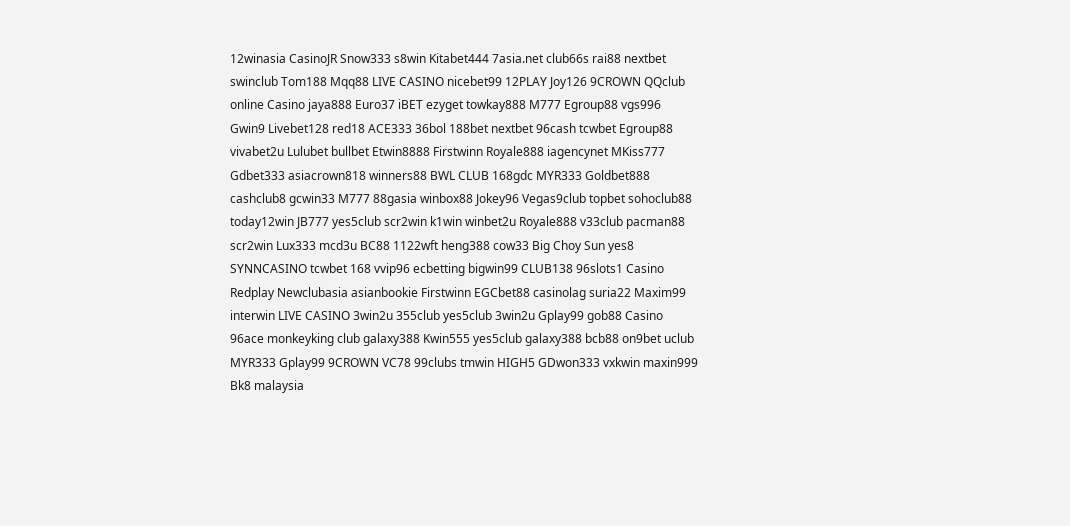12winasia CasinoJR Snow333 s8win Kitabet444 7asia.net club66s rai88 nextbet swinclub Tom188 Mqq88 LIVE CASINO nicebet99 12PLAY Joy126 9CROWN QQclub online Casino jaya888 Euro37 iBET ezyget towkay888 M777 Egroup88 vgs996 Gwin9 Livebet128 red18 ACE333 36bol 188bet nextbet 96cash tcwbet Egroup88 vivabet2u Lulubet bullbet Etwin8888 Firstwinn Royale888 iagencynet MKiss777 Gdbet333 asiacrown818 winners88 BWL CLUB 168gdc MYR333 Goldbet888 cashclub8 gcwin33 M777 88gasia winbox88 Jokey96 Vegas9club topbet sohoclub88 today12win JB777 yes5club scr2win k1win winbet2u Royale888 v33club pacman88 scr2win Lux333 mcd3u BC88 1122wft heng388 cow33 Big Choy Sun yes8 SYNNCASINO tcwbet 168 vvip96 ecbetting bigwin99 CLUB138 96slots1 Casino Redplay Newclubasia asianbookie Firstwinn EGCbet88 casinolag suria22 Maxim99 interwin LIVE CASINO 3win2u 355club yes5club 3win2u Gplay99 gob88 Casino 96ace monkeyking club galaxy388 Kwin555 yes5club galaxy388 bcb88 on9bet uclub MYR333 Gplay99 9CROWN VC78 99clubs tmwin HIGH5 GDwon333 vxkwin maxin999 Bk8 malaysia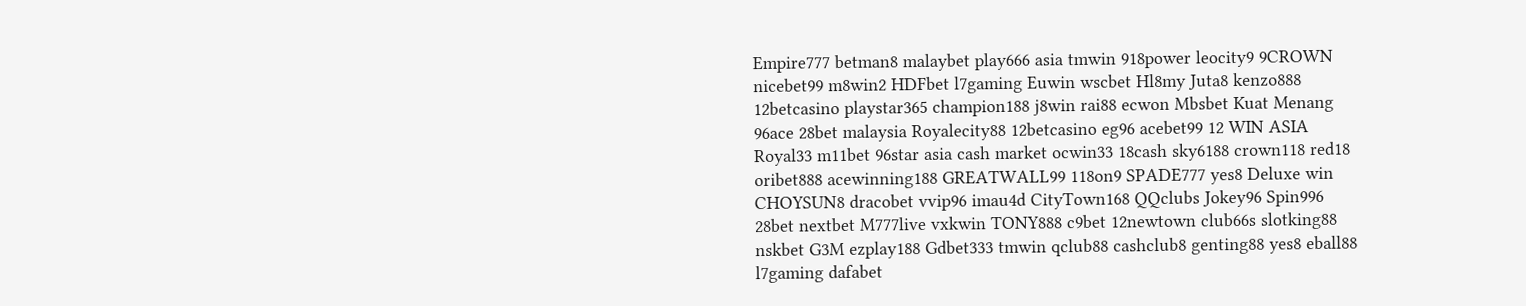Empire777 betman8 malaybet play666 asia tmwin 918power leocity9 9CROWN nicebet99 m8win2 HDFbet l7gaming Euwin wscbet Hl8my Juta8 kenzo888 12betcasino playstar365 champion188 j8win rai88 ecwon Mbsbet Kuat Menang 96ace 28bet malaysia Royalecity88 12betcasino eg96 acebet99 12 WIN ASIA Royal33 m11bet 96star asia cash market ocwin33 18cash sky6188 crown118 red18 oribet888 acewinning188 GREATWALL99 118on9 SPADE777 yes8 Deluxe win CHOYSUN8 dracobet vvip96 imau4d CityTown168 QQclubs Jokey96 Spin996 28bet nextbet M777live vxkwin TONY888 c9bet 12newtown club66s slotking88 nskbet G3M ezplay188 Gdbet333 tmwin qclub88 cashclub8 genting88 yes8 eball88 l7gaming dafabet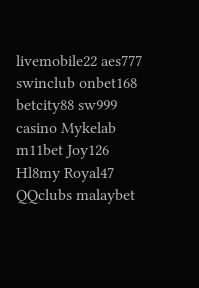livemobile22 aes777 swinclub onbet168 betcity88 sw999 casino Mykelab m11bet Joy126 Hl8my Royal47 QQclubs malaybet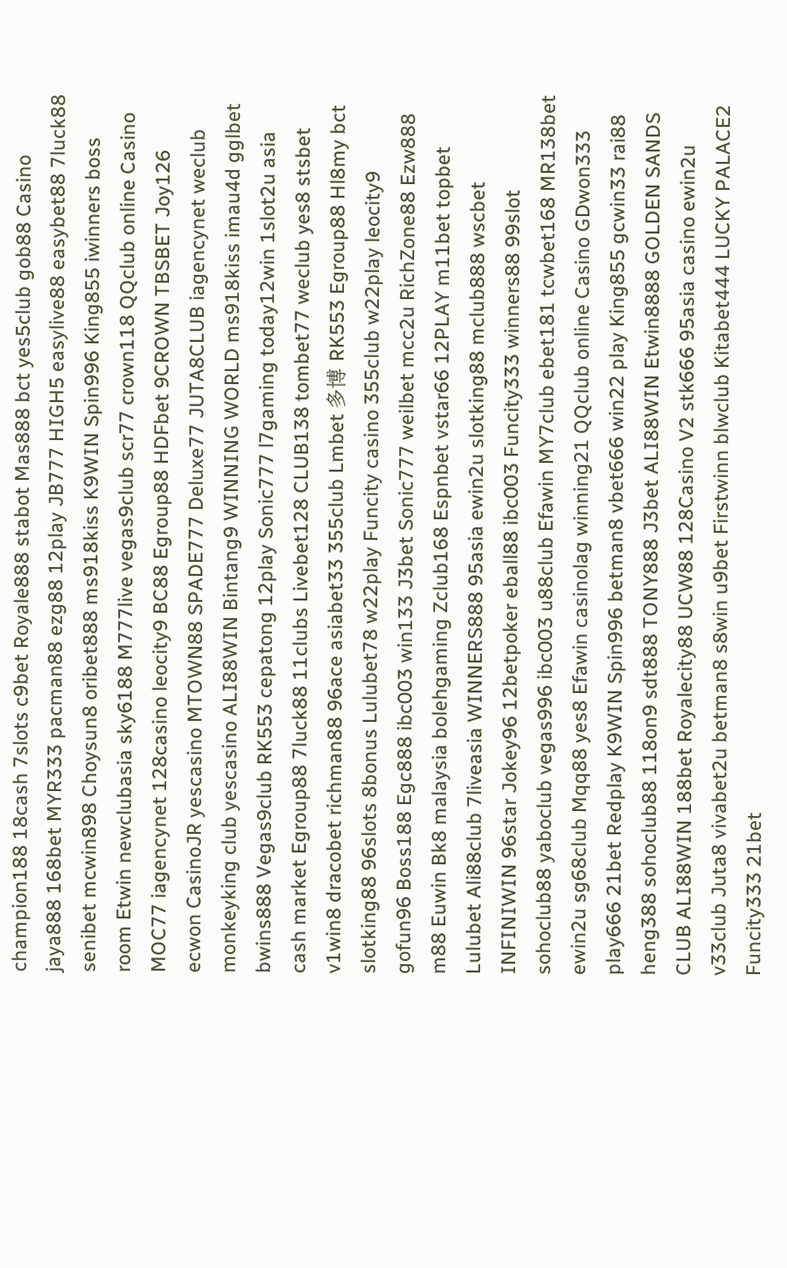champion188 18cash 7slots c9bet Royale888 stabot Mas888 bct yes5club gob88 Casino jaya888 168bet MYR333 pacman88 ezg88 12play JB777 HIGH5 easylive88 easybet88 7luck88 senibet mcwin898 Choysun8 oribet888 ms918kiss K9WIN Spin996 King855 iwinners boss room Etwin newclubasia sky6188 M777live vegas9club scr77 crown118 QQclub online Casino MOC77 iagencynet 128casino leocity9 BC88 Egroup88 HDFbet 9CROWN TBSBET Joy126 ecwon CasinoJR yescasino MTOWN88 SPADE777 Deluxe77 JUTA8CLUB iagencynet weclub monkeyking club yescasino ALI88WIN Bintang9 WINNING WORLD ms918kiss imau4d gglbet bwins888 Vegas9club RK553 cepatong 12play Sonic777 l7gaming today12win 1slot2u asia cash market Egroup88 7luck88 11clubs Livebet128 CLUB138 tombet77 weclub yes8 stsbet v1win8 dracobet richman88 96ace asiabet33 355club Lmbet 多博 RK553 Egroup88 Hl8my bct slotking88 96slots 8bonus Lulubet78 w22play Funcity casino 355club w22play leocity9 gofun96 Boss188 Egc888 ibc003 win133 J3bet Sonic777 weilbet mcc2u RichZone88 Ezw888 m88 Euwin Bk8 malaysia bolehgaming Zclub168 Espnbet vstar66 12PLAY m11bet topbet Lulubet Ali88club 7liveasia WINNERS888 95asia ewin2u slotking88 mclub888 wscbet INFINIWIN 96star Jokey96 12betpoker eball88 ibc003 Funcity333 winners88 99slot sohoclub88 yaboclub vegas996 ibc003 u88club Efawin MY7club ebet181 tcwbet168 MR138bet ewin2u sg68club Mqq88 yes8 Efawin casinolag winning21 QQclub online Casino GDwon333 play666 21bet Redplay K9WIN Spin996 betman8 vbet666 win22 play King855 gcwin33 rai88 heng388 sohoclub88 118on9 sdt888 TONY888 J3bet ALI88WIN Etwin8888 GOLDEN SANDS CLUB ALI88WIN 188bet Royalecity88 UCW88 128Casino V2 stk666 95asia casino ewin2u v33club Juta8 vivabet2u betman8 s8win u9bet Firstwinn blwclub Kitabet444 LUCKY PALACE2 Funcity333 21bet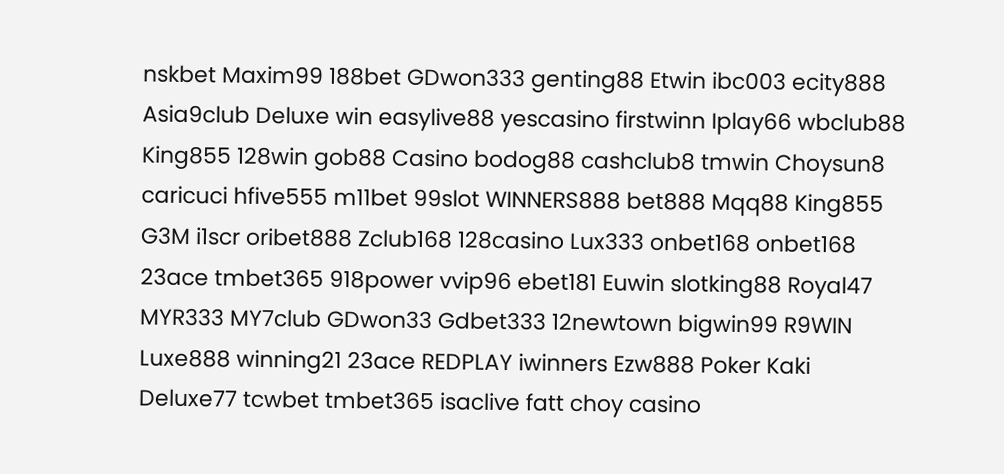nskbet Maxim99 188bet GDwon333 genting88 Etwin ibc003 ecity888 Asia9club Deluxe win easylive88 yescasino firstwinn Iplay66 wbclub88 King855 128win gob88 Casino bodog88 cashclub8 tmwin Choysun8 caricuci hfive555 m11bet 99slot WINNERS888 bet888 Mqq88 King855 G3M i1scr oribet888 Zclub168 128casino Lux333 onbet168 onbet168 23ace tmbet365 918power vvip96 ebet181 Euwin slotking88 Royal47 MYR333 MY7club GDwon33 Gdbet333 12newtown bigwin99 R9WIN Luxe888 winning21 23ace REDPLAY iwinners Ezw888 Poker Kaki Deluxe77 tcwbet tmbet365 isaclive fatt choy casino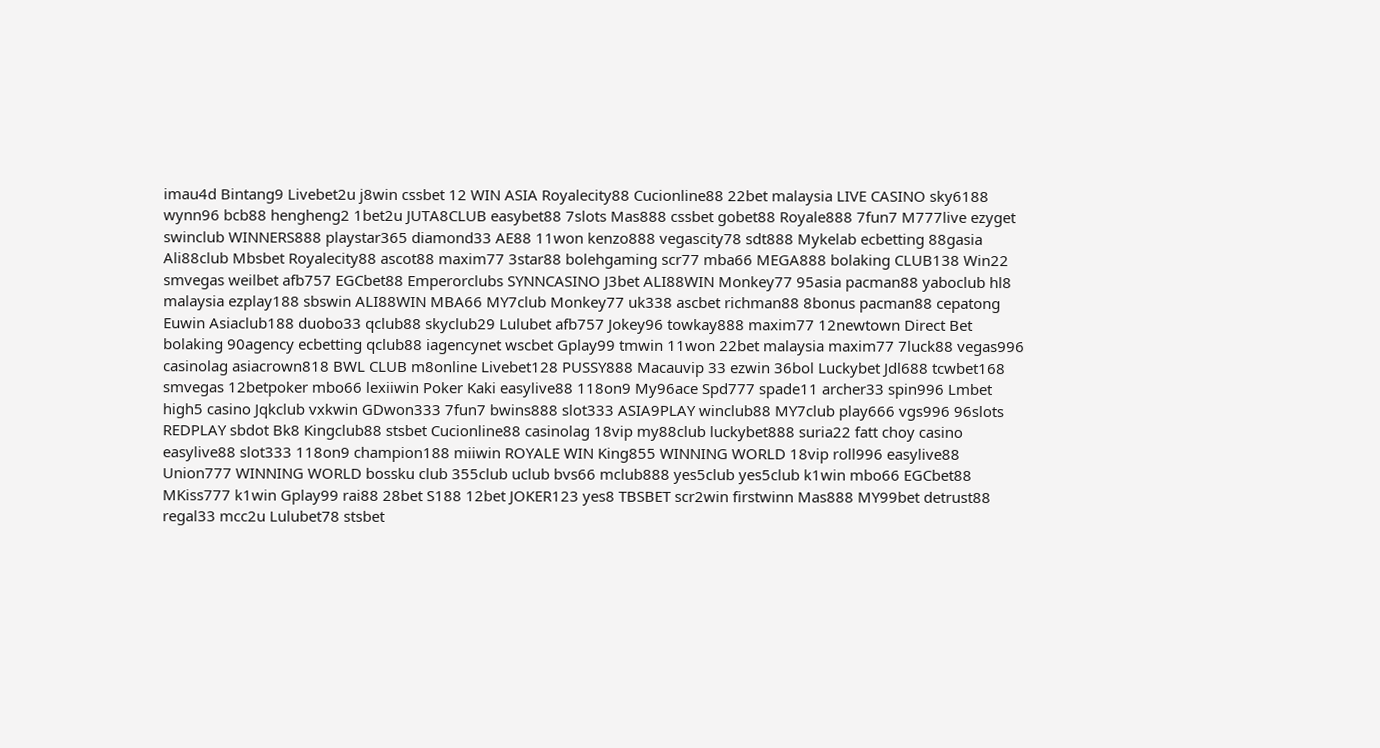imau4d Bintang9 Livebet2u j8win cssbet 12 WIN ASIA Royalecity88 Cucionline88 22bet malaysia LIVE CASINO sky6188 wynn96 bcb88 hengheng2 1bet2u JUTA8CLUB easybet88 7slots Mas888 cssbet gobet88 Royale888 7fun7 M777live ezyget swinclub WINNERS888 playstar365 diamond33 AE88 11won kenzo888 vegascity78 sdt888 Mykelab ecbetting 88gasia Ali88club Mbsbet Royalecity88 ascot88 maxim77 3star88 bolehgaming scr77 mba66 MEGA888 bolaking CLUB138 Win22 smvegas weilbet afb757 EGCbet88 Emperorclubs SYNNCASINO J3bet ALI88WIN Monkey77 95asia pacman88 yaboclub hl8 malaysia ezplay188 sbswin ALI88WIN MBA66 MY7club Monkey77 uk338 ascbet richman88 8bonus pacman88 cepatong Euwin Asiaclub188 duobo33 qclub88 skyclub29 Lulubet afb757 Jokey96 towkay888 maxim77 12newtown Direct Bet bolaking 90agency ecbetting qclub88 iagencynet wscbet Gplay99 tmwin 11won 22bet malaysia maxim77 7luck88 vegas996 casinolag asiacrown818 BWL CLUB m8online Livebet128 PUSSY888 Macauvip 33 ezwin 36bol Luckybet Jdl688 tcwbet168 smvegas 12betpoker mbo66 lexiiwin Poker Kaki easylive88 118on9 My96ace Spd777 spade11 archer33 spin996 Lmbet high5 casino Jqkclub vxkwin GDwon333 7fun7 bwins888 slot333 ASIA9PLAY winclub88 MY7club play666 vgs996 96slots REDPLAY sbdot Bk8 Kingclub88 stsbet Cucionline88 casinolag 18vip my88club luckybet888 suria22 fatt choy casino easylive88 slot333 118on9 champion188 miiwin ROYALE WIN King855 WINNING WORLD 18vip roll996 easylive88 Union777 WINNING WORLD bossku club 355club uclub bvs66 mclub888 yes5club yes5club k1win mbo66 EGCbet88 MKiss777 k1win Gplay99 rai88 28bet S188 12bet JOKER123 yes8 TBSBET scr2win firstwinn Mas888 MY99bet detrust88 regal33 mcc2u Lulubet78 stsbet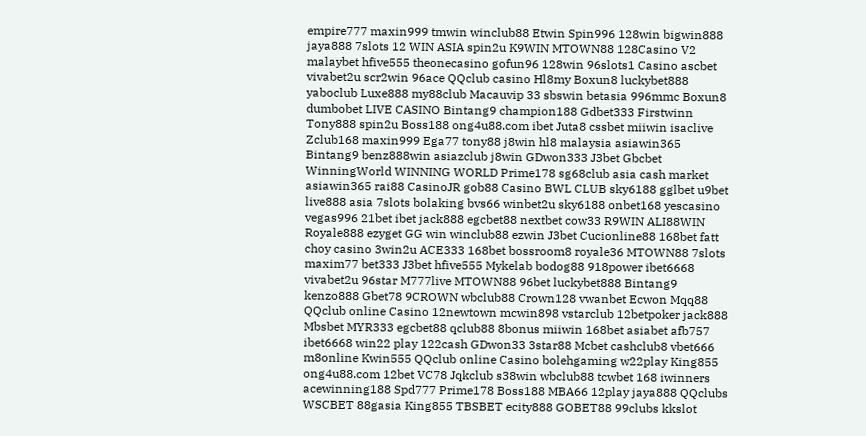empire777 maxin999 tmwin winclub88 Etwin Spin996 128win bigwin888 jaya888 7slots 12 WIN ASIA spin2u K9WIN MTOWN88 128Casino V2 malaybet hfive555 theonecasino gofun96 128win 96slots1 Casino ascbet vivabet2u scr2win 96ace QQclub casino Hl8my Boxun8 luckybet888 yaboclub Luxe888 my88club Macauvip 33 sbswin betasia 996mmc Boxun8 dumbobet LIVE CASINO Bintang9 champion188 Gdbet333 Firstwinn Tony888 spin2u Boss188 ong4u88.com ibet Juta8 cssbet miiwin isaclive Zclub168 maxin999 Ega77 tony88 j8win hl8 malaysia asiawin365 Bintang9 benz888win asiazclub j8win GDwon333 J3bet Gbcbet WinningWorld WINNING WORLD Prime178 sg68club asia cash market asiawin365 rai88 CasinoJR gob88 Casino BWL CLUB sky6188 gglbet u9bet live888 asia 7slots bolaking bvs66 winbet2u sky6188 onbet168 yescasino vegas996 21bet ibet jack888 egcbet88 nextbet cow33 R9WIN ALI88WIN Royale888 ezyget GG win winclub88 ezwin J3bet Cucionline88 168bet fatt choy casino 3win2u ACE333 168bet bossroom8 royale36 MTOWN88 7slots maxim77 bet333 J3bet hfive555 Mykelab bodog88 918power ibet6668 vivabet2u 96star M777live MTOWN88 96bet luckybet888 Bintang9 kenzo888 Gbet78 9CROWN wbclub88 Crown128 vwanbet Ecwon Mqq88 QQclub online Casino 12newtown mcwin898 vstarclub 12betpoker jack888 Mbsbet MYR333 egcbet88 qclub88 8bonus miiwin 168bet asiabet afb757 ibet6668 win22 play 122cash GDwon33 3star88 Mcbet cashclub8 vbet666 m8online Kwin555 QQclub online Casino bolehgaming w22play King855 ong4u88.com 12bet VC78 Jqkclub s38win wbclub88 tcwbet 168 iwinners acewinning188 Spd777 Prime178 Boss188 MBA66 12play jaya888 QQclubs WSCBET 88gasia King855 TBSBET ecity888 GOBET88 99clubs kkslot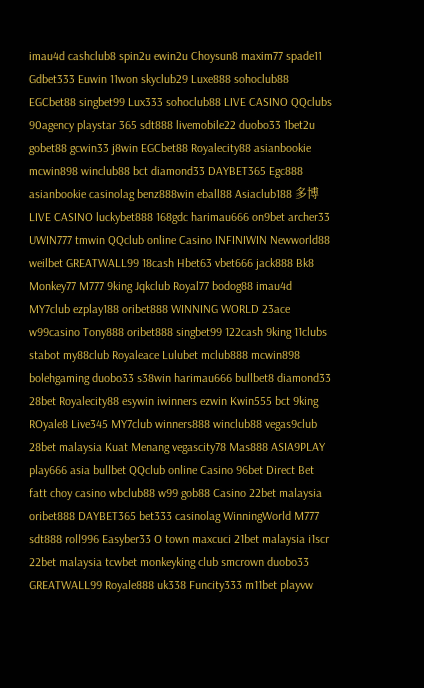imau4d cashclub8 spin2u ewin2u Choysun8 maxim77 spade11 Gdbet333 Euwin 11won skyclub29 Luxe888 sohoclub88 EGCbet88 singbet99 Lux333 sohoclub88 LIVE CASINO QQclubs 90agency playstar 365 sdt888 livemobile22 duobo33 1bet2u gobet88 gcwin33 j8win EGCbet88 Royalecity88 asianbookie mcwin898 winclub88 bct diamond33 DAYBET365 Egc888 asianbookie casinolag benz888win eball88 Asiaclub188 多博 LIVE CASINO luckybet888 168gdc harimau666 on9bet archer33 UWIN777 tmwin QQclub online Casino INFINIWIN Newworld88 weilbet GREATWALL99 18cash Hbet63 vbet666 jack888 Bk8 Monkey77 M777 9king Jqkclub Royal77 bodog88 imau4d MY7club ezplay188 oribet888 WINNING WORLD 23ace w99casino Tony888 oribet888 singbet99 122cash 9king 11clubs stabot my88club Royaleace Lulubet mclub888 mcwin898 bolehgaming duobo33 s38win harimau666 bullbet8 diamond33 28bet Royalecity88 esywin iwinners ezwin Kwin555 bct 9king ROyale8 Live345 MY7club winners888 winclub88 vegas9club 28bet malaysia Kuat Menang vegascity78 Mas888 ASIA9PLAY play666 asia bullbet QQclub online Casino 96bet Direct Bet fatt choy casino wbclub88 w99 gob88 Casino 22bet malaysia oribet888 DAYBET365 bet333 casinolag WinningWorld M777 sdt888 roll996 Easyber33 O town maxcuci 21bet malaysia i1scr 22bet malaysia tcwbet monkeyking club smcrown duobo33 GREATWALL99 Royale888 uk338 Funcity333 m11bet playvw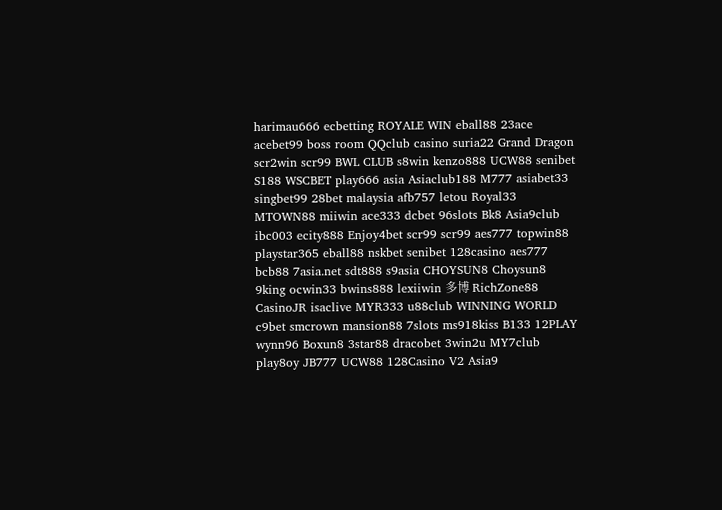harimau666 ecbetting ROYALE WIN eball88 23ace acebet99 boss room QQclub casino suria22 Grand Dragon scr2win scr99 BWL CLUB s8win kenzo888 UCW88 senibet S188 WSCBET play666 asia Asiaclub188 M777 asiabet33 singbet99 28bet malaysia afb757 letou Royal33 MTOWN88 miiwin ace333 dcbet 96slots Bk8 Asia9club ibc003 ecity888 Enjoy4bet scr99 scr99 aes777 topwin88 playstar365 eball88 nskbet senibet 128casino aes777 bcb88 7asia.net sdt888 s9asia CHOYSUN8 Choysun8 9king ocwin33 bwins888 lexiiwin 多博 RichZone88 CasinoJR isaclive MYR333 u88club WINNING WORLD c9bet smcrown mansion88 7slots ms918kiss B133 12PLAY wynn96 Boxun8 3star88 dracobet 3win2u MY7club play8oy JB777 UCW88 128Casino V2 Asia9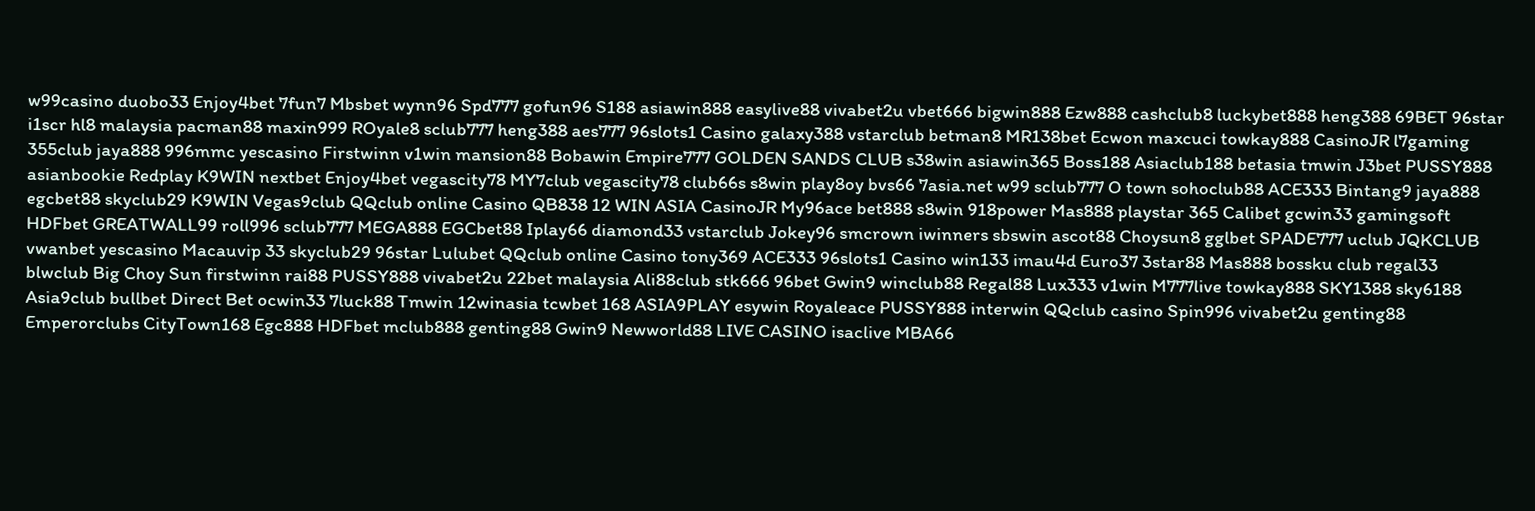w99casino duobo33 Enjoy4bet 7fun7 Mbsbet wynn96 Spd777 gofun96 S188 asiawin888 easylive88 vivabet2u vbet666 bigwin888 Ezw888 cashclub8 luckybet888 heng388 69BET 96star i1scr hl8 malaysia pacman88 maxin999 ROyale8 sclub777 heng388 aes777 96slots1 Casino galaxy388 vstarclub betman8 MR138bet Ecwon maxcuci towkay888 CasinoJR l7gaming 355club jaya888 996mmc yescasino Firstwinn v1win mansion88 Bobawin Empire777 GOLDEN SANDS CLUB s38win asiawin365 Boss188 Asiaclub188 betasia tmwin J3bet PUSSY888 asianbookie Redplay K9WIN nextbet Enjoy4bet vegascity78 MY7club vegascity78 club66s s8win play8oy bvs66 7asia.net w99 sclub777 O town sohoclub88 ACE333 Bintang9 jaya888 egcbet88 skyclub29 K9WIN Vegas9club QQclub online Casino QB838 12 WIN ASIA CasinoJR My96ace bet888 s8win 918power Mas888 playstar 365 Calibet gcwin33 gamingsoft HDFbet GREATWALL99 roll996 sclub777 MEGA888 EGCbet88 Iplay66 diamond33 vstarclub Jokey96 smcrown iwinners sbswin ascot88 Choysun8 gglbet SPADE777 uclub JQKCLUB vwanbet yescasino Macauvip 33 skyclub29 96star Lulubet QQclub online Casino tony369 ACE333 96slots1 Casino win133 imau4d Euro37 3star88 Mas888 bossku club regal33 blwclub Big Choy Sun firstwinn rai88 PUSSY888 vivabet2u 22bet malaysia Ali88club stk666 96bet Gwin9 winclub88 Regal88 Lux333 v1win M777live towkay888 SKY1388 sky6188 Asia9club bullbet Direct Bet ocwin33 7luck88 Tmwin 12winasia tcwbet 168 ASIA9PLAY esywin Royaleace PUSSY888 interwin QQclub casino Spin996 vivabet2u genting88 Emperorclubs CityTown168 Egc888 HDFbet mclub888 genting88 Gwin9 Newworld88 LIVE CASINO isaclive MBA66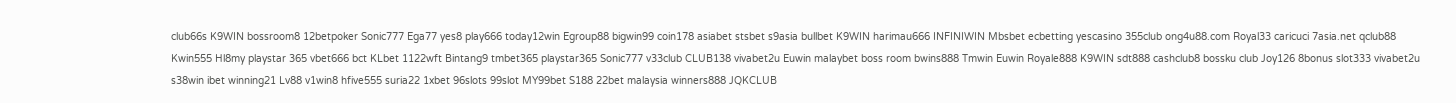club66s K9WIN bossroom8 12betpoker Sonic777 Ega77 yes8 play666 today12win Egroup88 bigwin99 coin178 asiabet stsbet s9asia bullbet K9WIN harimau666 INFINIWIN Mbsbet ecbetting yescasino 355club ong4u88.com Royal33 caricuci 7asia.net qclub88 Kwin555 Hl8my playstar 365 vbet666 bct KLbet 1122wft Bintang9 tmbet365 playstar365 Sonic777 v33club CLUB138 vivabet2u Euwin malaybet boss room bwins888 Tmwin Euwin Royale888 K9WIN sdt888 cashclub8 bossku club Joy126 8bonus slot333 vivabet2u s38win ibet winning21 Lv88 v1win8 hfive555 suria22 1xbet 96slots 99slot MY99bet S188 22bet malaysia winners888 JQKCLUB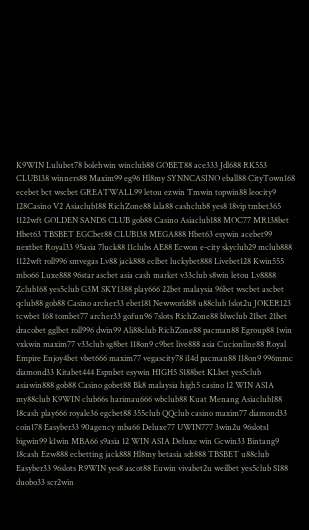K9WIN Lulubet78 bolehwin winclub88 GOBET88 ace333 Jdl688 RK553 CLUB138 winners88 Maxim99 eg96 Hl8my SYNNCASINO eball88 CityTown168 ecebet bct wscbet GREATWALL99 letou ezwin Tmwin topwin88 leocity9 128Casino V2 Asiaclub188 RichZone88 lala88 cashclub8 yes8 18vip tmbet365 1122wft GOLDEN SANDS CLUB gob88 Casino Asiaclub188 MOC77 MR138bet Hbet63 TBSBET EGCbet88 CLUB138 MEGA888 Hbet63 esywin acebet99 nextbet Royal33 95asia 7luck88 11clubs AE88 Ecwon e-city skyclub29 mclub888 1122wft roll996 smvegas Lv88 jack888 eclbet luckybet888 Livebet128 Kwin555 mbo66 Luxe888 96star ascbet asia cash market v33club s8win letou Lv8888 Zclub168 yes5club G3M SKY1388 play666 22bet malaysia 96bet wscbet ascbet qclub88 gob88 Casino archer33 ebet181 Newworld88 u88club 1slot2u JOKER123 tcwbet 168 tombet77 archer33 gofun96 7slots RichZone88 blwclub 21bet 21bet dracobet gglbet roll996 dwin99 Ali88club RichZone88 pacman88 Egroup88 1win vxkwin maxim77 v33club sg8bet 118on9 c9bet live888 asia Cucionline88 Royal Empire Enjoy4bet vbet666 maxim77 vegascity78 i14d pacman88 118on9 996mmc diamond33 Kitabet444 Espnbet esywin HIGH5 S188bet KLbet yes5club asiawin888 gob88 Casino gobet88 Bk8 malaysia high5 casino 12 WIN ASIA my88club K9WIN club66s harimau666 wbclub88 Kuat Menang Asiaclub188 18cash play666 royale36 egcbet88 355club QQclub casino maxim77 diamond33 coin178 Easyber33 90agency mba66 Deluxe77 UWIN777 3win2u 96slots1 bigwin99 k1win MBA66 s9asia 12 WIN ASIA Deluxe win Gcwin33 Bintang9 18cash Ezw888 ecbetting jack888 Hl8my betasia sdt888 TBSBET u88club Easyber33 96slots R9WIN yes8 ascot88 Euwin vivabet2u weilbet yes5club S188 duobo33 scr2win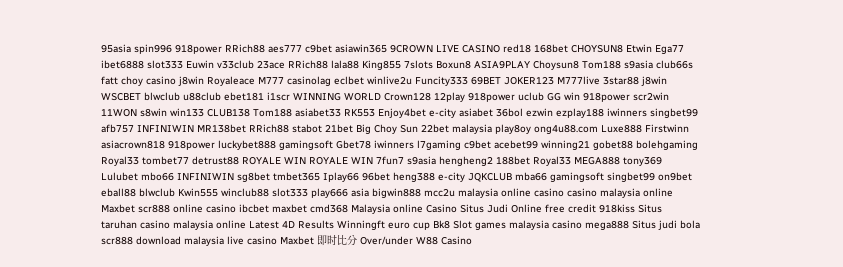95asia spin996 918power RRich88 aes777 c9bet asiawin365 9CROWN LIVE CASINO red18 168bet CHOYSUN8 Etwin Ega77 ibet6888 slot333 Euwin v33club 23ace RRich88 lala88 King855 7slots Boxun8 ASIA9PLAY Choysun8 Tom188 s9asia club66s fatt choy casino j8win Royaleace M777 casinolag eclbet winlive2u Funcity333 69BET JOKER123 M777live 3star88 j8win WSCBET blwclub u88club ebet181 i1scr WINNING WORLD Crown128 12play 918power uclub GG win 918power scr2win 11WON s8win win133 CLUB138 Tom188 asiabet33 RK553 Enjoy4bet e-city asiabet 36bol ezwin ezplay188 iwinners singbet99 afb757 INFINIWIN MR138bet RRich88 stabot 21bet Big Choy Sun 22bet malaysia play8oy ong4u88.com Luxe888 Firstwinn asiacrown818 918power luckybet888 gamingsoft Gbet78 iwinners l7gaming c9bet acebet99 winning21 gobet88 bolehgaming Royal33 tombet77 detrust88 ROYALE WIN ROYALE WIN 7fun7 s9asia hengheng2 188bet Royal33 MEGA888 tony369 Lulubet mbo66 INFINIWIN sg8bet tmbet365 Iplay66 96bet heng388 e-city JQKCLUB mba66 gamingsoft singbet99 on9bet eball88 blwclub Kwin555 winclub88 slot333 play666 asia bigwin888 mcc2u malaysia online casino casino malaysia online Maxbet scr888 online casino ibcbet maxbet cmd368 Malaysia online Casino Situs Judi Online free credit 918kiss Situs taruhan casino malaysia online Latest 4D Results Winningft euro cup Bk8 Slot games malaysia casino mega888 Situs judi bola scr888 download malaysia live casino Maxbet 即时比分 Over/under W88 Casino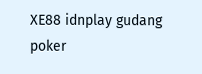XE88 idnplay gudang poker